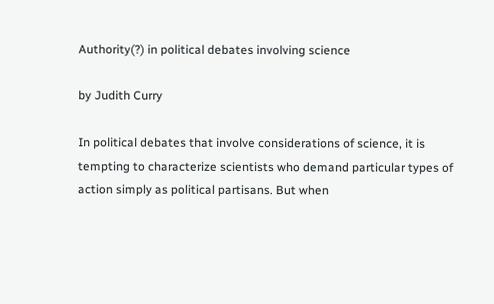Authority(?) in political debates involving science

by Judith Curry

In political debates that involve considerations of science, it is tempting to characterize scientists who demand particular types of action simply as political partisans. But when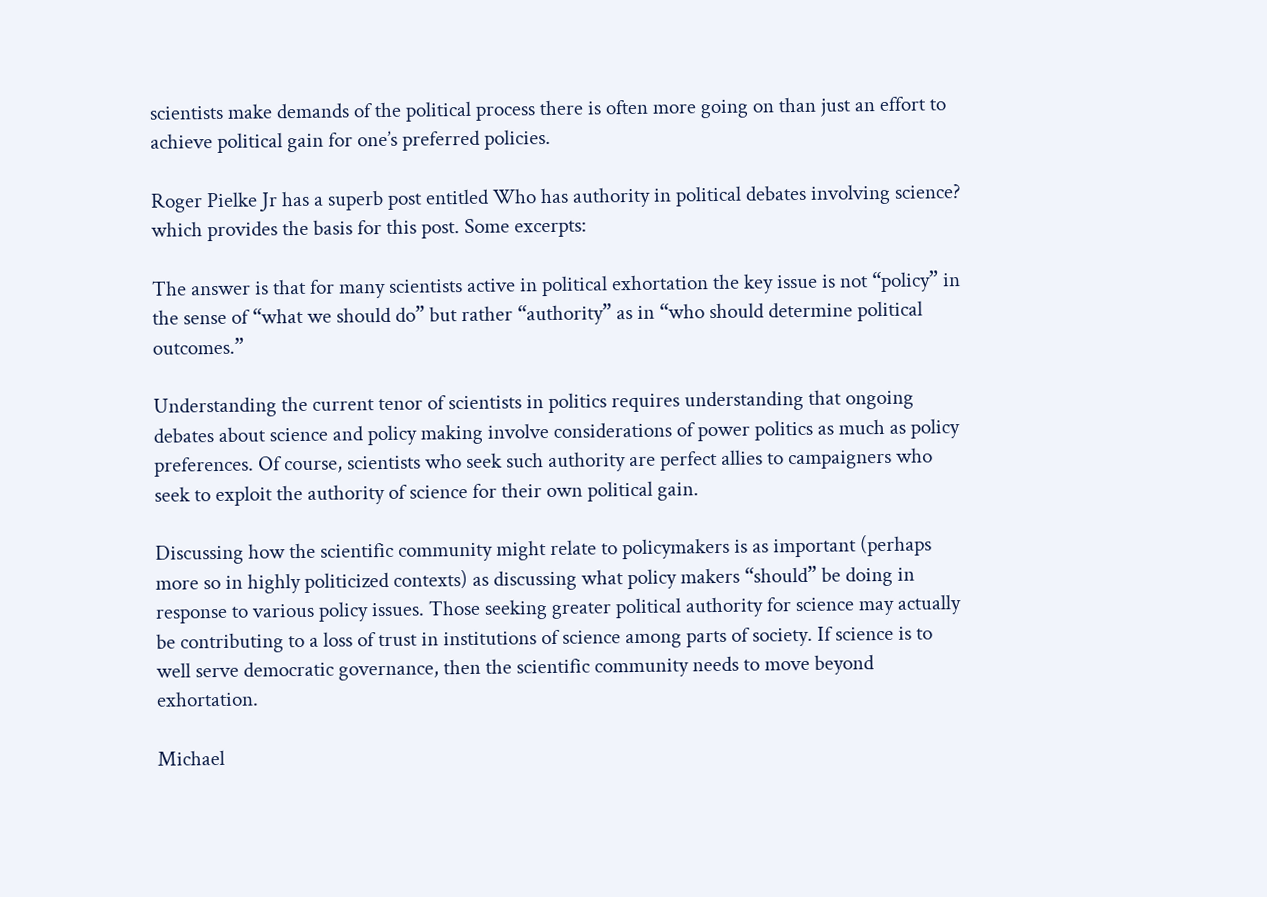scientists make demands of the political process there is often more going on than just an effort to achieve political gain for one’s preferred policies.

Roger Pielke Jr has a superb post entitled Who has authority in political debates involving science?    which provides the basis for this post. Some excerpts:

The answer is that for many scientists active in political exhortation the key issue is not “policy” in the sense of “what we should do” but rather “authority” as in “who should determine political outcomes.”

Understanding the current tenor of scientists in politics requires understanding that ongoing debates about science and policy making involve considerations of power politics as much as policy preferences. Of course, scientists who seek such authority are perfect allies to campaigners who seek to exploit the authority of science for their own political gain.

Discussing how the scientific community might relate to policymakers is as important (perhaps more so in highly politicized contexts) as discussing what policy makers “should” be doing in response to various policy issues. Those seeking greater political authority for science may actually be contributing to a loss of trust in institutions of science among parts of society. If science is to well serve democratic governance, then the scientific community needs to move beyond exhortation.

Michael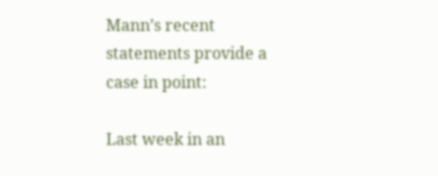Mann’s recent statements provide a case in point:

Last week in an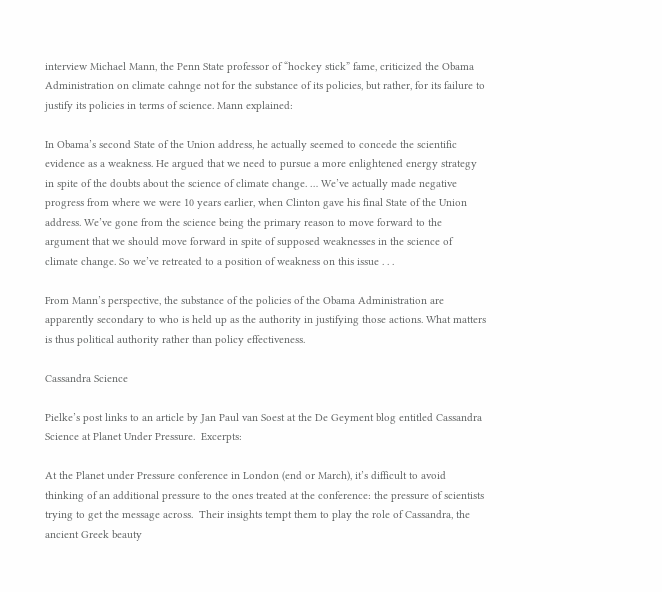interview Michael Mann, the Penn State professor of “hockey stick” fame, criticized the Obama Administration on climate cahnge not for the substance of its policies, but rather, for its failure to justify its policies in terms of science. Mann explained:

In Obama’s second State of the Union address, he actually seemed to concede the scientific evidence as a weakness. He argued that we need to pursue a more enlightened energy strategy in spite of the doubts about the science of climate change. … We’ve actually made negative progress from where we were 10 years earlier, when Clinton gave his final State of the Union address. We’ve gone from the science being the primary reason to move forward to the argument that we should move forward in spite of supposed weaknesses in the science of climate change. So we’ve retreated to a position of weakness on this issue . . .

From Mann’s perspective, the substance of the policies of the Obama Administration are apparently secondary to who is held up as the authority in justifying those actions. What matters is thus political authority rather than policy effectiveness.

Cassandra Science

Pielke’s post links to an article by Jan Paul van Soest at the De Geyment blog entitled Cassandra Science at Planet Under Pressure.  Excerpts:

At the Planet under Pressure conference in London (end or March), it’s difficult to avoid thinking of an additional pressure to the ones treated at the conference: the pressure of scientists trying to get the message across.  Their insights tempt them to play the role of Cassandra, the ancient Greek beauty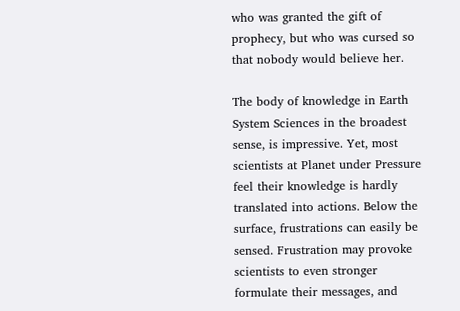who was granted the gift of prophecy, but who was cursed so that nobody would believe her.

The body of knowledge in Earth System Sciences in the broadest sense, is impressive. Yet, most scientists at Planet under Pressure feel their knowledge is hardly translated into actions. Below the surface, frustrations can easily be sensed. Frustration may provoke scientists to even stronger formulate their messages, and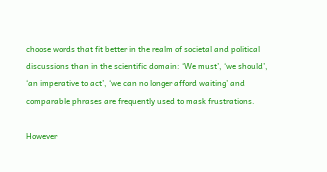choose words that fit better in the realm of societal and political discussions than in the scientific domain: ‘We must’, ‘we should’, ‘an imperative to act’, ‘we can no longer afford waiting’ and comparable phrases are frequently used to mask frustrations.

However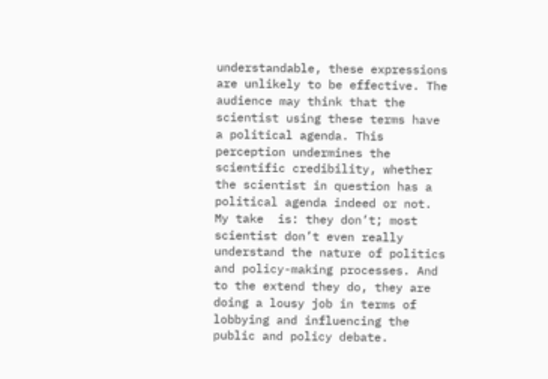understandable, these expressions are unlikely to be effective. The audience may think that the scientist using these terms have a political agenda. This perception undermines the scientific credibility, whether the scientist in question has a political agenda indeed or not. My take  is: they don’t; most scientist don’t even really understand the nature of politics and policy-making processes. And to the extend they do, they are doing a lousy job in terms of lobbying and influencing the public and policy debate.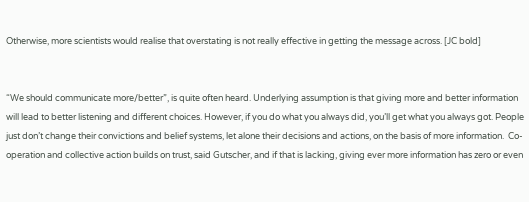Otherwise, more scientists would realise that overstating is not really effective in getting the message across. [JC bold]


“We should communicate more/better”, is quite often heard. Underlying assumption is that giving more and better information will lead to better listening and different choices. However, if you do what you always did, you’ll get what you always got. People just don’t change their convictions and belief systems, let alone their decisions and actions, on the basis of more information.  Co-operation and collective action builds on trust, said Gutscher, and if that is lacking, giving ever more information has zero or even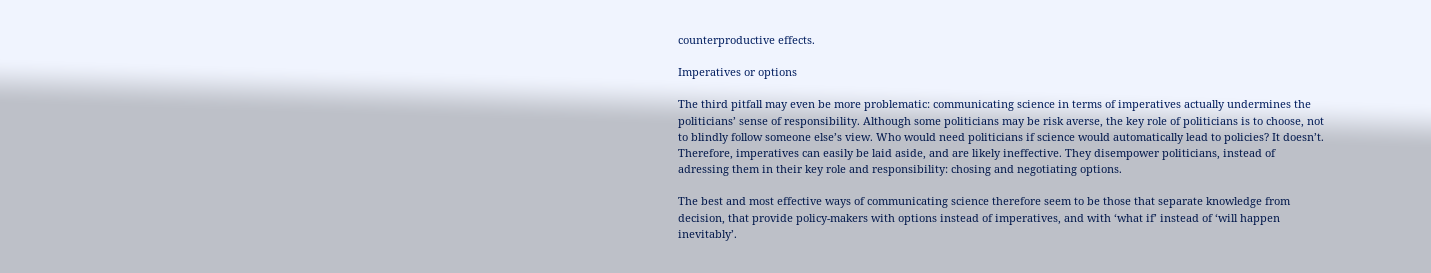counterproductive effects.

Imperatives or options

The third pitfall may even be more problematic: communicating science in terms of imperatives actually undermines the politicians’ sense of responsibility. Although some politicians may be risk averse, the key role of politicians is to choose, not to blindly follow someone else’s view. Who would need politicians if science would automatically lead to policies? It doesn’t. Therefore, imperatives can easily be laid aside, and are likely ineffective. They disempower politicians, instead of adressing them in their key role and responsibility: chosing and negotiating options.

The best and most effective ways of communicating science therefore seem to be those that separate knowledge from decision, that provide policy-makers with options instead of imperatives, and with ‘what if’ instead of ‘will happen inevitably’.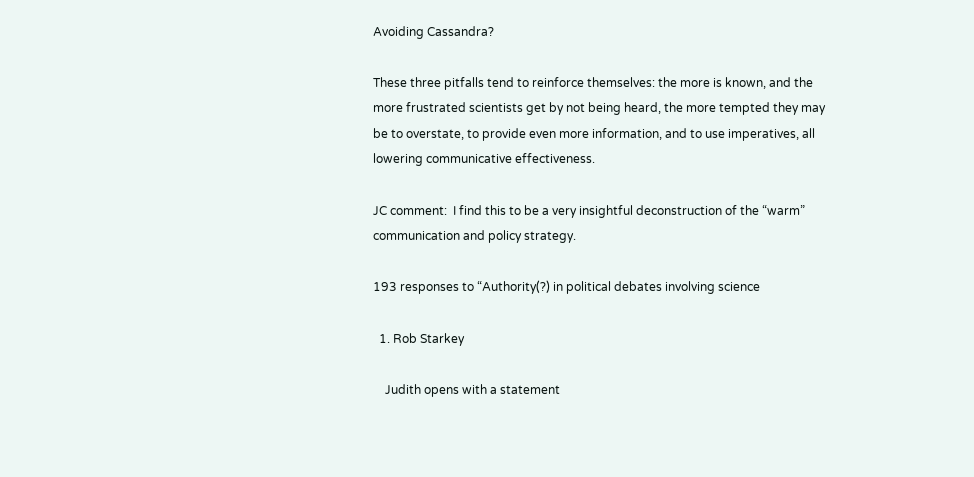Avoiding Cassandra?

These three pitfalls tend to reinforce themselves: the more is known, and the more frustrated scientists get by not being heard, the more tempted they may be to overstate, to provide even more information, and to use imperatives, all lowering communicative effectiveness.

JC comment:  I find this to be a very insightful deconstruction of the “warm” communication and policy strategy.

193 responses to “Authority(?) in political debates involving science

  1. Rob Starkey

    Judith opens with a statement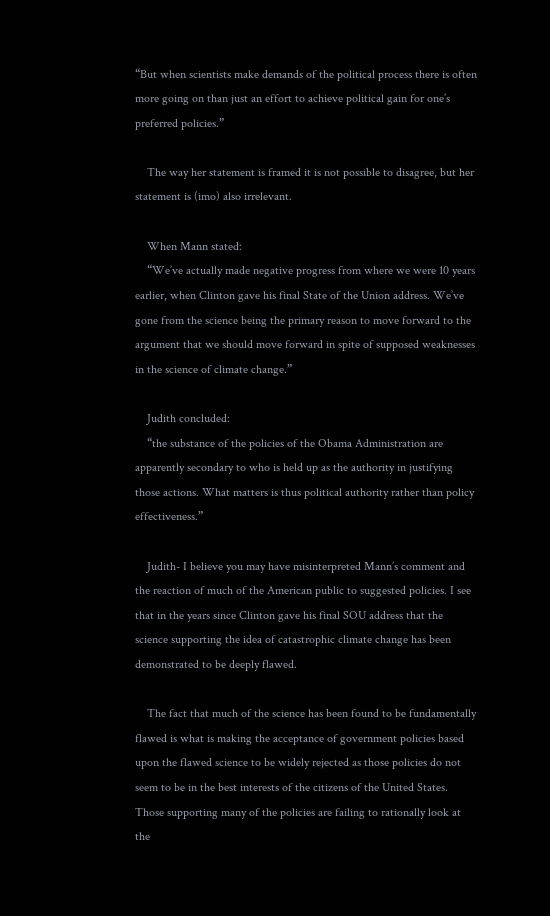“But when scientists make demands of the political process there is often more going on than just an effort to achieve political gain for one’s preferred policies.”

    The way her statement is framed it is not possible to disagree, but her statement is (imo) also irrelevant.

    When Mann stated:
    “We’ve actually made negative progress from where we were 10 years earlier, when Clinton gave his final State of the Union address. We’ve gone from the science being the primary reason to move forward to the argument that we should move forward in spite of supposed weaknesses in the science of climate change.”

    Judith concluded:
    “the substance of the policies of the Obama Administration are apparently secondary to who is held up as the authority in justifying those actions. What matters is thus political authority rather than policy effectiveness.”

    Judith- I believe you may have misinterpreted Mann’s comment and the reaction of much of the American public to suggested policies. I see that in the years since Clinton gave his final SOU address that the science supporting the idea of catastrophic climate change has been demonstrated to be deeply flawed.

    The fact that much of the science has been found to be fundamentally flawed is what is making the acceptance of government policies based upon the flawed science to be widely rejected as those policies do not seem to be in the best interests of the citizens of the United States. Those supporting many of the policies are failing to rationally look at the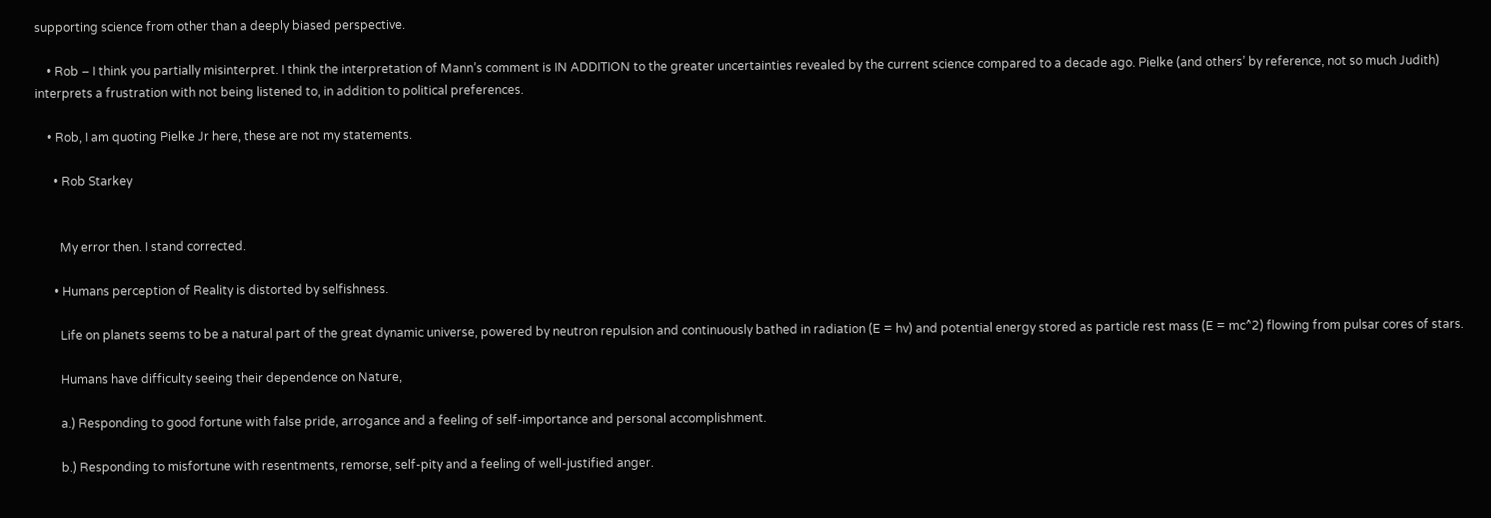supporting science from other than a deeply biased perspective.

    • Rob – I think you partially misinterpret. I think the interpretation of Mann’s comment is IN ADDITION to the greater uncertainties revealed by the current science compared to a decade ago. Pielke (and others’ by reference, not so much Judith) interprets a frustration with not being listened to, in addition to political preferences.

    • Rob, I am quoting Pielke Jr here, these are not my statements.

      • Rob Starkey


        My error then. I stand corrected.

      • Humans perception of Reality is distorted by selfishness.

        Life on planets seems to be a natural part of the great dynamic universe, powered by neutron repulsion and continuously bathed in radiation (E = hv) and potential energy stored as particle rest mass (E = mc^2) flowing from pulsar cores of stars.

        Humans have difficulty seeing their dependence on Nature,

        a.) Responding to good fortune with false pride, arrogance and a feeling of self-importance and personal accomplishment.

        b.) Responding to misfortune with resentments, remorse, self-pity and a feeling of well-justified anger.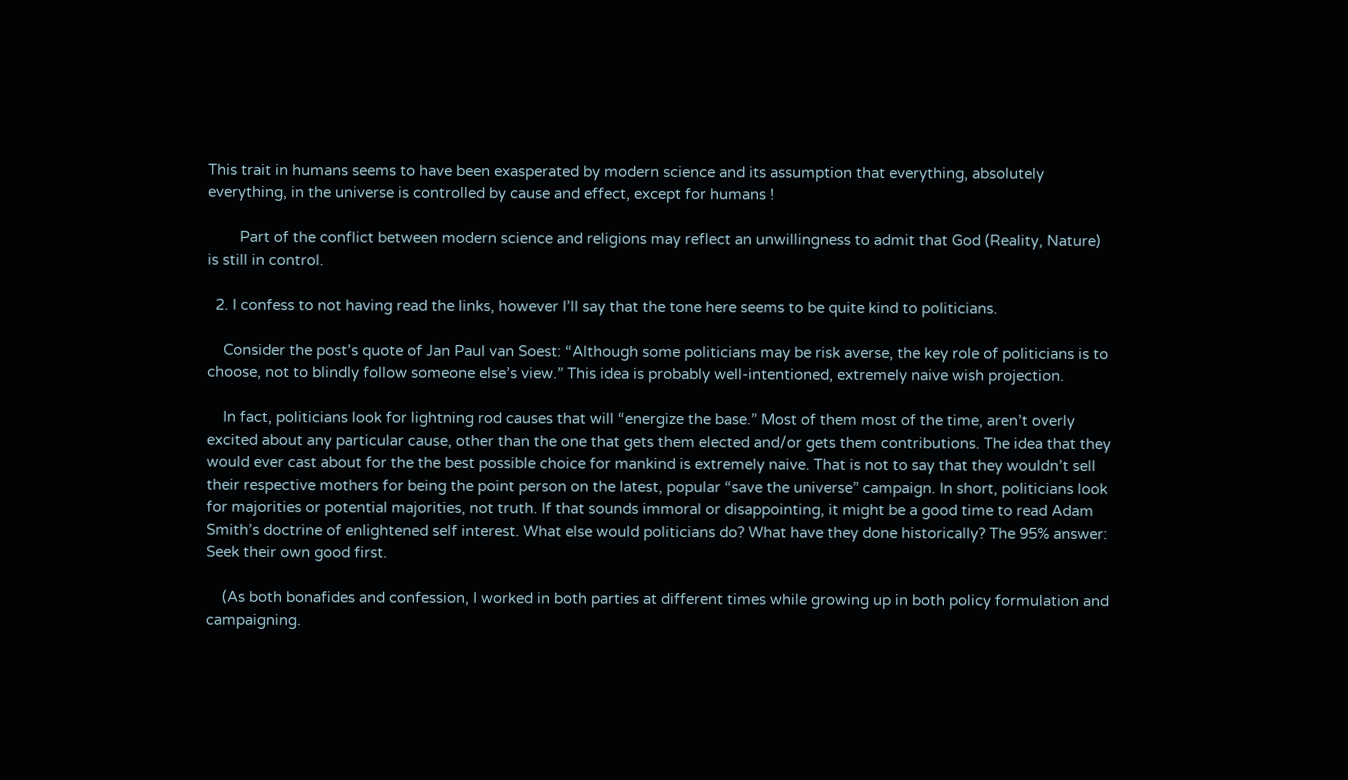This trait in humans seems to have been exasperated by modern science and its assumption that everything, absolutely everything, in the universe is controlled by cause and effect, except for humans !

        Part of the conflict between modern science and religions may reflect an unwillingness to admit that God (Reality, Nature) is still in control.

  2. I confess to not having read the links, however I’ll say that the tone here seems to be quite kind to politicians.

    Consider the post’s quote of Jan Paul van Soest: “Although some politicians may be risk averse, the key role of politicians is to choose, not to blindly follow someone else’s view.” This idea is probably well-intentioned, extremely naive wish projection.

    In fact, politicians look for lightning rod causes that will “energize the base.” Most of them most of the time, aren’t overly excited about any particular cause, other than the one that gets them elected and/or gets them contributions. The idea that they would ever cast about for the the best possible choice for mankind is extremely naive. That is not to say that they wouldn’t sell their respective mothers for being the point person on the latest, popular “save the universe” campaign. In short, politicians look for majorities or potential majorities, not truth. If that sounds immoral or disappointing, it might be a good time to read Adam Smith’s doctrine of enlightened self interest. What else would politicians do? What have they done historically? The 95% answer: Seek their own good first.

    (As both bonafides and confession, I worked in both parties at different times while growing up in both policy formulation and campaigning.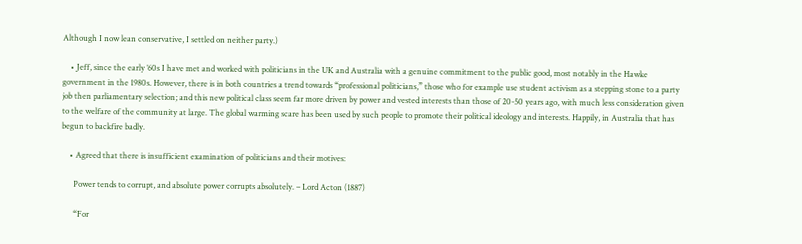Although I now lean conservative, I settled on neither party.)

    • Jeff, since the early ’60s I have met and worked with politicians in the UK and Australia with a genuine commitment to the public good, most notably in the Hawke government in the 1980s. However, there is in both countries a trend towards “professional politicians,” those who for example use student activism as a stepping stone to a party job then parliamentary selection; and this new political class seem far more driven by power and vested interests than those of 20-50 years ago, with much less consideration given to the welfare of the community at large. The global warming scare has been used by such people to promote their political ideology and interests. Happily, in Australia that has begun to backfire badly.

    • Agreed that there is insufficient examination of politicians and their motives:

      Power tends to corrupt, and absolute power corrupts absolutely. – Lord Acton (1887)

      “For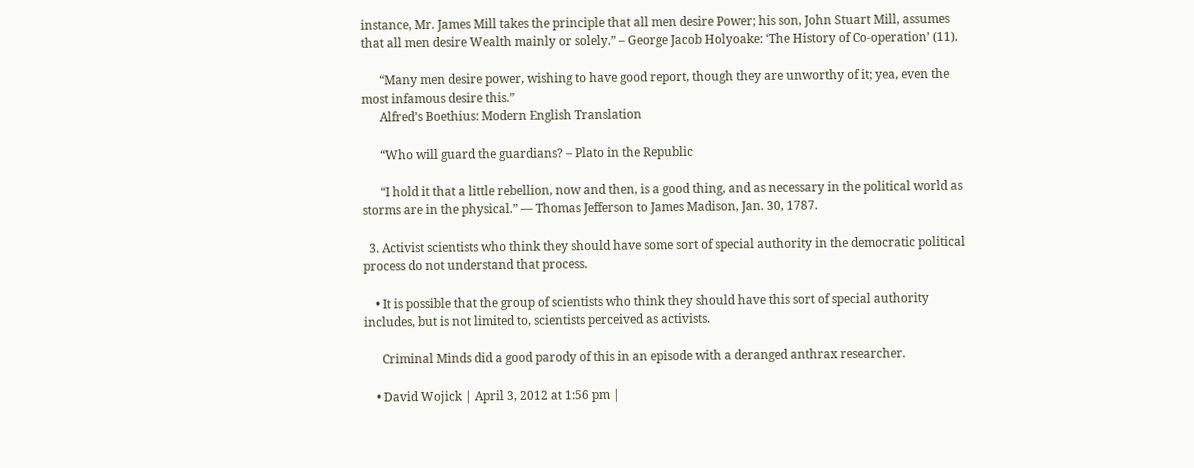instance, Mr. James Mill takes the principle that all men desire Power; his son, John Stuart Mill, assumes that all men desire Wealth mainly or solely.” – George Jacob Holyoake: ‘The History of Co-operation’ (11).

      “Many men desire power, wishing to have good report, though they are unworthy of it; yea, even the most infamous desire this.”
      Alfred’s Boethius: Modern English Translation

      “Who will guard the guardians? – Plato in the Republic

      “I hold it that a little rebellion, now and then, is a good thing, and as necessary in the political world as storms are in the physical.” — Thomas Jefferson to James Madison, Jan. 30, 1787.

  3. Activist scientists who think they should have some sort of special authority in the democratic political process do not understand that process.

    • It is possible that the group of scientists who think they should have this sort of special authority includes, but is not limited to, scientists perceived as activists.

      Criminal Minds did a good parody of this in an episode with a deranged anthrax researcher.

    • David Wojick | April 3, 2012 at 1:56 pm |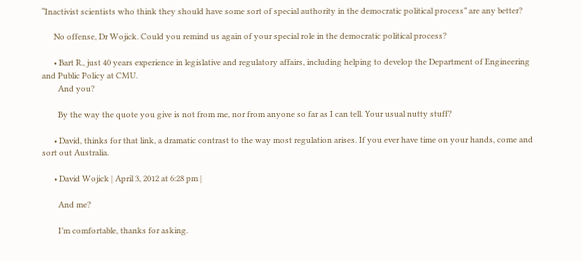“Inactivist scientists who think they should have some sort of special authority in the democratic political process” are any better?

      No offense, Dr Wojick. Could you remind us again of your special role in the democratic political process?

      • Bart R., just 40 years experience in legislative and regulatory affairs, including helping to develop the Department of Engineering and Public Policy at CMU.
        And you?

        By the way the quote you give is not from me, nor from anyone so far as I can tell. Your usual nutty stuff?

      • David, thinks for that link, a dramatic contrast to the way most regulation arises. If you ever have time on your hands, come and sort out Australia.

      • David Wojick | April 3, 2012 at 6:28 pm |

        And me?

        I’m comfortable, thanks for asking.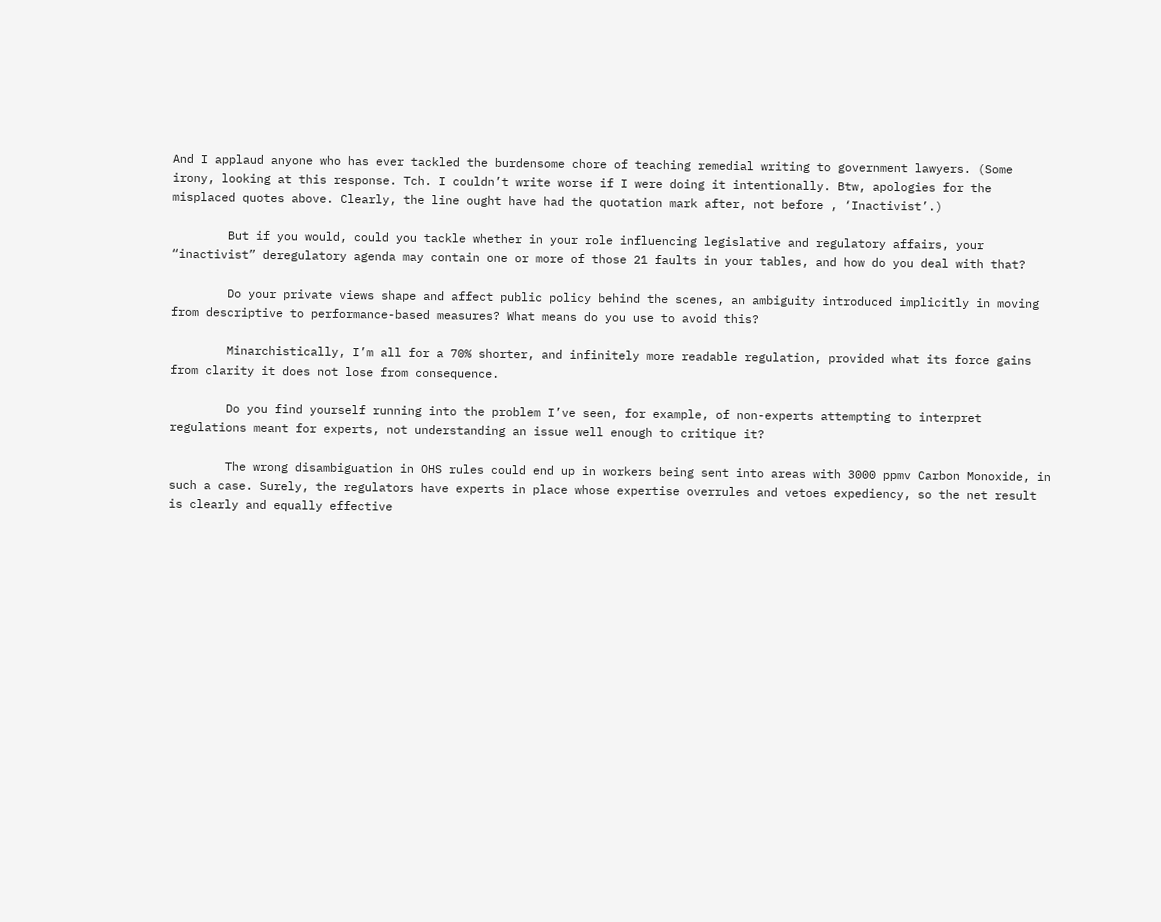And I applaud anyone who has ever tackled the burdensome chore of teaching remedial writing to government lawyers. (Some irony, looking at this response. Tch. I couldn’t write worse if I were doing it intentionally. Btw, apologies for the misplaced quotes above. Clearly, the line ought have had the quotation mark after, not before , ‘Inactivist’.)

        But if you would, could you tackle whether in your role influencing legislative and regulatory affairs, your “inactivist” deregulatory agenda may contain one or more of those 21 faults in your tables, and how do you deal with that?

        Do your private views shape and affect public policy behind the scenes, an ambiguity introduced implicitly in moving from descriptive to performance-based measures? What means do you use to avoid this?

        Minarchistically, I’m all for a 70% shorter, and infinitely more readable regulation, provided what its force gains from clarity it does not lose from consequence.

        Do you find yourself running into the problem I’ve seen, for example, of non-experts attempting to interpret regulations meant for experts, not understanding an issue well enough to critique it?

        The wrong disambiguation in OHS rules could end up in workers being sent into areas with 3000 ppmv Carbon Monoxide, in such a case. Surely, the regulators have experts in place whose expertise overrules and vetoes expediency, so the net result is clearly and equally effective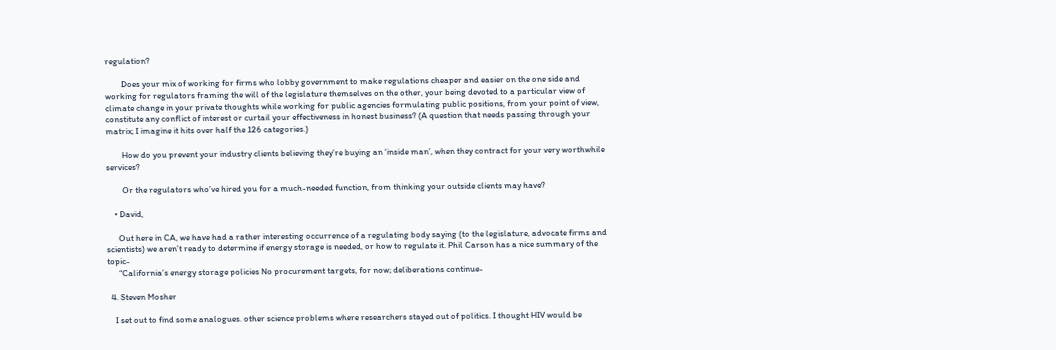regulation?

        Does your mix of working for firms who lobby government to make regulations cheaper and easier on the one side and working for regulators framing the will of the legislature themselves on the other, your being devoted to a particular view of climate change in your private thoughts while working for public agencies formulating public positions, from your point of view, constitute any conflict of interest or curtail your effectiveness in honest business? (A question that needs passing through your matrix; I imagine it hits over half the 126 categories.)

        How do you prevent your industry clients believing they’re buying an ‘inside man’, when they contract for your very worthwhile services?

        Or the regulators who’ve hired you for a much-needed function, from thinking your outside clients may have?

    • David,

      Out here in CA, we have had a rather interesting occurrence of a regulating body saying (to the legislature, advocate firms and scientists) we aren’t ready to determine if energy storage is needed, or how to regulate it. Phil Carson has a nice summary of the topic-
      “California’s energy storage policies No procurement targets, for now; deliberations continue-

  4. Steven Mosher

    I set out to find some analogues. other science problems where researchers stayed out of politics. I thought HIV would be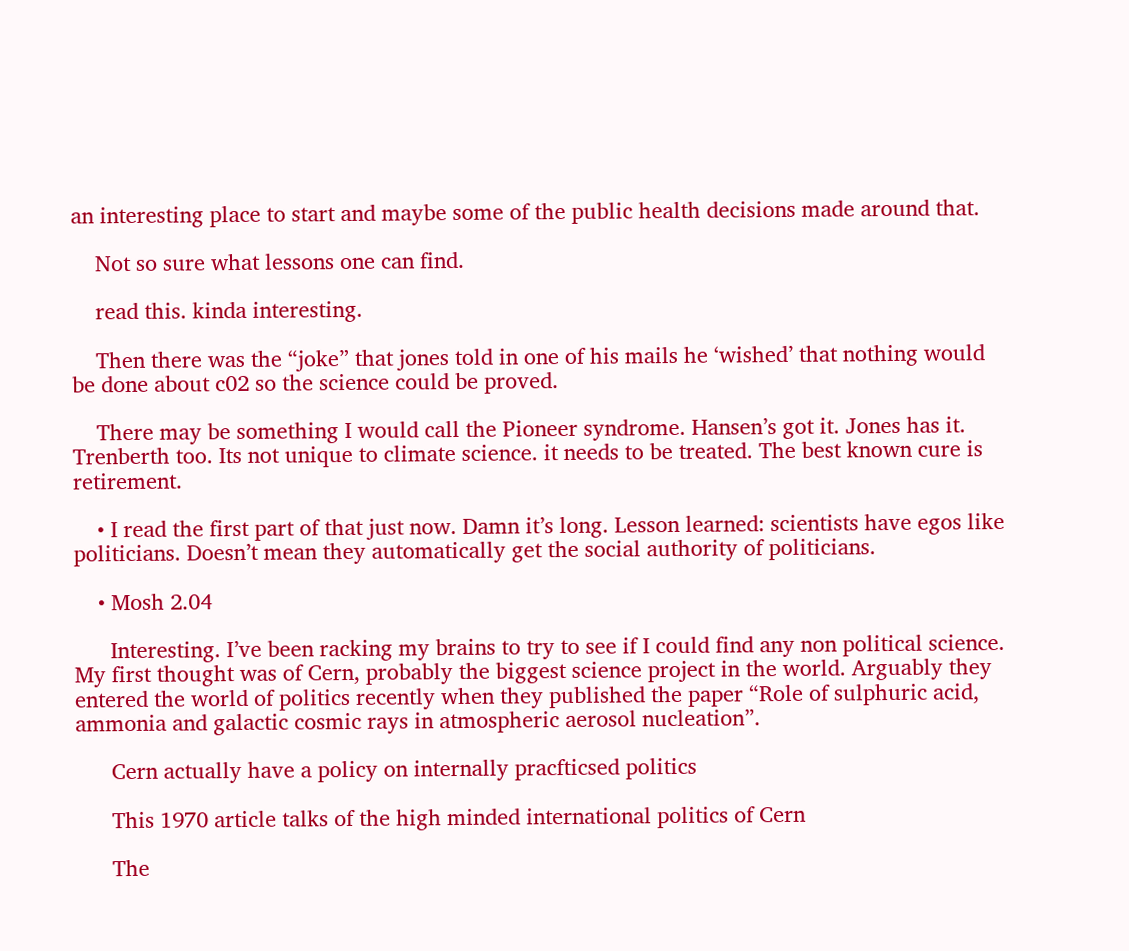an interesting place to start and maybe some of the public health decisions made around that.

    Not so sure what lessons one can find.

    read this. kinda interesting.

    Then there was the “joke” that jones told in one of his mails he ‘wished’ that nothing would be done about c02 so the science could be proved.

    There may be something I would call the Pioneer syndrome. Hansen’s got it. Jones has it. Trenberth too. Its not unique to climate science. it needs to be treated. The best known cure is retirement.

    • I read the first part of that just now. Damn it’s long. Lesson learned: scientists have egos like politicians. Doesn’t mean they automatically get the social authority of politicians.

    • Mosh 2.04

      Interesting. I’ve been racking my brains to try to see if I could find any non political science. My first thought was of Cern, probably the biggest science project in the world. Arguably they entered the world of politics recently when they published the paper “Role of sulphuric acid, ammonia and galactic cosmic rays in atmospheric aerosol nucleation”.

      Cern actually have a policy on internally pracfticsed politics

      This 1970 article talks of the high minded international politics of Cern

      The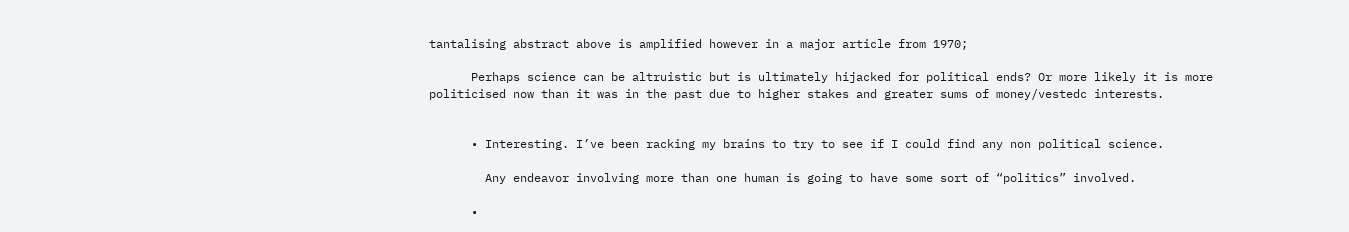tantalising abstract above is amplified however in a major article from 1970;

      Perhaps science can be altruistic but is ultimately hijacked for political ends? Or more likely it is more politicised now than it was in the past due to higher stakes and greater sums of money/vestedc interests.


      • Interesting. I’ve been racking my brains to try to see if I could find any non political science.

        Any endeavor involving more than one human is going to have some sort of “politics” involved.

      •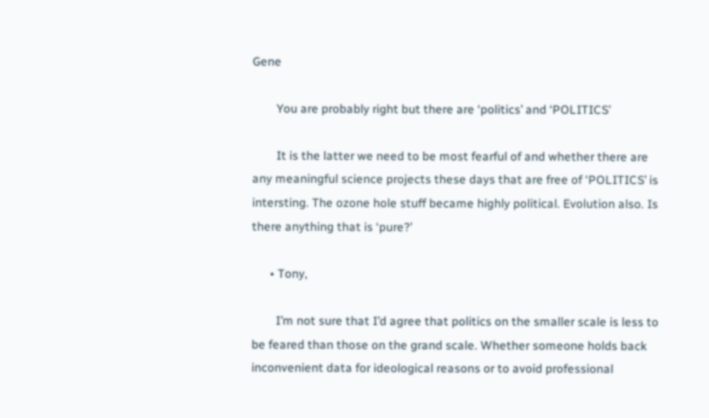Gene

        You are probably right but there are ‘politics’ and ‘POLITICS’

        It is the latter we need to be most fearful of and whether there are any meaningful science projects these days that are free of ‘POLITICS’ is intersting. The ozone hole stuff became highly political. Evolution also. Is there anything that is ‘pure?’

      • Tony,

        I’m not sure that I’d agree that politics on the smaller scale is less to be feared than those on the grand scale. Whether someone holds back inconvenient data for ideological reasons or to avoid professional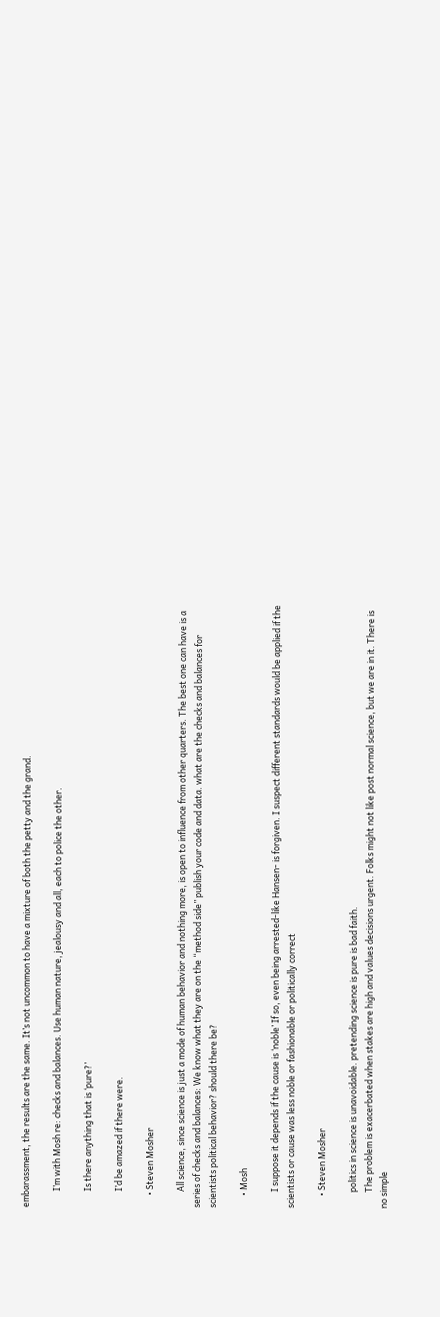embarassment, the results are the same. It’s not uncommon to have a mixture of both the petty and the grand.

        I’m with Mosh re: checks and balances. Use human nature, jealousy and all, each to police the other.

        Is there anything that is ‘pure?’

        I’d be amazed if there were.

      • Steven Mosher

        All science, since science is just a mode of human behavior and nothing more, is open to influence from other quarters. The best one can have is a series of checks and balances: We know what they are on the “method side” publish your code and data. what are the checks and balances for scientists political behavior? should there be?

      • Mosh

        I suppose it depends if the cause is ‘noble’ If so, even being arrested-like Hansen- is forgiven. I suspect different standards would be applied if the scientists or cause was less noble or fashionable or politically correct

      • Steven Mosher

        politics in science is unavoidable. pretending science is pure is bad faith.
        The problem is exacerbated when stakes are high and values decisions urgent. Folks might not like post normal science, but we are in it. There is no simple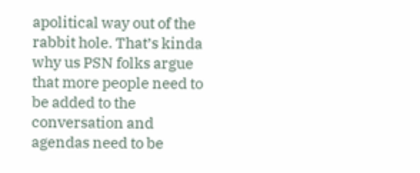apolitical way out of the rabbit hole. That’s kinda why us PSN folks argue that more people need to be added to the conversation and agendas need to be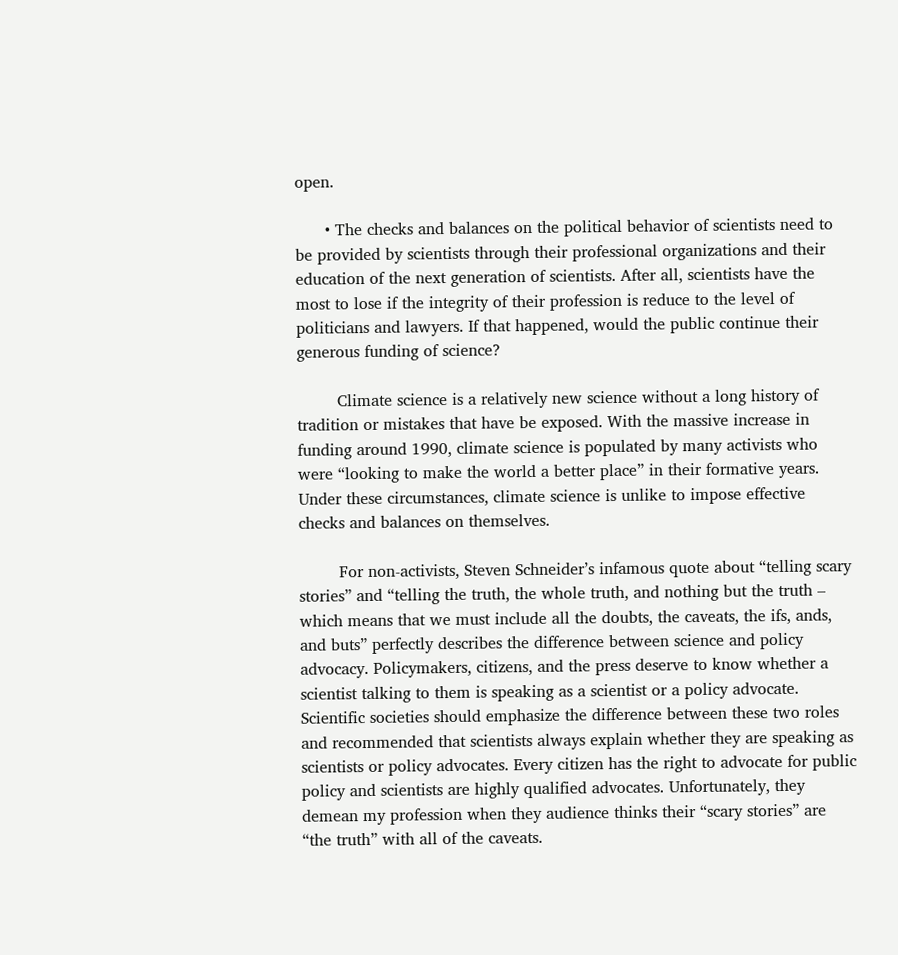open.

      • The checks and balances on the political behavior of scientists need to be provided by scientists through their professional organizations and their education of the next generation of scientists. After all, scientists have the most to lose if the integrity of their profession is reduce to the level of politicians and lawyers. If that happened, would the public continue their generous funding of science?

        Climate science is a relatively new science without a long history of tradition or mistakes that have be exposed. With the massive increase in funding around 1990, climate science is populated by many activists who were “looking to make the world a better place” in their formative years. Under these circumstances, climate science is unlike to impose effective checks and balances on themselves.

        For non-activists, Steven Schneider’s infamous quote about “telling scary stories” and “telling the truth, the whole truth, and nothing but the truth – which means that we must include all the doubts, the caveats, the ifs, ands, and buts” perfectly describes the difference between science and policy advocacy. Policymakers, citizens, and the press deserve to know whether a scientist talking to them is speaking as a scientist or a policy advocate. Scientific societies should emphasize the difference between these two roles and recommended that scientists always explain whether they are speaking as scientists or policy advocates. Every citizen has the right to advocate for public policy and scientists are highly qualified advocates. Unfortunately, they demean my profession when they audience thinks their “scary stories” are “the truth” with all of the caveats.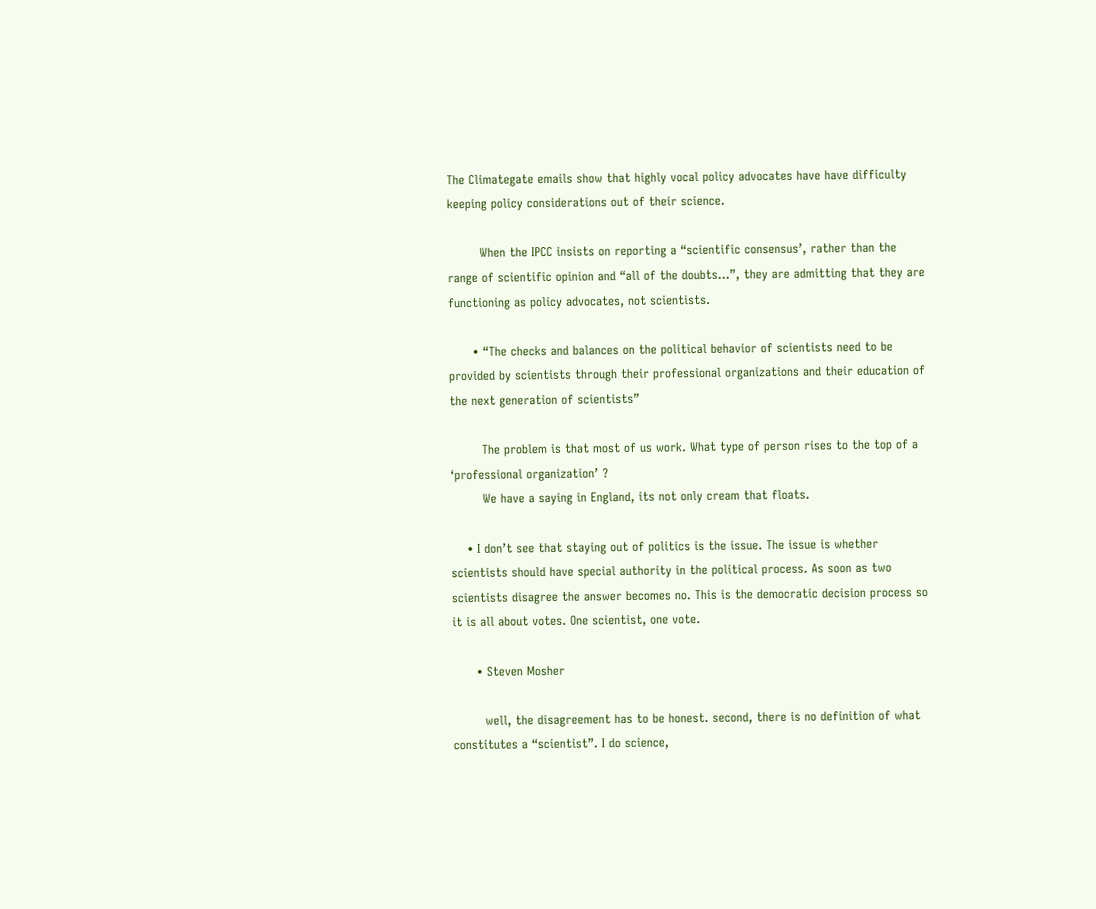The Climategate emails show that highly vocal policy advocates have have difficulty keeping policy considerations out of their science.

        When the IPCC insists on reporting a “scientific consensus’, rather than the range of scientific opinion and “all of the doubts…”, they are admitting that they are functioning as policy advocates, not scientists.

      • “The checks and balances on the political behavior of scientists need to be provided by scientists through their professional organizations and their education of the next generation of scientists”

        The problem is that most of us work. What type of person rises to the top of a ‘professional organization’ ?
        We have a saying in England, its not only cream that floats.

    • I don’t see that staying out of politics is the issue. The issue is whether scientists should have special authority in the political process. As soon as two scientists disagree the answer becomes no. This is the democratic decision process so it is all about votes. One scientist, one vote.

      • Steven Mosher

        well, the disagreement has to be honest. second, there is no definition of what constitutes a “scientist”. I do science,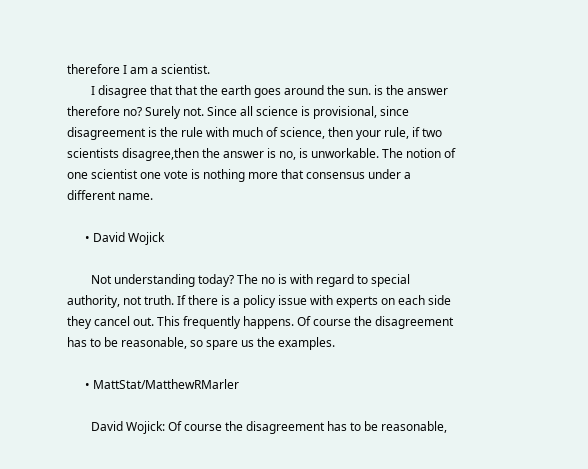therefore I am a scientist.
        I disagree that that the earth goes around the sun. is the answer therefore no? Surely not. Since all science is provisional, since disagreement is the rule with much of science, then your rule, if two scientists disagree,then the answer is no, is unworkable. The notion of one scientist one vote is nothing more that consensus under a different name.

      • David Wojick

        Not understanding today? The no is with regard to special authority, not truth. If there is a policy issue with experts on each side they cancel out. This frequently happens. Of course the disagreement has to be reasonable, so spare us the examples.

      • MattStat/MatthewRMarler

        David Wojick: Of course the disagreement has to be reasonable,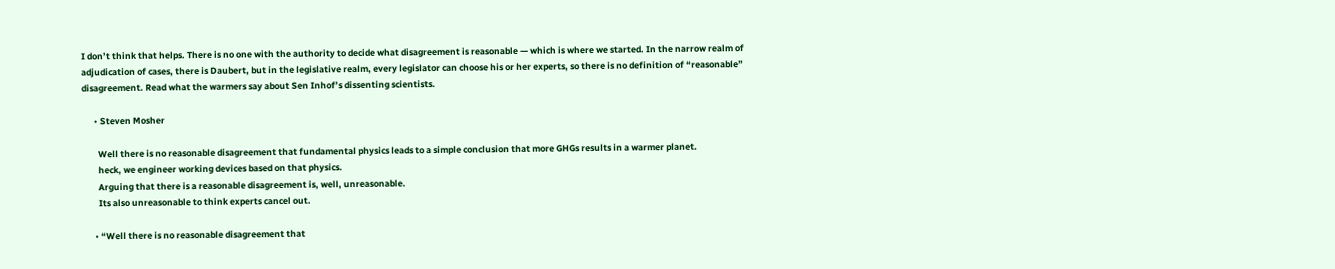I don’t think that helps. There is no one with the authority to decide what disagreement is reasonable — which is where we started. In the narrow realm of adjudication of cases, there is Daubert, but in the legislative realm, every legislator can choose his or her experts, so there is no definition of “reasonable” disagreement. Read what the warmers say about Sen Inhof’s dissenting scientists.

      • Steven Mosher

        Well there is no reasonable disagreement that fundamental physics leads to a simple conclusion that more GHGs results in a warmer planet.
        heck, we engineer working devices based on that physics.
        Arguing that there is a reasonable disagreement is, well, unreasonable.
        Its also unreasonable to think experts cancel out.

      • “Well there is no reasonable disagreement that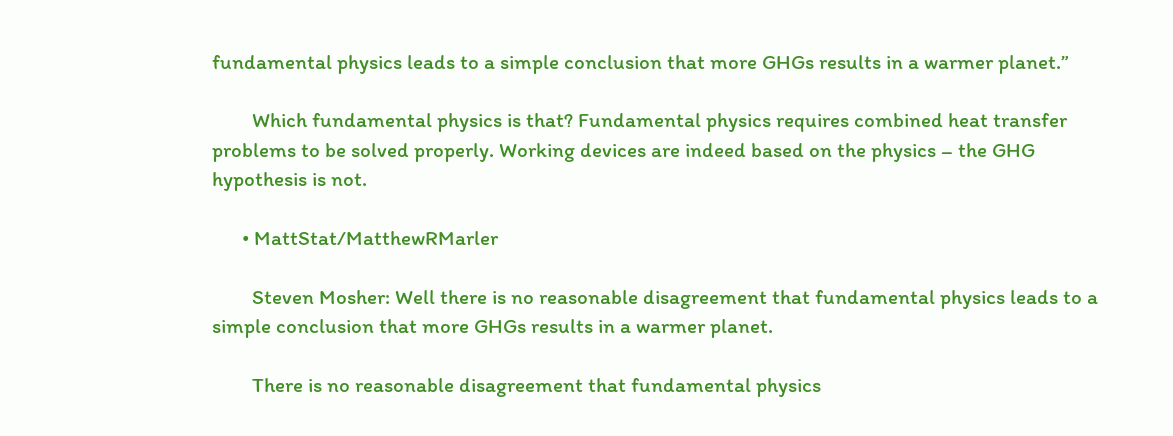fundamental physics leads to a simple conclusion that more GHGs results in a warmer planet.”

        Which fundamental physics is that? Fundamental physics requires combined heat transfer problems to be solved properly. Working devices are indeed based on the physics – the GHG hypothesis is not.

      • MattStat/MatthewRMarler

        Steven Mosher: Well there is no reasonable disagreement that fundamental physics leads to a simple conclusion that more GHGs results in a warmer planet.

        There is no reasonable disagreement that fundamental physics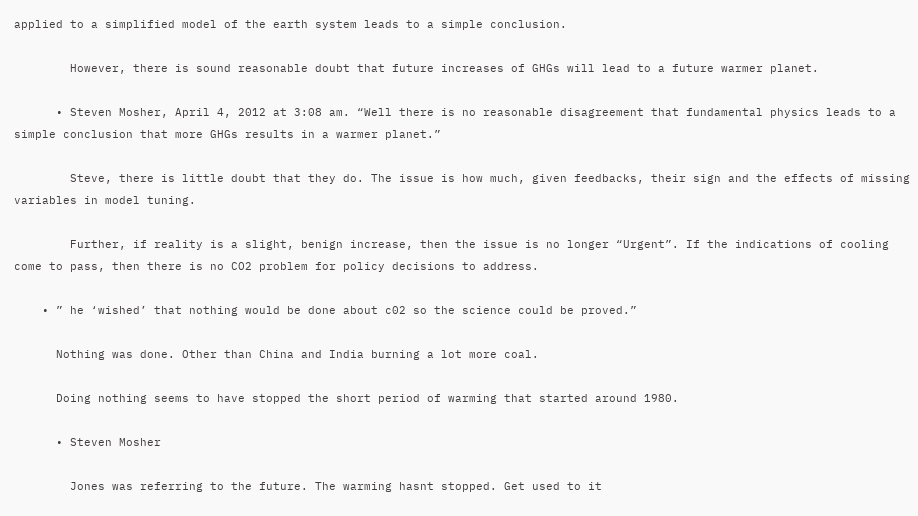applied to a simplified model of the earth system leads to a simple conclusion.

        However, there is sound reasonable doubt that future increases of GHGs will lead to a future warmer planet.

      • Steven Mosher, April 4, 2012 at 3:08 am. “Well there is no reasonable disagreement that fundamental physics leads to a simple conclusion that more GHGs results in a warmer planet.”

        Steve, there is little doubt that they do. The issue is how much, given feedbacks, their sign and the effects of missing variables in model tuning.

        Further, if reality is a slight, benign increase, then the issue is no longer “Urgent”. If the indications of cooling come to pass, then there is no CO2 problem for policy decisions to address.

    • ” he ‘wished’ that nothing would be done about c02 so the science could be proved.”

      Nothing was done. Other than China and India burning a lot more coal.

      Doing nothing seems to have stopped the short period of warming that started around 1980.

      • Steven Mosher

        Jones was referring to the future. The warming hasnt stopped. Get used to it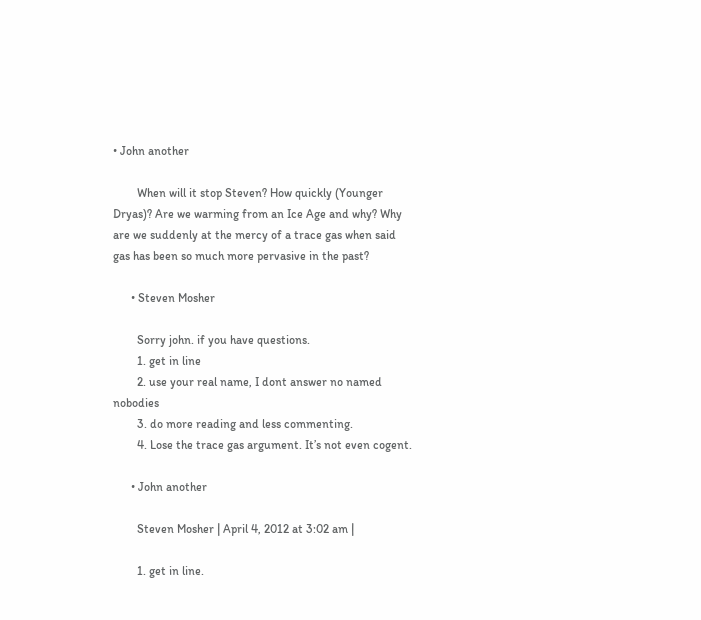• John another

        When will it stop Steven? How quickly (Younger Dryas)? Are we warming from an Ice Age and why? Why are we suddenly at the mercy of a trace gas when said gas has been so much more pervasive in the past?

      • Steven Mosher

        Sorry john. if you have questions.
        1. get in line
        2. use your real name, I dont answer no named nobodies
        3. do more reading and less commenting.
        4. Lose the trace gas argument. It’s not even cogent.

      • John another

        Steven Mosher | April 4, 2012 at 3:02 am |

        1. get in line.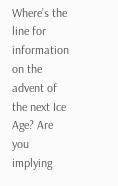Where’s the line for information on the advent of the next Ice Age? Are you implying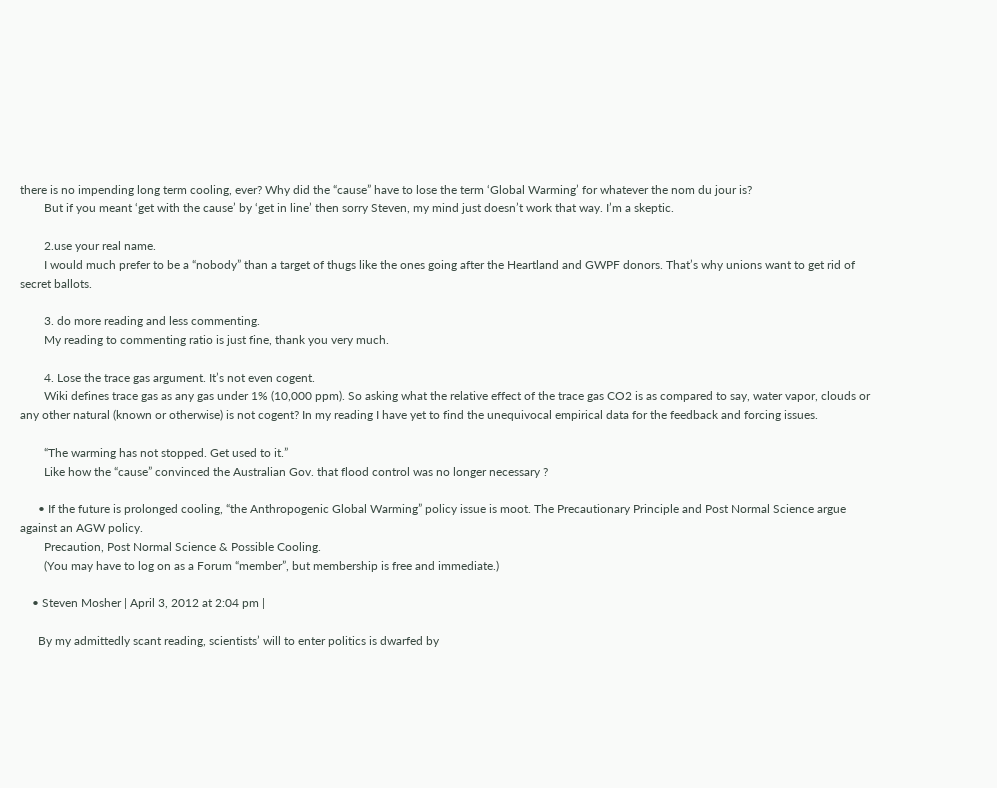there is no impending long term cooling, ever? Why did the “cause” have to lose the term ‘Global Warming’ for whatever the nom du jour is?
        But if you meant ‘get with the cause’ by ‘get in line’ then sorry Steven, my mind just doesn’t work that way. I’m a skeptic.

        2.use your real name.
        I would much prefer to be a “nobody” than a target of thugs like the ones going after the Heartland and GWPF donors. That’s why unions want to get rid of secret ballots.

        3. do more reading and less commenting.
        My reading to commenting ratio is just fine, thank you very much.

        4. Lose the trace gas argument. It’s not even cogent.
        Wiki defines trace gas as any gas under 1% (10,000 ppm). So asking what the relative effect of the trace gas CO2 is as compared to say, water vapor, clouds or any other natural (known or otherwise) is not cogent? In my reading I have yet to find the unequivocal empirical data for the feedback and forcing issues.

        “The warming has not stopped. Get used to it.”
        Like how the “cause” convinced the Australian Gov. that flood control was no longer necessary ?

      • If the future is prolonged cooling, “the Anthropogenic Global Warming” policy issue is moot. The Precautionary Principle and Post Normal Science argue against an AGW policy.
        Precaution, Post Normal Science & Possible Cooling.
        (You may have to log on as a Forum “member”, but membership is free and immediate.)

    • Steven Mosher | April 3, 2012 at 2:04 pm |

      By my admittedly scant reading, scientists’ will to enter politics is dwarfed by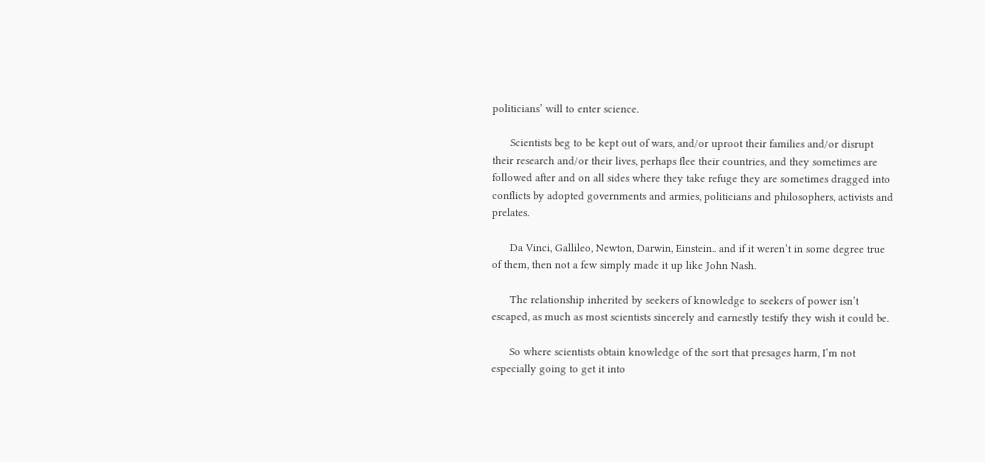politicians’ will to enter science.

      Scientists beg to be kept out of wars, and/or uproot their families and/or disrupt their research and/or their lives, perhaps flee their countries, and they sometimes are followed after and on all sides where they take refuge they are sometimes dragged into conflicts by adopted governments and armies, politicians and philosophers, activists and prelates.

      Da Vinci, Gallileo, Newton, Darwin, Einstein.. and if it weren’t in some degree true of them, then not a few simply made it up like John Nash.

      The relationship inherited by seekers of knowledge to seekers of power isn’t escaped, as much as most scientists sincerely and earnestly testify they wish it could be.

      So where scientists obtain knowledge of the sort that presages harm, I’m not especially going to get it into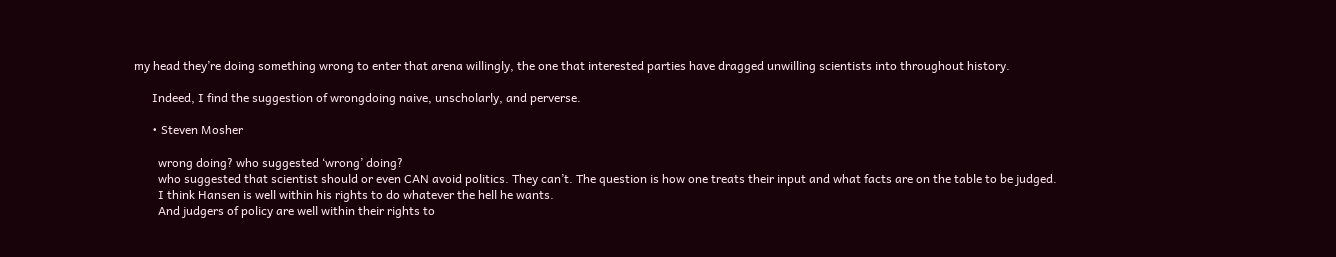my head they’re doing something wrong to enter that arena willingly, the one that interested parties have dragged unwilling scientists into throughout history.

      Indeed, I find the suggestion of wrongdoing naive, unscholarly, and perverse.

      • Steven Mosher

        wrong doing? who suggested ‘wrong’ doing?
        who suggested that scientist should or even CAN avoid politics. They can’t. The question is how one treats their input and what facts are on the table to be judged.
        I think Hansen is well within his rights to do whatever the hell he wants.
        And judgers of policy are well within their rights to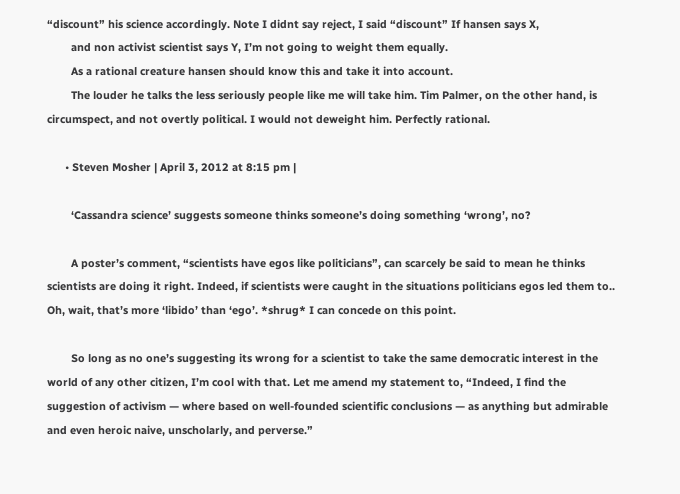“discount” his science accordingly. Note I didnt say reject, I said “discount” If hansen says X,
        and non activist scientist says Y, I’m not going to weight them equally.
        As a rational creature hansen should know this and take it into account.
        The louder he talks the less seriously people like me will take him. Tim Palmer, on the other hand, is circumspect, and not overtly political. I would not deweight him. Perfectly rational.

      • Steven Mosher | April 3, 2012 at 8:15 pm |

        ‘Cassandra science’ suggests someone thinks someone’s doing something ‘wrong’, no?

        A poster’s comment, “scientists have egos like politicians”, can scarcely be said to mean he thinks scientists are doing it right. Indeed, if scientists were caught in the situations politicians egos led them to.. Oh, wait, that’s more ‘libido’ than ‘ego’. *shrug* I can concede on this point.

        So long as no one’s suggesting its wrong for a scientist to take the same democratic interest in the world of any other citizen, I’m cool with that. Let me amend my statement to, “Indeed, I find the suggestion of activism — where based on well-founded scientific conclusions — as anything but admirable and even heroic naive, unscholarly, and perverse.”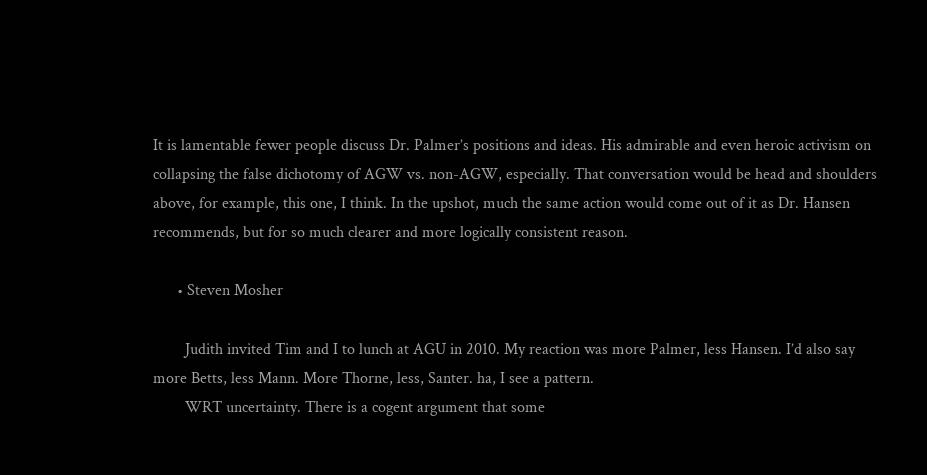It is lamentable fewer people discuss Dr. Palmer’s positions and ideas. His admirable and even heroic activism on collapsing the false dichotomy of AGW vs. non-AGW, especially. That conversation would be head and shoulders above, for example, this one, I think. In the upshot, much the same action would come out of it as Dr. Hansen recommends, but for so much clearer and more logically consistent reason.

      • Steven Mosher

        Judith invited Tim and I to lunch at AGU in 2010. My reaction was more Palmer, less Hansen. I’d also say more Betts, less Mann. More Thorne, less, Santer. ha, I see a pattern.
        WRT uncertainty. There is a cogent argument that some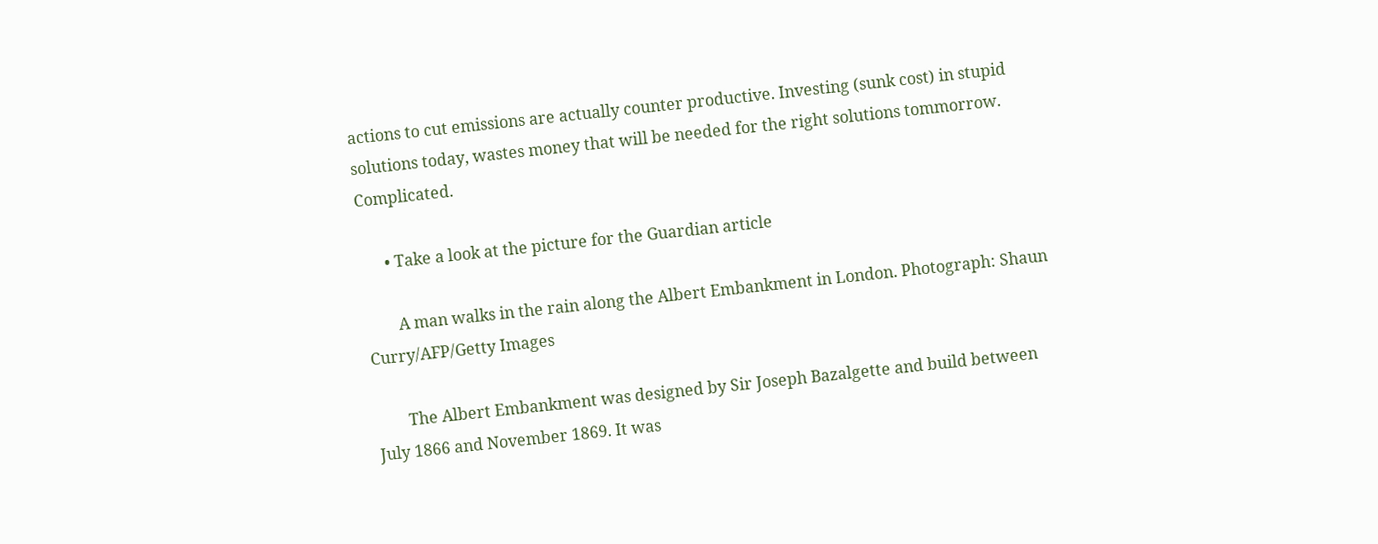actions to cut emissions are actually counter productive. Investing (sunk cost) in stupid solutions today, wastes money that will be needed for the right solutions tommorrow. Complicated.

      • Take a look at the picture for the Guardian article

        A man walks in the rain along the Albert Embankment in London. Photograph: Shaun Curry/AFP/Getty Images

        The Albert Embankment was designed by Sir Joseph Bazalgette and build between July 1866 and November 1869. It was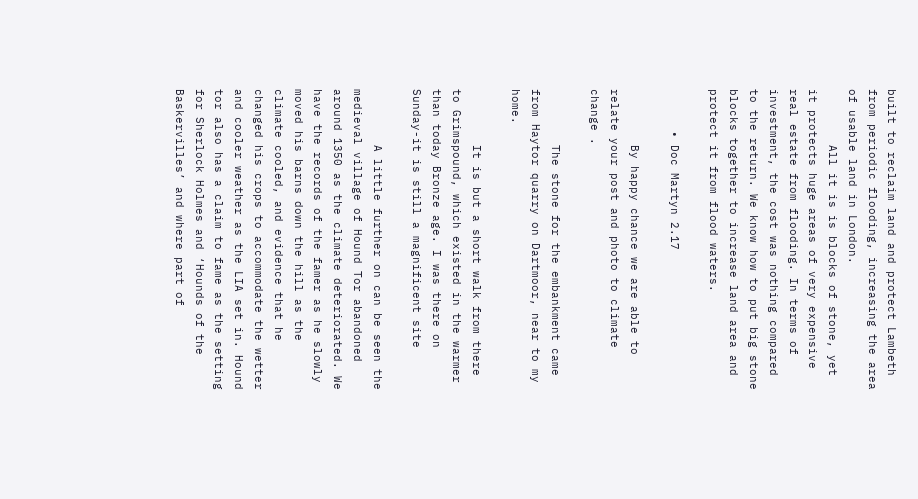built to reclaim land and protect Lambeth from periodic flooding, increasing the area of usable land in London.
        All it is is blocks of stone, yet it protects huge areas of very expensive real estate from flooding. In terms of investment, the cost was nothing compared to the return. We know how to put big stone blocks together to increase land area and protect it from flood waters.

      • Doc Martyn 2.17

        By happy chance we are able to relate your post and photo to climate change .

        The stone for the embankment came from Haytor quarry on Dartmoor, near to my home.

        It is but a short walk from there to Grimspound, which existed in the warmer than today Bronze age. I was there on Sunday-it is still a magnificent site

        A little further on can be seen the medieval village of Hound Tor abandoned around 1350 as the climate deteriorated. We have the records of the famer as he slowly moved his barns down the hill as the climate cooled, and evidence that he changed his crops to accommodate the wetter and cooler weather as the LIA set in. Hound tor also has a claim to fame as the setting for Sherlock Holmes and ‘Hounds of the Baskervilles’ and where part of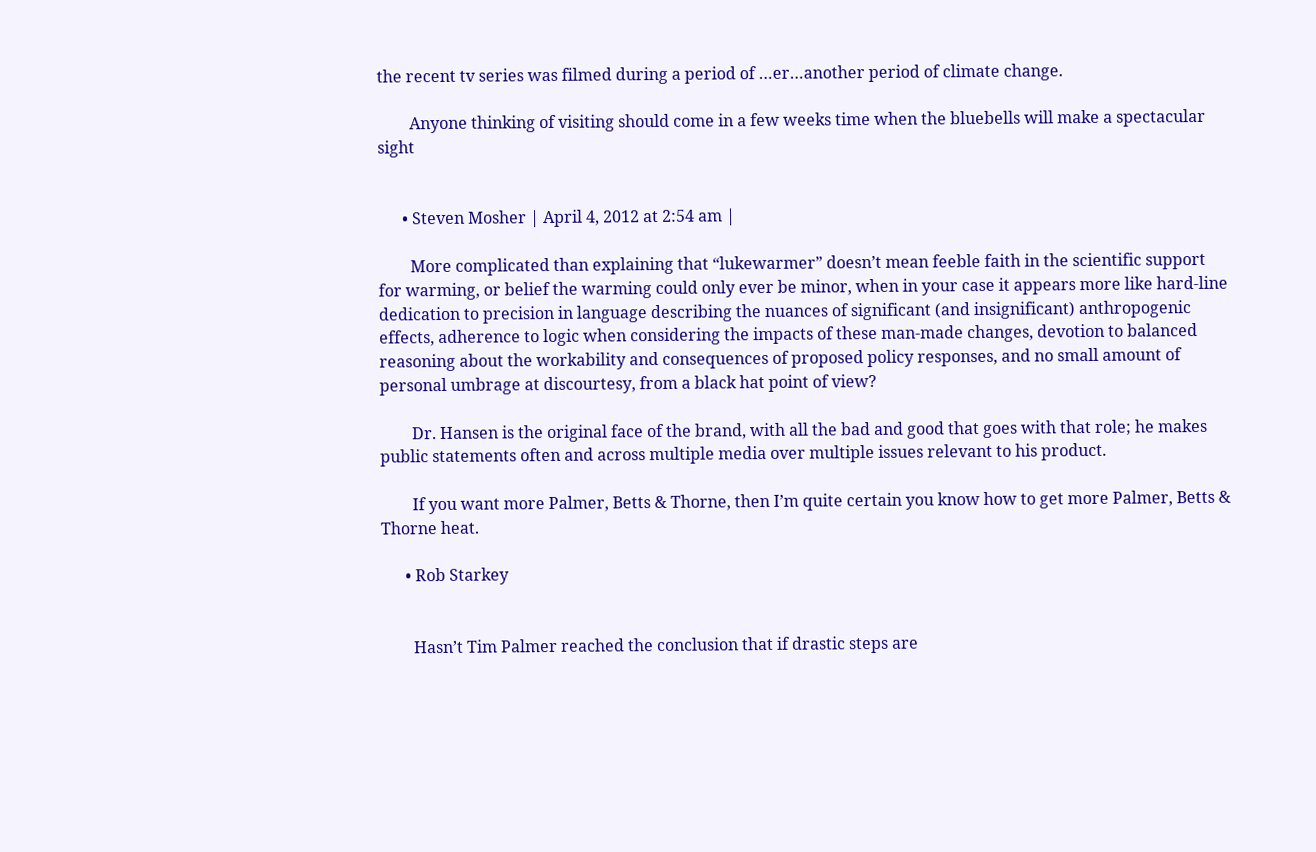the recent tv series was filmed during a period of …er…another period of climate change.

        Anyone thinking of visiting should come in a few weeks time when the bluebells will make a spectacular sight


      • Steven Mosher | April 4, 2012 at 2:54 am |

        More complicated than explaining that “lukewarmer” doesn’t mean feeble faith in the scientific support for warming, or belief the warming could only ever be minor, when in your case it appears more like hard-line dedication to precision in language describing the nuances of significant (and insignificant) anthropogenic effects, adherence to logic when considering the impacts of these man-made changes, devotion to balanced reasoning about the workability and consequences of proposed policy responses, and no small amount of personal umbrage at discourtesy, from a black hat point of view?

        Dr. Hansen is the original face of the brand, with all the bad and good that goes with that role; he makes public statements often and across multiple media over multiple issues relevant to his product.

        If you want more Palmer, Betts & Thorne, then I’m quite certain you know how to get more Palmer, Betts & Thorne heat.

      • Rob Starkey


        Hasn’t Tim Palmer reached the conclusion that if drastic steps are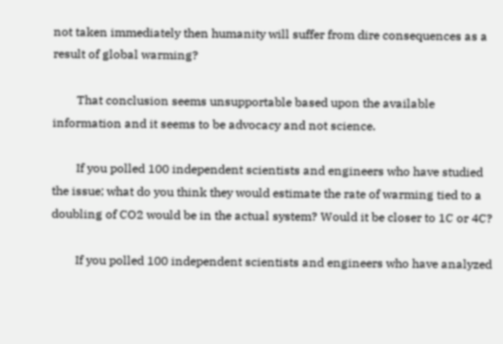not taken immediately then humanity will suffer from dire consequences as a result of global warming?

        That conclusion seems unsupportable based upon the available information and it seems to be advocacy and not science.

        If you polled 100 independent scientists and engineers who have studied the issue; what do you think they would estimate the rate of warming tied to a doubling of CO2 would be in the actual system? Would it be closer to 1C or 4C?

        If you polled 100 independent scientists and engineers who have analyzed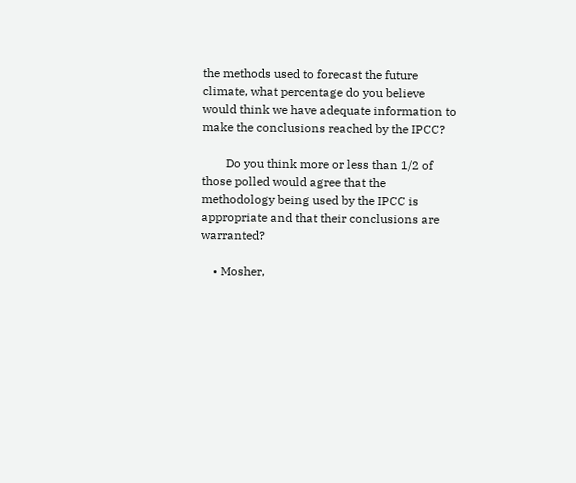the methods used to forecast the future climate, what percentage do you believe would think we have adequate information to make the conclusions reached by the IPCC?

        Do you think more or less than 1/2 of those polled would agree that the methodology being used by the IPCC is appropriate and that their conclusions are warranted?

    • Mosher,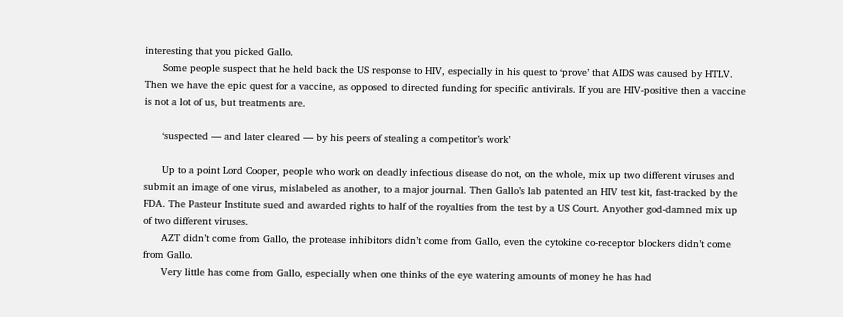interesting that you picked Gallo.
      Some people suspect that he held back the US response to HIV, especially in his quest to ‘prove’ that AIDS was caused by HTLV. Then we have the epic quest for a vaccine, as opposed to directed funding for specific antivirals. If you are HIV-positive then a vaccine is not a lot of us, but treatments are.

      ‘suspected — and later cleared — by his peers of stealing a competitor’s work’

      Up to a point Lord Cooper, people who work on deadly infectious disease do not, on the whole, mix up two different viruses and submit an image of one virus, mislabeled as another, to a major journal. Then Gallo’s lab patented an HIV test kit, fast-tracked by the FDA. The Pasteur Institute sued and awarded rights to half of the royalties from the test by a US Court. Anyother god-damned mix up of two different viruses.
      AZT didn’t come from Gallo, the protease inhibitors didn’t come from Gallo, even the cytokine co-receptor blockers didn’t come from Gallo.
      Very little has come from Gallo, especially when one thinks of the eye watering amounts of money he has had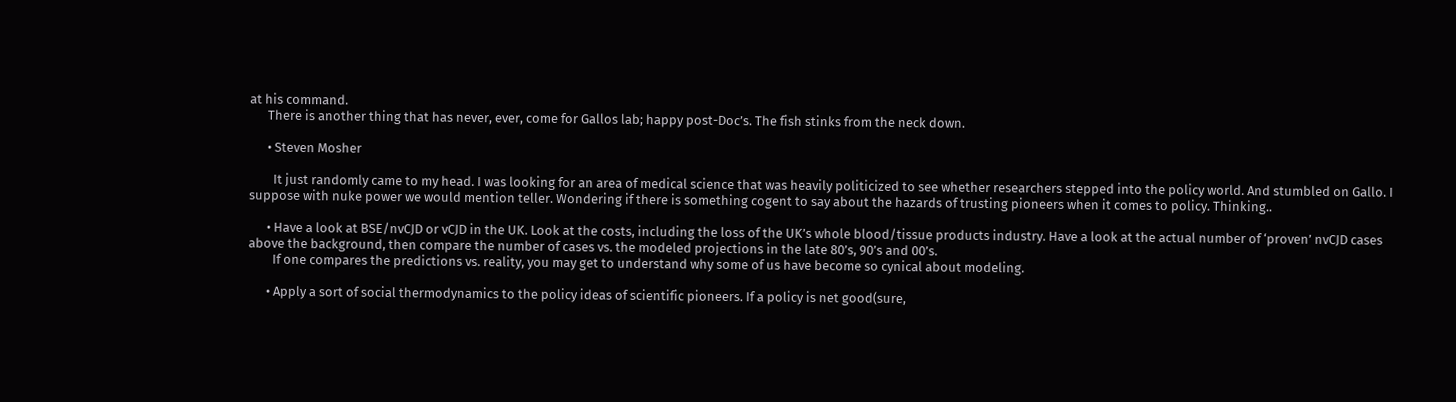at his command.
      There is another thing that has never, ever, come for Gallos lab; happy post-Doc’s. The fish stinks from the neck down.

      • Steven Mosher

        It just randomly came to my head. I was looking for an area of medical science that was heavily politicized to see whether researchers stepped into the policy world. And stumbled on Gallo. I suppose with nuke power we would mention teller. Wondering if there is something cogent to say about the hazards of trusting pioneers when it comes to policy. Thinking..

      • Have a look at BSE/nvCJD or vCJD in the UK. Look at the costs, including the loss of the UK’s whole blood/tissue products industry. Have a look at the actual number of ‘proven’ nvCJD cases above the background, then compare the number of cases vs. the modeled projections in the late 80’s, 90’s and 00’s.
        If one compares the predictions vs. reality, you may get to understand why some of us have become so cynical about modeling.

      • Apply a sort of social thermodynamics to the policy ideas of scientific pioneers. If a policy is net good(sure,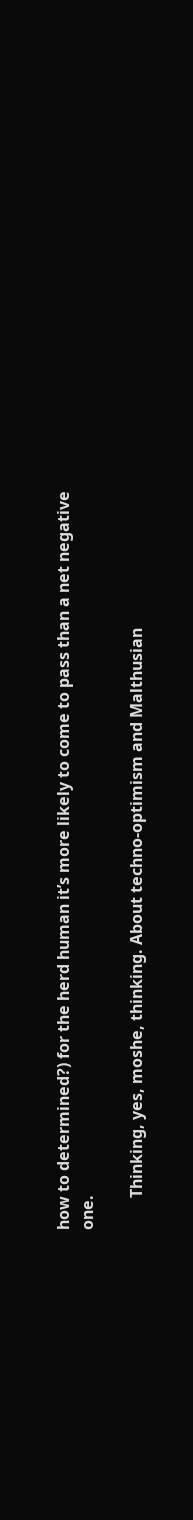how to determined?) for the herd human it’s more likely to come to pass than a net negative one.

        Thinking, yes, moshe, thinking. About techno-optimism and Malthusian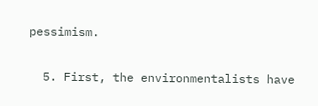pessimism.

  5. First, the environmentalists have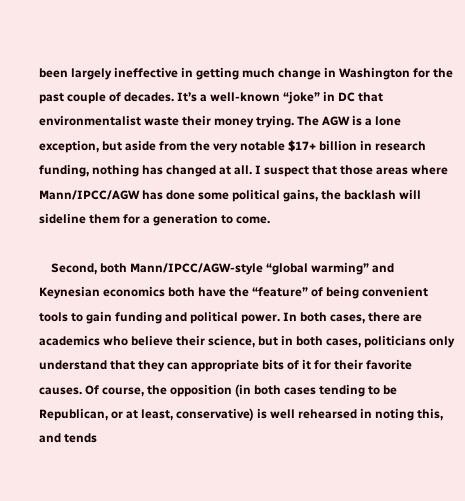been largely ineffective in getting much change in Washington for the past couple of decades. It’s a well-known “joke” in DC that environmentalist waste their money trying. The AGW is a lone exception, but aside from the very notable $17+ billion in research funding, nothing has changed at all. I suspect that those areas where Mann/IPCC/AGW has done some political gains, the backlash will sideline them for a generation to come.

    Second, both Mann/IPCC/AGW-style “global warming” and Keynesian economics both have the “feature” of being convenient tools to gain funding and political power. In both cases, there are academics who believe their science, but in both cases, politicians only understand that they can appropriate bits of it for their favorite causes. Of course, the opposition (in both cases tending to be Republican, or at least, conservative) is well rehearsed in noting this, and tends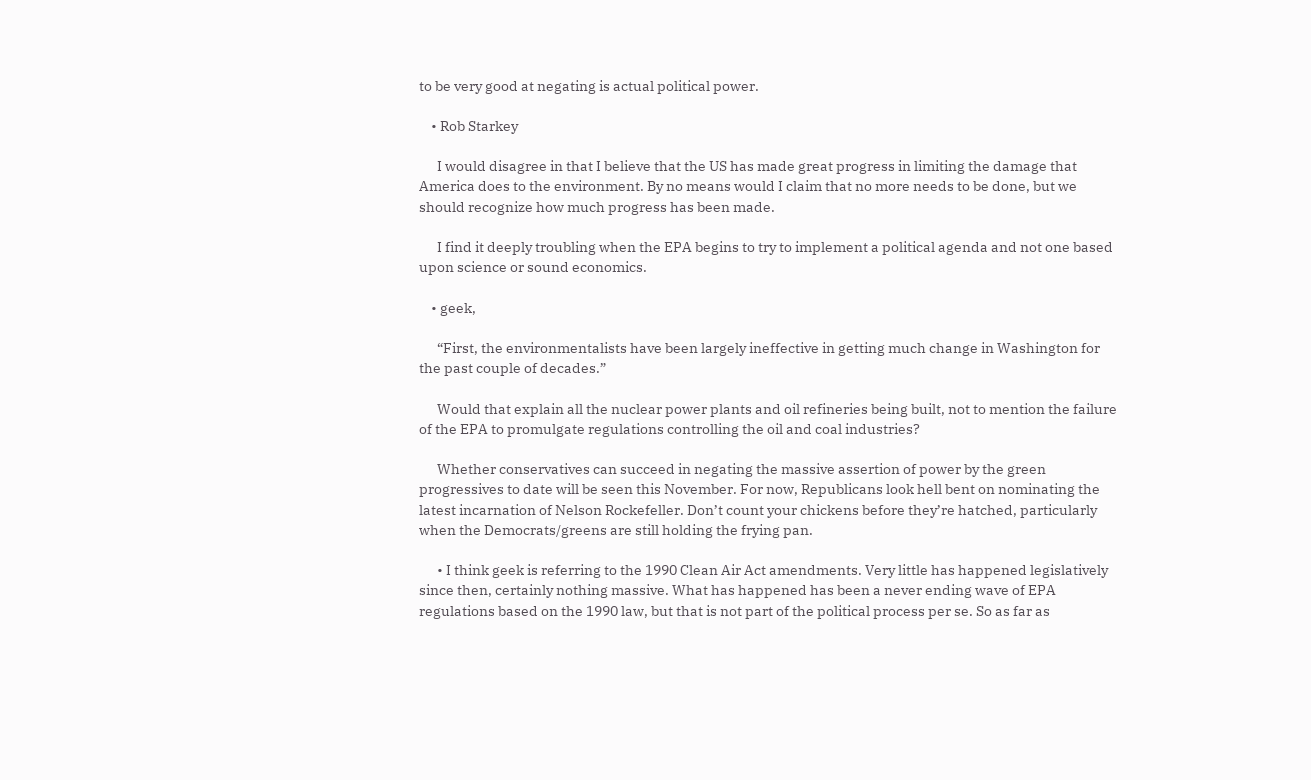to be very good at negating is actual political power.

    • Rob Starkey

      I would disagree in that I believe that the US has made great progress in limiting the damage that America does to the environment. By no means would I claim that no more needs to be done, but we should recognize how much progress has been made.

      I find it deeply troubling when the EPA begins to try to implement a political agenda and not one based upon science or sound economics.

    • geek,

      “First, the environmentalists have been largely ineffective in getting much change in Washington for the past couple of decades.”

      Would that explain all the nuclear power plants and oil refineries being built, not to mention the failure of the EPA to promulgate regulations controlling the oil and coal industries?

      Whether conservatives can succeed in negating the massive assertion of power by the green progressives to date will be seen this November. For now, Republicans look hell bent on nominating the latest incarnation of Nelson Rockefeller. Don’t count your chickens before they’re hatched, particularly when the Democrats/greens are still holding the frying pan.

      • I think geek is referring to the 1990 Clean Air Act amendments. Very little has happened legislatively since then, certainly nothing massive. What has happened has been a never ending wave of EPA regulations based on the 1990 law, but that is not part of the political process per se. So as far as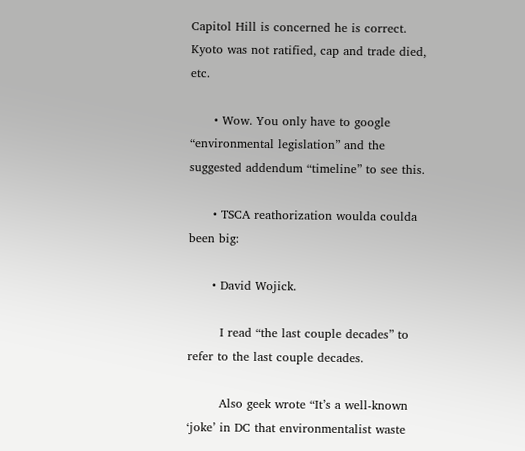Capitol Hill is concerned he is correct. Kyoto was not ratified, cap and trade died, etc.

      • Wow. You only have to google “environmental legislation” and the suggested addendum “timeline” to see this.

      • TSCA reathorization woulda coulda been big:

      • David Wojick.

        I read “the last couple decades” to refer to the last couple decades.

        Also geek wrote “It’s a well-known ‘joke’ in DC that environmentalist waste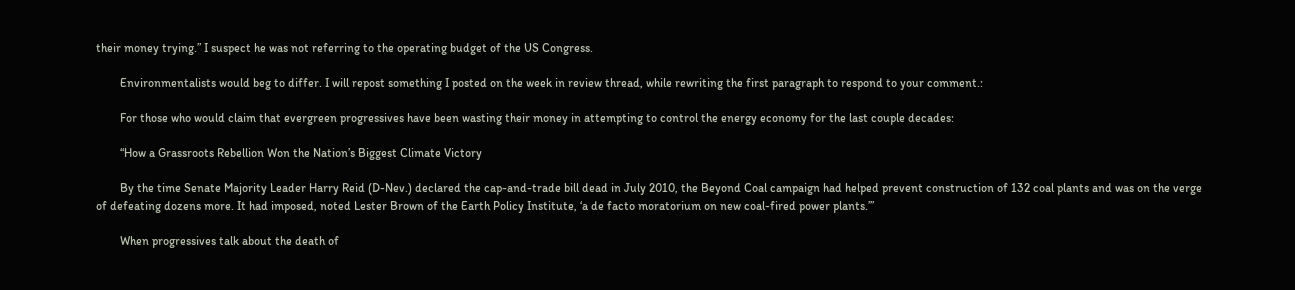their money trying.” I suspect he was not referring to the operating budget of the US Congress.

        Environmentalists would beg to differ. I will repost something I posted on the week in review thread, while rewriting the first paragraph to respond to your comment.:

        For those who would claim that evergreen progressives have been wasting their money in attempting to control the energy economy for the last couple decades:

        “How a Grassroots Rebellion Won the Nation’s Biggest Climate Victory

        By the time Senate Majority Leader Harry Reid (D-Nev.) declared the cap-and-trade bill dead in July 2010, the Beyond Coal campaign had helped prevent construction of 132 coal plants and was on the verge of defeating dozens more. It had imposed, noted Lester Brown of the Earth Policy Institute, ‘a de facto moratorium on new coal-fired power plants.’”

        When progressives talk about the death of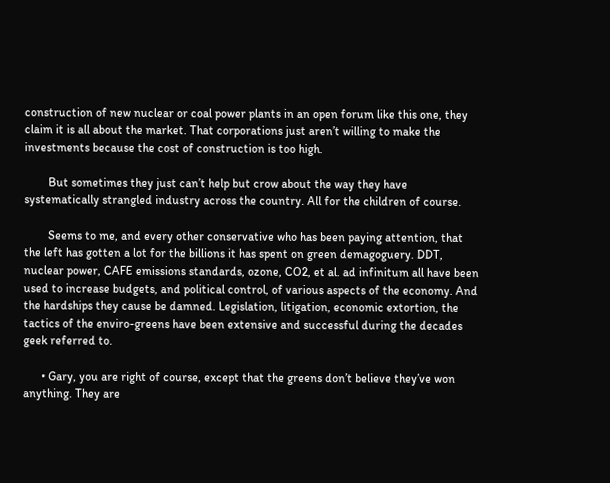construction of new nuclear or coal power plants in an open forum like this one, they claim it is all about the market. That corporations just aren’t willing to make the investments because the cost of construction is too high.

        But sometimes they just can’t help but crow about the way they have systematically strangled industry across the country. All for the children of course.

        Seems to me, and every other conservative who has been paying attention, that the left has gotten a lot for the billions it has spent on green demagoguery. DDT, nuclear power, CAFE emissions standards, ozone, CO2, et al. ad infinitum all have been used to increase budgets, and political control, of various aspects of the economy. And the hardships they cause be damned. Legislation, litigation, economic extortion, the tactics of the enviro-greens have been extensive and successful during the decades geek referred to.

      • Gary, you are right of course, except that the greens don’t believe they’ve won anything. They are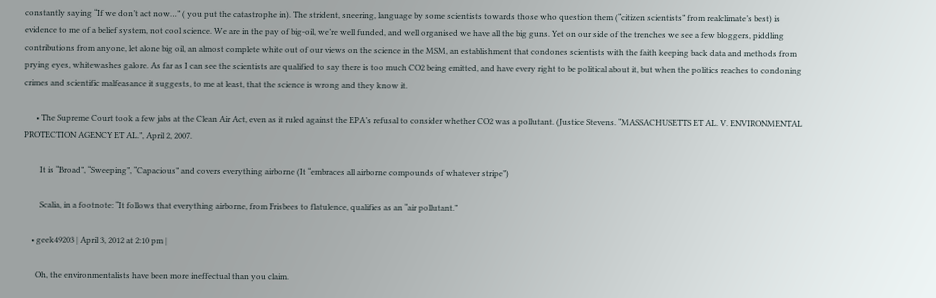constantly saying “If we don’t act now…” ( you put the catastrophe in). The strident, sneering, language by some scientists towards those who question them (“citizen scientists” from realclimate’s best) is evidence to me of a belief system, not cool science. We are in the pay of big-oil, we’re well funded, and well organised we have all the big guns. Yet on our side of the trenches we see a few bloggers, piddling contributions from anyone, let alone big oil, an almost complete white out of our views on the science in the MSM, an establishment that condones scientists with the faith keeping back data and methods from prying eyes, whitewashes galore. As far as I can see the scientists are qualified to say there is too much CO2 being emitted, and have every right to be political about it, but when the politics reaches to condoning crimes and scientific malfeasance it suggests, to me at least, that the science is wrong and they know it.

      • The Supreme Court took a few jabs at the Clean Air Act, even as it ruled against the EPA’s refusal to consider whether CO2 was a pollutant. (Justice Stevens. “MASSACHUSETTS ET AL. V. ENVIRONMENTAL PROTECTION AGENCY ET AL.”, April 2, 2007.

        It is “Broad”, “Sweeping”, “Capacious” and covers everything airborne (It “embraces all airborne compounds of whatever stripe”)

        Scalia, in a footnote: “It follows that everything airborne, from Frisbees to flatulence, qualifies as an “air pollutant.”

    • geek49203 | April 3, 2012 at 2:10 pm |

      Oh, the environmentalists have been more ineffectual than you claim.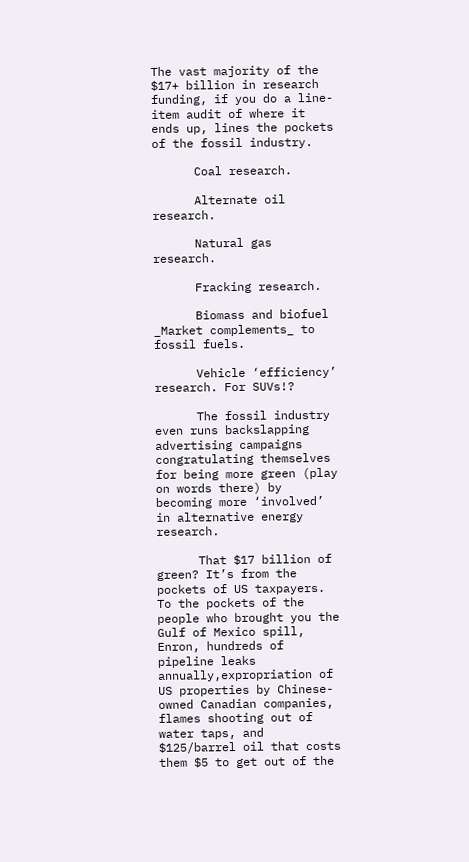The vast majority of the $17+ billion in research funding, if you do a line-item audit of where it ends up, lines the pockets of the fossil industry.

      Coal research.

      Alternate oil research.

      Natural gas research.

      Fracking research.

      Biomass and biofuel _Market complements_ to fossil fuels.

      Vehicle ‘efficiency’ research. For SUVs!?

      The fossil industry even runs backslapping advertising campaigns congratulating themselves for being more green (play on words there) by becoming more ‘involved’ in alternative energy research.

      That $17 billion of green? It’s from the pockets of US taxpayers. To the pockets of the people who brought you the Gulf of Mexico spill, Enron, hundreds of pipeline leaks annually,expropriation of US properties by Chinese-owned Canadian companies, flames shooting out of water taps, and $125/barrel oil that costs them $5 to get out of the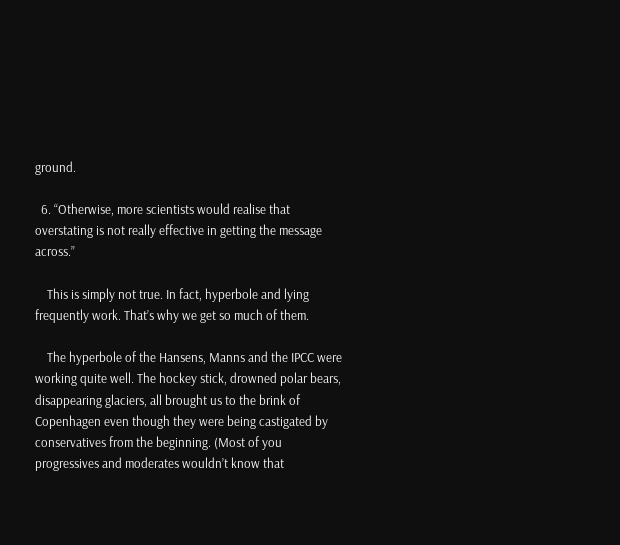ground.

  6. “Otherwise, more scientists would realise that overstating is not really effective in getting the message across.”

    This is simply not true. In fact, hyperbole and lying frequently work. That’s why we get so much of them.

    The hyperbole of the Hansens, Manns and the IPCC were working quite well. The hockey stick, drowned polar bears, disappearing glaciers, all brought us to the brink of Copenhagen even though they were being castigated by conservatives from the beginning. (Most of you progressives and moderates wouldn’t know that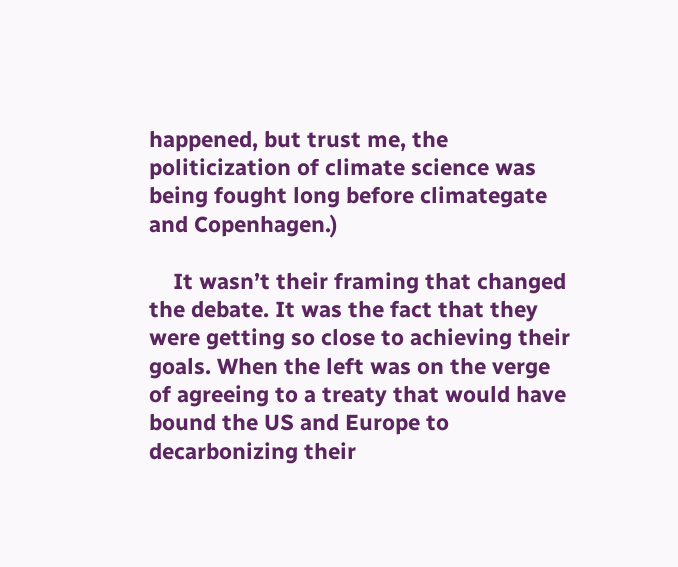happened, but trust me, the politicization of climate science was being fought long before climategate and Copenhagen.)

    It wasn’t their framing that changed the debate. It was the fact that they were getting so close to achieving their goals. When the left was on the verge of agreeing to a treaty that would have bound the US and Europe to decarbonizing their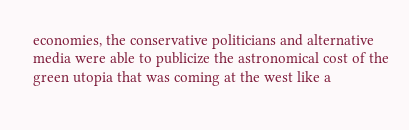economies, the conservative politicians and alternative media were able to publicize the astronomical cost of the green utopia that was coming at the west like a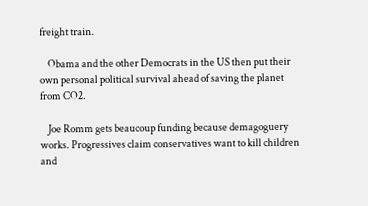freight train.

    Obama and the other Democrats in the US then put their own personal political survival ahead of saving the planet from CO2.

    Joe Romm gets beaucoup funding because demagoguery works. Progressives claim conservatives want to kill children and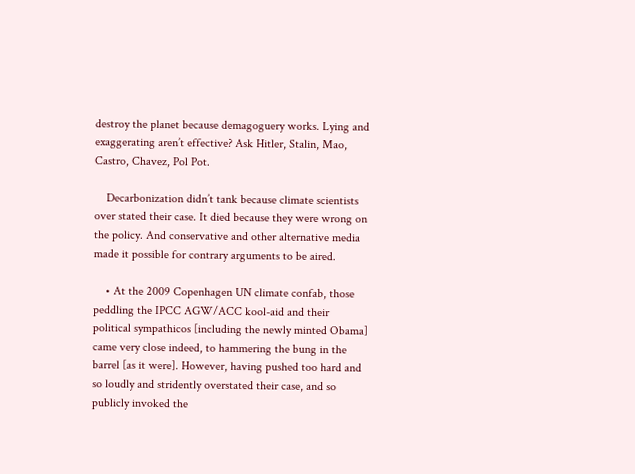destroy the planet because demagoguery works. Lying and exaggerating aren’t effective? Ask Hitler, Stalin, Mao, Castro, Chavez, Pol Pot.

    Decarbonization didn’t tank because climate scientists over stated their case. It died because they were wrong on the policy. And conservative and other alternative media made it possible for contrary arguments to be aired.

    • At the 2009 Copenhagen UN climate confab, those peddling the IPCC AGW/ACC kool-aid and their political sympathicos [including the newly minted Obama] came very close indeed, to hammering the bung in the barrel [as it were]. However, having pushed too hard and so loudly and stridently overstated their case, and so publicly invoked the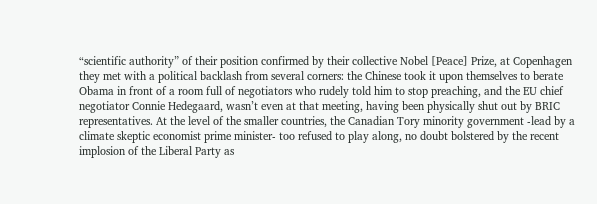“scientific authority” of their position confirmed by their collective Nobel [Peace] Prize, at Copenhagen they met with a political backlash from several corners: the Chinese took it upon themselves to berate Obama in front of a room full of negotiators who rudely told him to stop preaching, and the EU chief negotiator Connie Hedegaard, wasn’t even at that meeting, having been physically shut out by BRIC representatives. At the level of the smaller countries, the Canadian Tory minority government -lead by a climate skeptic economist prime minister- too refused to play along, no doubt bolstered by the recent implosion of the Liberal Party as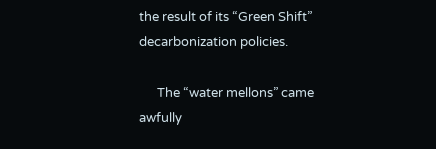the result of its “Green Shift” decarbonization policies.

      The “water mellons” came awfully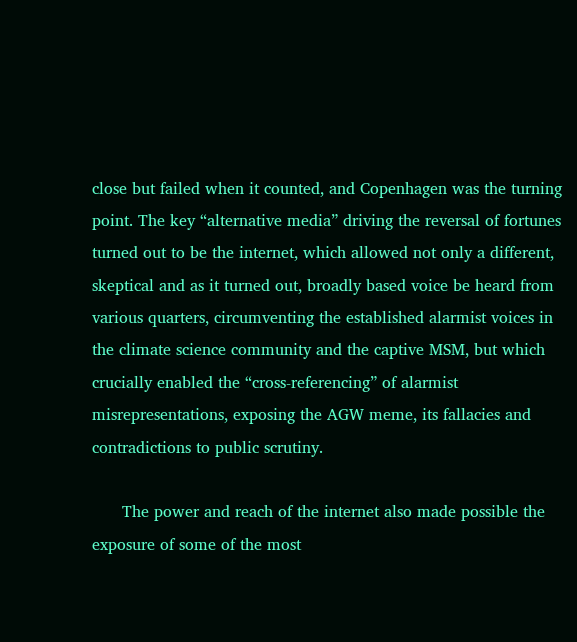close but failed when it counted, and Copenhagen was the turning point. The key “alternative media” driving the reversal of fortunes turned out to be the internet, which allowed not only a different, skeptical and as it turned out, broadly based voice be heard from various quarters, circumventing the established alarmist voices in the climate science community and the captive MSM, but which crucially enabled the “cross-referencing” of alarmist misrepresentations, exposing the AGW meme, its fallacies and contradictions to public scrutiny.

      The power and reach of the internet also made possible the exposure of some of the most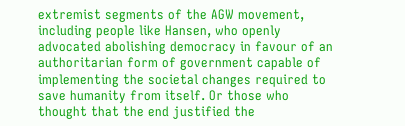extremist segments of the AGW movement, including people like Hansen, who openly advocated abolishing democracy in favour of an authoritarian form of government capable of implementing the societal changes required to save humanity from itself. Or those who thought that the end justified the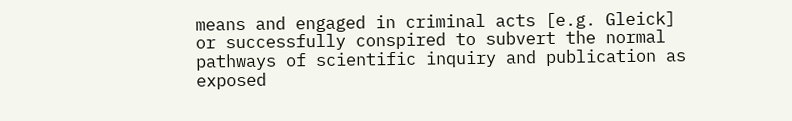means and engaged in criminal acts [e.g. Gleick] or successfully conspired to subvert the normal pathways of scientific inquiry and publication as exposed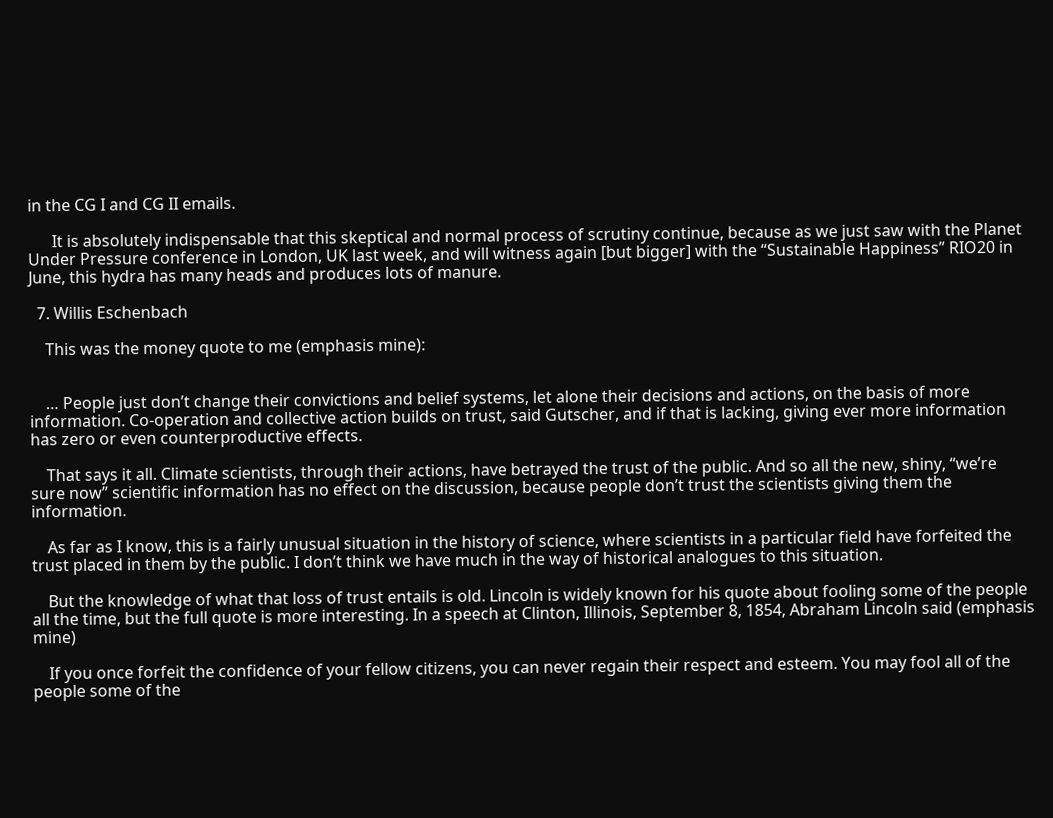in the CG I and CG II emails.

      It is absolutely indispensable that this skeptical and normal process of scrutiny continue, because as we just saw with the Planet Under Pressure conference in London, UK last week, and will witness again [but bigger] with the “Sustainable Happiness” RIO20 in June, this hydra has many heads and produces lots of manure.

  7. Willis Eschenbach

    This was the money quote to me (emphasis mine):


    … People just don’t change their convictions and belief systems, let alone their decisions and actions, on the basis of more information. Co-operation and collective action builds on trust, said Gutscher, and if that is lacking, giving ever more information has zero or even counterproductive effects.

    That says it all. Climate scientists, through their actions, have betrayed the trust of the public. And so all the new, shiny, “we’re sure now” scientific information has no effect on the discussion, because people don’t trust the scientists giving them the information.

    As far as I know, this is a fairly unusual situation in the history of science, where scientists in a particular field have forfeited the trust placed in them by the public. I don’t think we have much in the way of historical analogues to this situation.

    But the knowledge of what that loss of trust entails is old. Lincoln is widely known for his quote about fooling some of the people all the time, but the full quote is more interesting. In a speech at Clinton, Illinois, September 8, 1854, Abraham Lincoln said (emphasis mine)

    If you once forfeit the confidence of your fellow citizens, you can never regain their respect and esteem. You may fool all of the people some of the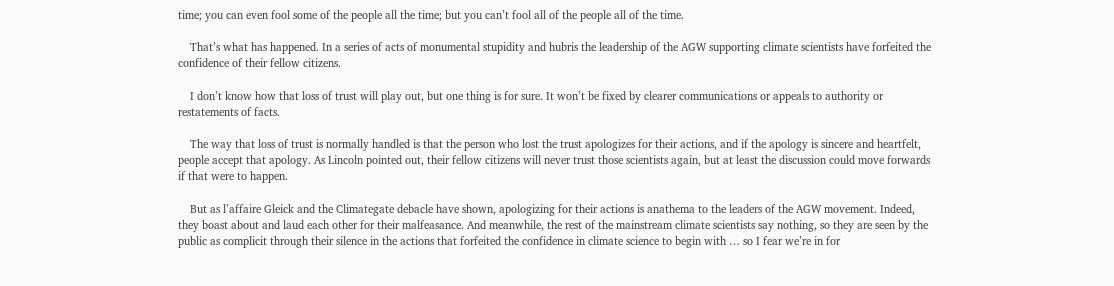time; you can even fool some of the people all the time; but you can’t fool all of the people all of the time.

    That’s what has happened. In a series of acts of monumental stupidity and hubris the leadership of the AGW supporting climate scientists have forfeited the confidence of their fellow citizens.

    I don’t know how that loss of trust will play out, but one thing is for sure. It won’t be fixed by clearer communications or appeals to authority or restatements of facts.

    The way that loss of trust is normally handled is that the person who lost the trust apologizes for their actions, and if the apology is sincere and heartfelt, people accept that apology. As Lincoln pointed out, their fellow citizens will never trust those scientists again, but at least the discussion could move forwards if that were to happen.

    But as l’affaire Gleick and the Climategate debacle have shown, apologizing for their actions is anathema to the leaders of the AGW movement. Indeed, they boast about and laud each other for their malfeasance. And meanwhile, the rest of the mainstream climate scientists say nothing, so they are seen by the public as complicit through their silence in the actions that forfeited the confidence in climate science to begin with … so I fear we’re in for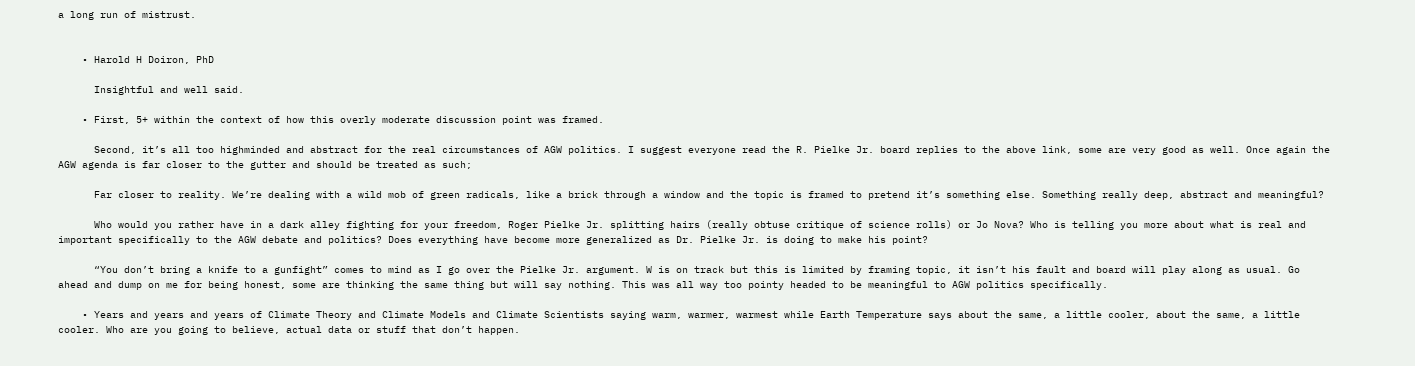a long run of mistrust.


    • Harold H Doiron, PhD

      Insightful and well said.

    • First, 5+ within the context of how this overly moderate discussion point was framed.

      Second, it’s all too highminded and abstract for the real circumstances of AGW politics. I suggest everyone read the R. Pielke Jr. board replies to the above link, some are very good as well. Once again the AGW agenda is far closer to the gutter and should be treated as such;

      Far closer to reality. We’re dealing with a wild mob of green radicals, like a brick through a window and the topic is framed to pretend it’s something else. Something really deep, abstract and meaningful?

      Who would you rather have in a dark alley fighting for your freedom, Roger Pielke Jr. splitting hairs (really obtuse critique of science rolls) or Jo Nova? Who is telling you more about what is real and important specifically to the AGW debate and politics? Does everything have become more generalized as Dr. Pielke Jr. is doing to make his point?

      “You don’t bring a knife to a gunfight” comes to mind as I go over the Pielke Jr. argument. W is on track but this is limited by framing topic, it isn’t his fault and board will play along as usual. Go ahead and dump on me for being honest, some are thinking the same thing but will say nothing. This was all way too pointy headed to be meaningful to AGW politics specifically.

    • Years and years and years of Climate Theory and Climate Models and Climate Scientists saying warm, warmer, warmest while Earth Temperature says about the same, a little cooler, about the same, a little cooler. Who are you going to believe, actual data or stuff that don’t happen.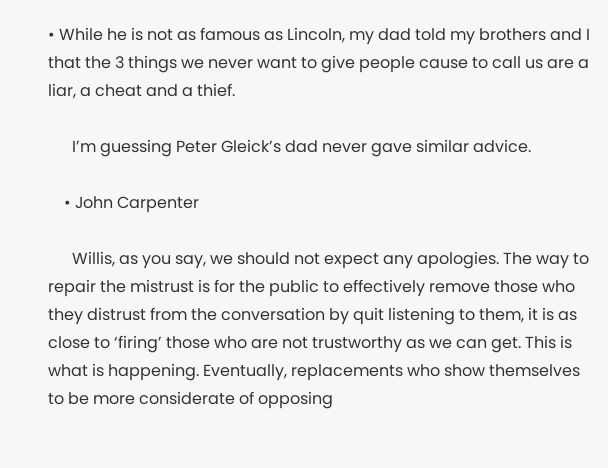• While he is not as famous as Lincoln, my dad told my brothers and I that the 3 things we never want to give people cause to call us are a liar, a cheat and a thief.

      I’m guessing Peter Gleick’s dad never gave similar advice.

    • John Carpenter

      Willis, as you say, we should not expect any apologies. The way to repair the mistrust is for the public to effectively remove those who they distrust from the conversation by quit listening to them, it is as close to ‘firing’ those who are not trustworthy as we can get. This is what is happening. Eventually, replacements who show themselves to be more considerate of opposing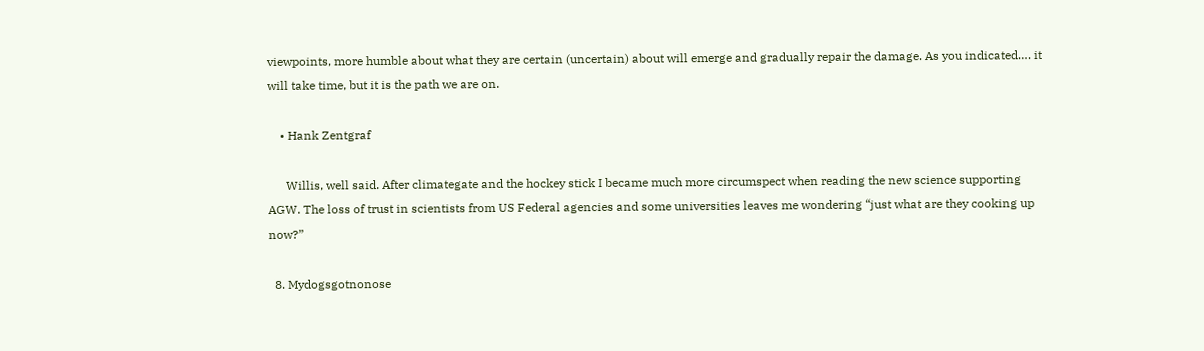viewpoints, more humble about what they are certain (uncertain) about will emerge and gradually repair the damage. As you indicated…. it will take time, but it is the path we are on.

    • Hank Zentgraf

      Willis, well said. After climategate and the hockey stick I became much more circumspect when reading the new science supporting AGW. The loss of trust in scientists from US Federal agencies and some universities leaves me wondering “just what are they cooking up now?”

  8. Mydogsgotnonose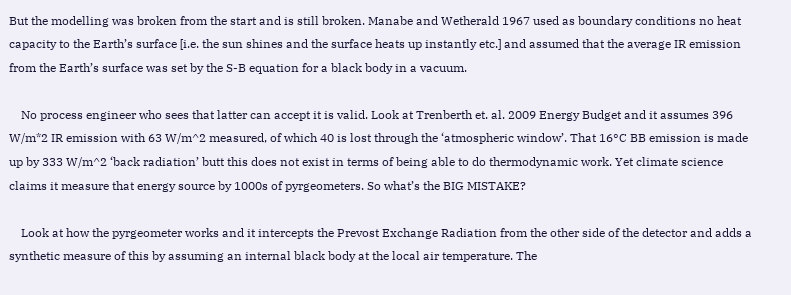But the modelling was broken from the start and is still broken. Manabe and Wetherald 1967 used as boundary conditions no heat capacity to the Earth’s surface [i.e. the sun shines and the surface heats up instantly etc.] and assumed that the average IR emission from the Earth’s surface was set by the S-B equation for a black body in a vacuum.

    No process engineer who sees that latter can accept it is valid. Look at Trenberth et. al. 2009 Energy Budget and it assumes 396 W/m*2 IR emission with 63 W/m^2 measured, of which 40 is lost through the ‘atmospheric window’. That 16°C BB emission is made up by 333 W/m^2 ‘back radiation’ butt this does not exist in terms of being able to do thermodynamic work. Yet climate science claims it measure that energy source by 1000s of pyrgeometers. So what’s the BIG MISTAKE?

    Look at how the pyrgeometer works and it intercepts the Prevost Exchange Radiation from the other side of the detector and adds a synthetic measure of this by assuming an internal black body at the local air temperature. The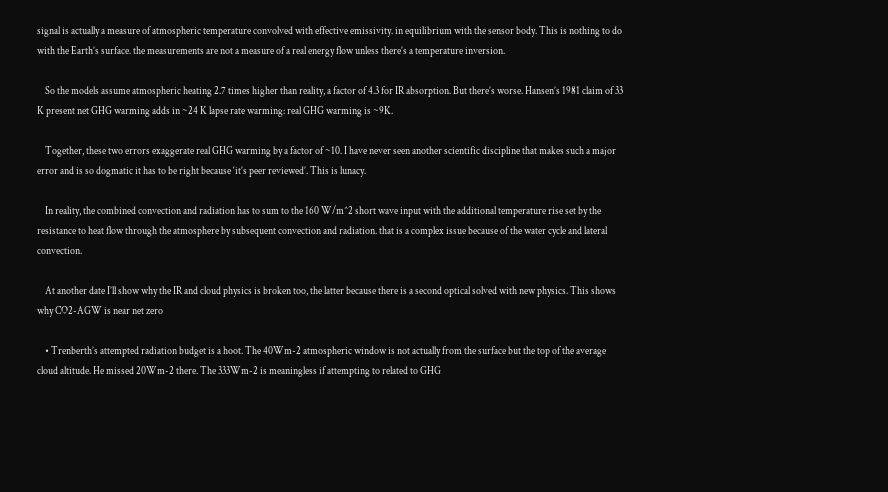signal is actually a measure of atmospheric temperature convolved with effective emissivity. in equilibrium with the sensor body. This is nothing to do with the Earth’s surface. the measurements are not a measure of a real energy flow unless there’s a temperature inversion.

    So the models assume atmospheric heating 2.7 times higher than reality, a factor of 4.3 for IR absorption. But there’s worse. Hansen’s 1981 claim of 33 K present net GHG warming adds in ~24 K lapse rate warming: real GHG warming is ~9K.

    Together, these two errors exaggerate real GHG warming by a factor of ~10. I have never seen another scientific discipline that makes such a major error and is so dogmatic it has to be right because ‘it’s peer reviewed’. This is lunacy.

    In reality, the combined convection and radiation has to sum to the 160 W/m^2 short wave input with the additional temperature rise set by the resistance to heat flow through the atmosphere by subsequent convection and radiation. that is a complex issue because of the water cycle and lateral convection.

    At another date I’ll show why the IR and cloud physics is broken too, the latter because there is a second optical solved with new physics. This shows why CO2-AGW is near net zero

    • Trenberth’s attempted radiation budget is a hoot. The 40Wm-2 atmospheric window is not actually from the surface but the top of the average cloud altitude. He missed 20Wm-2 there. The 333Wm-2 is meaningless if attempting to related to GHG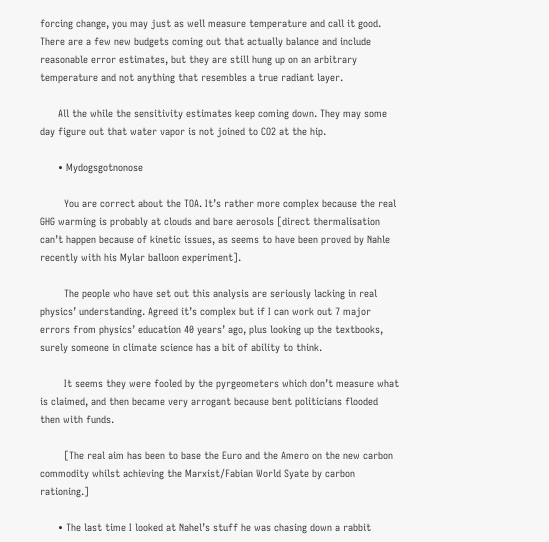forcing change, you may just as well measure temperature and call it good. There are a few new budgets coming out that actually balance and include reasonable error estimates, but they are still hung up on an arbitrary temperature and not anything that resembles a true radiant layer.

      All the while the sensitivity estimates keep coming down. They may some day figure out that water vapor is not joined to CO2 at the hip.

      • Mydogsgotnonose

        You are correct about the TOA. It’s rather more complex because the real GHG warming is probably at clouds and bare aerosols [direct thermalisation can’t happen because of kinetic issues, as seems to have been proved by Nahle recently with his Mylar balloon experiment].

        The people who have set out this analysis are seriously lacking in real physics’ understanding. Agreed it’s complex but if I can work out 7 major errors from physics’ education 40 years’ ago, plus looking up the textbooks, surely someone in climate science has a bit of ability to think.

        It seems they were fooled by the pyrgeometers which don’t measure what is claimed, and then became very arrogant because bent politicians flooded then with funds.

        [The real aim has been to base the Euro and the Amero on the new carbon commodity whilst achieving the Marxist/Fabian World Syate by carbon rationing.]

      • The last time I looked at Nahel’s stuff he was chasing down a rabbit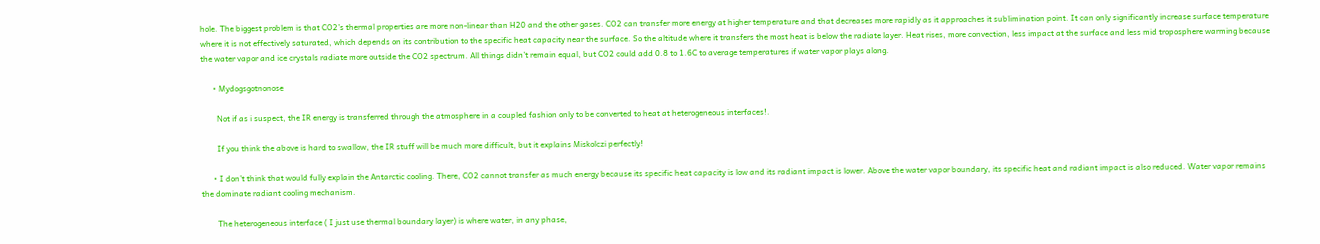hole. The biggest problem is that CO2’s thermal properties are more non-linear than H20 and the other gases. CO2 can transfer more energy at higher temperature and that decreases more rapidly as it approaches it sublimination point. It can only significantly increase surface temperature where it is not effectively saturated, which depends on its contribution to the specific heat capacity near the surface. So the altitude where it transfers the most heat is below the radiate layer. Heat rises, more convection, less impact at the surface and less mid troposphere warming because the water vapor and ice crystals radiate more outside the CO2 spectrum. All things didn’t remain equal, but CO2 could add 0.8 to 1.6C to average temperatures if water vapor plays along.

      • Mydogsgotnonose

        Not if as i suspect, the IR energy is transferred through the atmosphere in a coupled fashion only to be converted to heat at heterogeneous interfaces!.

        If you think the above is hard to swallow, the IR stuff will be much more difficult, but it explains Miskolczi perfectly!

      • I don’t think that would fully explain the Antarctic cooling. There, CO2 cannot transfer as much energy because its specific heat capacity is low and its radiant impact is lower. Above the water vapor boundary, its specific heat and radiant impact is also reduced. Water vapor remains the dominate radiant cooling mechanism.

        The heterogeneous interface ( I just use thermal boundary layer) is where water, in any phase,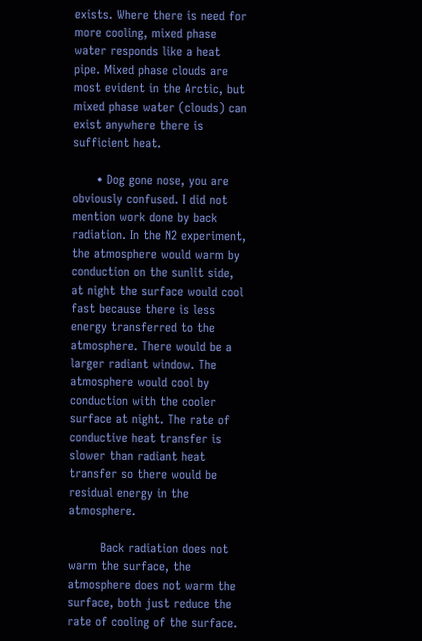exists. Where there is need for more cooling, mixed phase water responds like a heat pipe. Mixed phase clouds are most evident in the Arctic, but mixed phase water (clouds) can exist anywhere there is sufficient heat.

      • Dog gone nose, you are obviously confused. I did not mention work done by back radiation. In the N2 experiment, the atmosphere would warm by conduction on the sunlit side, at night the surface would cool fast because there is less energy transferred to the atmosphere. There would be a larger radiant window. The atmosphere would cool by conduction with the cooler surface at night. The rate of conductive heat transfer is slower than radiant heat transfer so there would be residual energy in the atmosphere.

        Back radiation does not warm the surface, the atmosphere does not warm the surface, both just reduce the rate of cooling of the surface.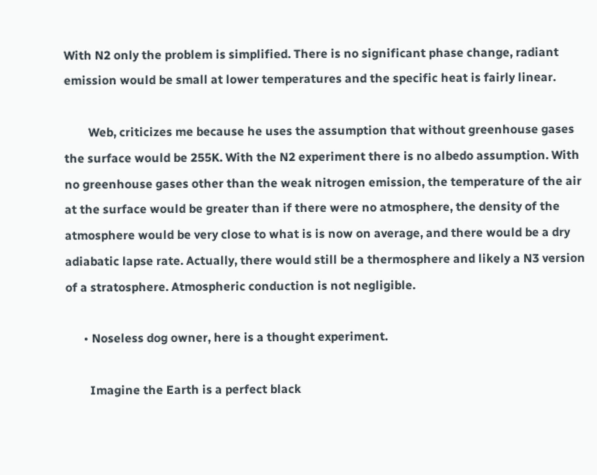With N2 only the problem is simplified. There is no significant phase change, radiant emission would be small at lower temperatures and the specific heat is fairly linear.

        Web, criticizes me because he uses the assumption that without greenhouse gases the surface would be 255K. With the N2 experiment there is no albedo assumption. With no greenhouse gases other than the weak nitrogen emission, the temperature of the air at the surface would be greater than if there were no atmosphere, the density of the atmosphere would be very close to what is is now on average, and there would be a dry adiabatic lapse rate. Actually, there would still be a thermosphere and likely a N3 version of a stratosphere. Atmospheric conduction is not negligible.

      • Noseless dog owner, here is a thought experiment.

        Imagine the Earth is a perfect black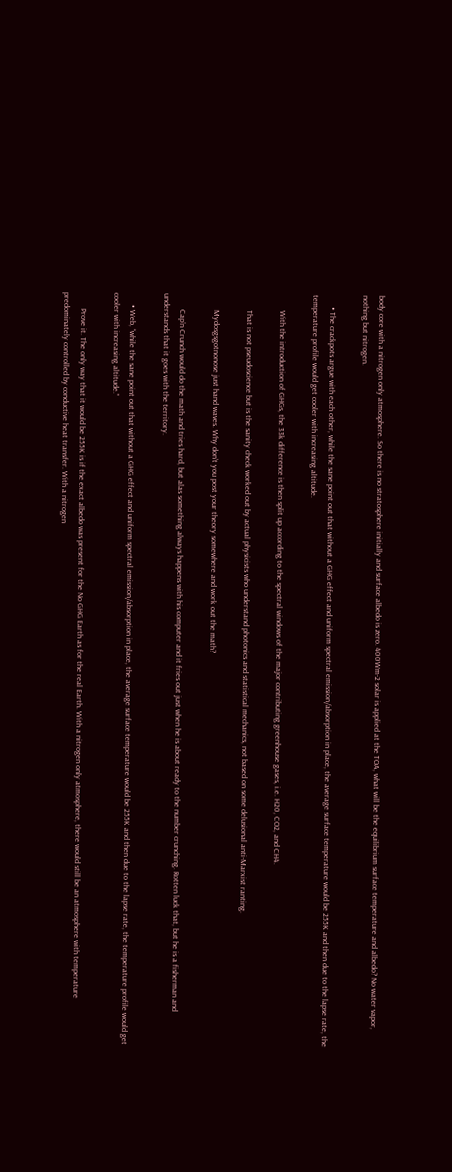body core with a nitrogen only atmosphere. So there is no stratosphere initially and surface albedo is zero. 400Wm-2 solar is applied at the TOA, what will be the equilibrium surface temperature and albedo? No water vapor, nothing but nitrogen.

      • The crackpots argue with each other, while the sane point out that without a GHG effect and uniform spectral emission/absorption in place, the average surface temperature would be 255K and then due to the lapse rate, the temperature profile would get cooler with increasing altitude.

        With the introduction of GHGs, the 33k difference is then split up according to the spectral windows of the major contributing greenhouse gases, i.e. H20, CO2, and CH4.

        That is not pseudoscience but is the sanity check worked out by actual physicists who understand photonics and statistical mechanics, not based on some delusional anti-Marxist ranting.

        Mydosgsgotnonose just hand waves. Why don’t you post your theory somewhere and work out the math?

        Cap’n Crunch would do the math and tries hard, but alas something always happens with his computer and it fries out just when he is about ready to the number crunching. Rotten luck that, but he is a fisherman and understands that it goes with the territory.

      • Web, “while the sane point out that without a GHG effect and uniform spectral emission/absorption in place, the average surface temperature would be 255K and then due to the lapse rate, the temperature profile would get cooler with increasing altitude.”

        Prove it. The only way that it would be 255K is if the exact albedo was present for the No GHG Earth as for the real Earth. With a nitrogen only atmosphere, there would still be an atmosphere with temperature predominately controlled by conductive heat transfer. With a nitrogen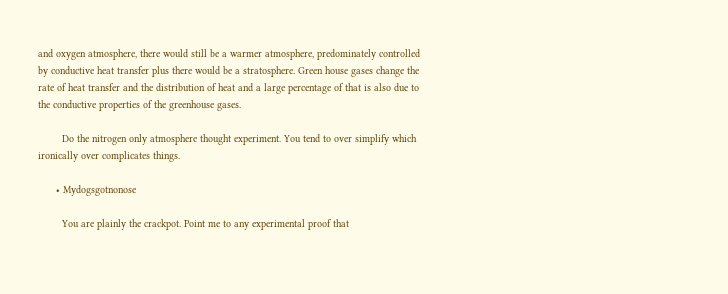and oxygen atmosphere, there would still be a warmer atmosphere, predominately controlled by conductive heat transfer plus there would be a stratosphere. Green house gases change the rate of heat transfer and the distribution of heat and a large percentage of that is also due to the conductive properties of the greenhouse gases.

        Do the nitrogen only atmosphere thought experiment. You tend to over simplify which ironically over complicates things.

      • Mydogsgotnonose

        You are plainly the crackpot. Point me to any experimental proof that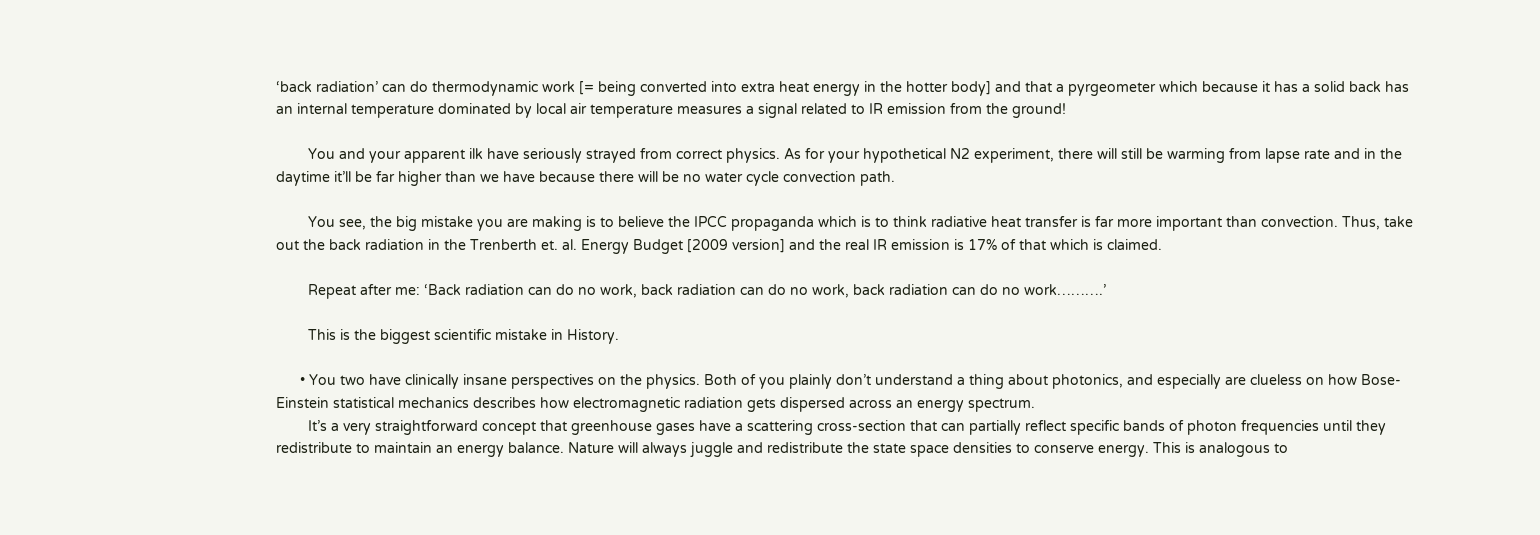‘back radiation’ can do thermodynamic work [= being converted into extra heat energy in the hotter body] and that a pyrgeometer which because it has a solid back has an internal temperature dominated by local air temperature measures a signal related to IR emission from the ground!

        You and your apparent ilk have seriously strayed from correct physics. As for your hypothetical N2 experiment, there will still be warming from lapse rate and in the daytime it’ll be far higher than we have because there will be no water cycle convection path.

        You see, the big mistake you are making is to believe the IPCC propaganda which is to think radiative heat transfer is far more important than convection. Thus, take out the back radiation in the Trenberth et. al. Energy Budget [2009 version] and the real IR emission is 17% of that which is claimed.

        Repeat after me: ‘Back radiation can do no work, back radiation can do no work, back radiation can do no work……….’

        This is the biggest scientific mistake in History.

      • You two have clinically insane perspectives on the physics. Both of you plainly don’t understand a thing about photonics, and especially are clueless on how Bose-Einstein statistical mechanics describes how electromagnetic radiation gets dispersed across an energy spectrum.
        It’s a very straightforward concept that greenhouse gases have a scattering cross-section that can partially reflect specific bands of photon frequencies until they redistribute to maintain an energy balance. Nature will always juggle and redistribute the state space densities to conserve energy. This is analogous to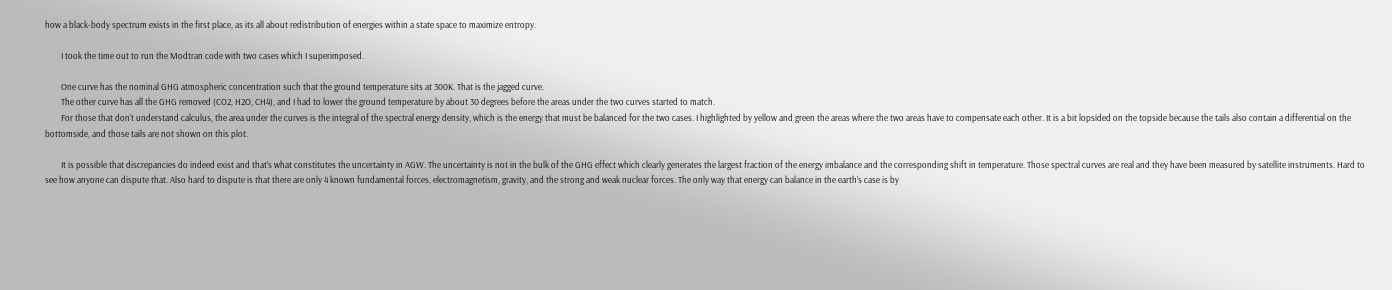how a black-body spectrum exists in the first place, as its all about redistribution of energies within a state space to maximize entropy.

        I took the time out to run the Modtran code with two cases which I superimposed.

        One curve has the nominal GHG atmospheric concentration such that the ground temperature sits at 300K. That is the jagged curve.
        The other curve has all the GHG removed (CO2, H2O, CH4), and I had to lower the ground temperature by about 30 degrees before the areas under the two curves started to match.
        For those that don’t understand calculus, the area under the curves is the integral of the spectral energy density, which is the energy that must be balanced for the two cases. I highlighted by yellow and green the areas where the two areas have to compensate each other. It is a bit lopsided on the topside because the tails also contain a differential on the bottomside, and those tails are not shown on this plot.

        It is possible that discrepancies do indeed exist and that’s what constitutes the uncertainty in AGW. The uncertainty is not in the bulk of the GHG effect which clearly generates the largest fraction of the energy imbalance and the corresponding shift in temperature. Those spectral curves are real and they have been measured by satellite instruments. Hard to see how anyone can dispute that. Also hard to dispute is that there are only 4 known fundamental forces, electromagnetism, gravity, and the strong and weak nuclear forces. The only way that energy can balance in the earth’s case is by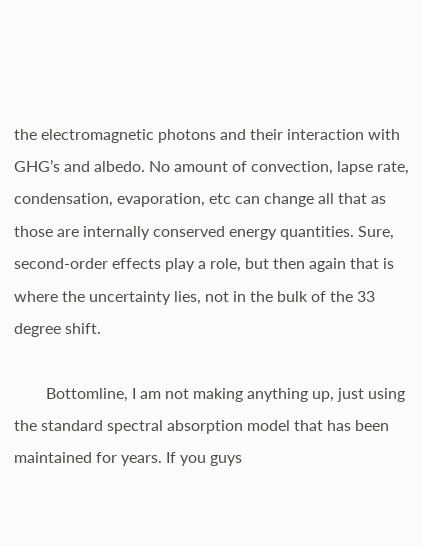the electromagnetic photons and their interaction with GHG’s and albedo. No amount of convection, lapse rate, condensation, evaporation, etc can change all that as those are internally conserved energy quantities. Sure, second-order effects play a role, but then again that is where the uncertainty lies, not in the bulk of the 33 degree shift.

        Bottomline, I am not making anything up, just using the standard spectral absorption model that has been maintained for years. If you guys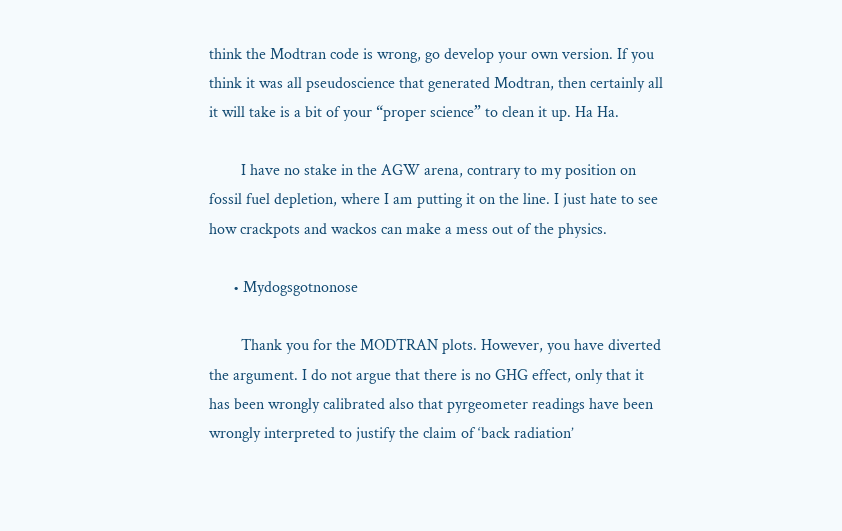think the Modtran code is wrong, go develop your own version. If you think it was all pseudoscience that generated Modtran, then certainly all it will take is a bit of your “proper science” to clean it up. Ha Ha.

        I have no stake in the AGW arena, contrary to my position on fossil fuel depletion, where I am putting it on the line. I just hate to see how crackpots and wackos can make a mess out of the physics.

      • Mydogsgotnonose

        Thank you for the MODTRAN plots. However, you have diverted the argument. I do not argue that there is no GHG effect, only that it has been wrongly calibrated also that pyrgeometer readings have been wrongly interpreted to justify the claim of ‘back radiation’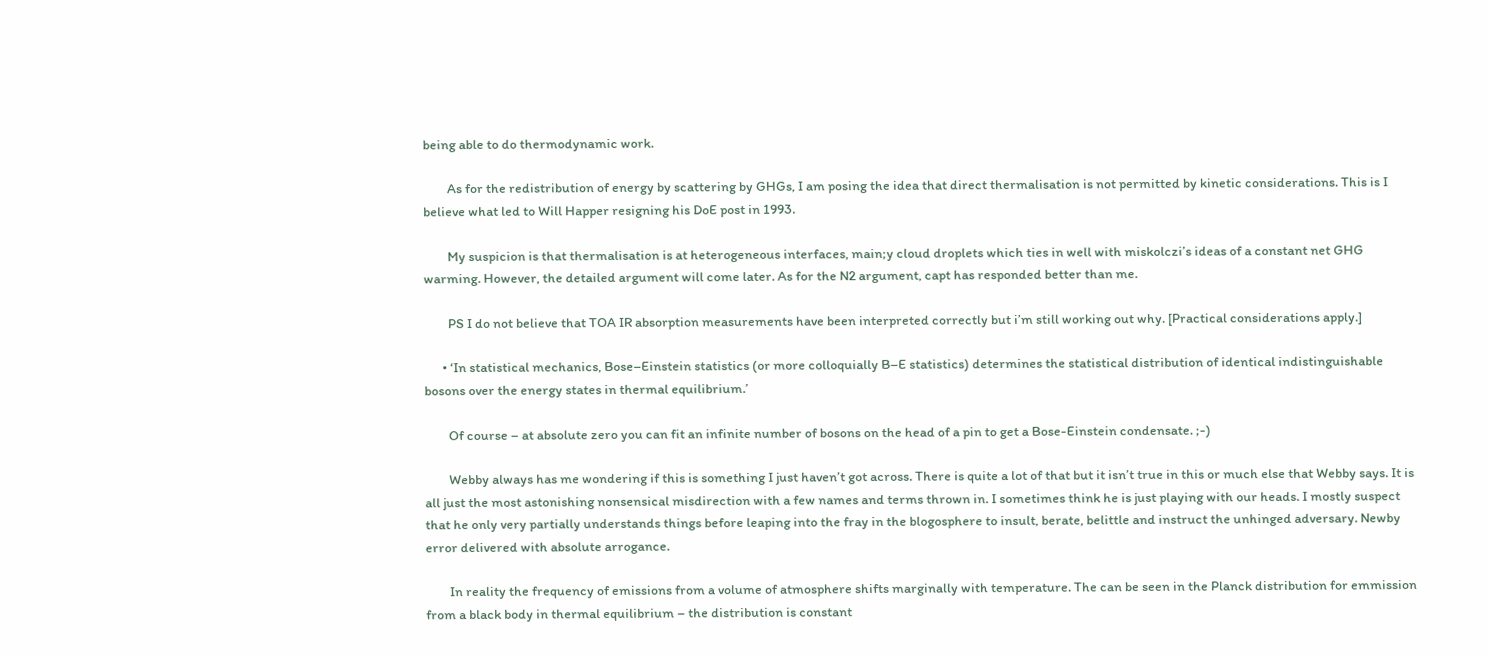being able to do thermodynamic work.

        As for the redistribution of energy by scattering by GHGs, I am posing the idea that direct thermalisation is not permitted by kinetic considerations. This is I believe what led to Will Happer resigning his DoE post in 1993.

        My suspicion is that thermalisation is at heterogeneous interfaces, main;y cloud droplets which ties in well with miskolczi’s ideas of a constant net GHG warming. However, the detailed argument will come later. As for the N2 argument, capt has responded better than me.

        PS I do not believe that TOA IR absorption measurements have been interpreted correctly but i’m still working out why. [Practical considerations apply.]

      • ‘In statistical mechanics, Bose–Einstein statistics (or more colloquially B–E statistics) determines the statistical distribution of identical indistinguishable bosons over the energy states in thermal equilibrium.’

        Of course – at absolute zero you can fit an infinite number of bosons on the head of a pin to get a Bose-Einstein condensate. ;-)

        Webby always has me wondering if this is something I just haven’t got across. There is quite a lot of that but it isn’t true in this or much else that Webby says. It is all just the most astonishing nonsensical misdirection with a few names and terms thrown in. I sometimes think he is just playing with our heads. I mostly suspect that he only very partially understands things before leaping into the fray in the blogosphere to insult, berate, belittle and instruct the unhinged adversary. Newby error delivered with absolute arrogance.

        In reality the frequency of emissions from a volume of atmosphere shifts marginally with temperature. The can be seen in the Planck distribution for emmission from a black body in thermal equilibrium – the distribution is constant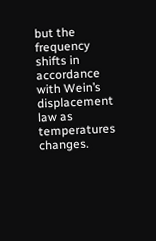but the frequency shifts in accordance with Wein’s displacement law as temperatures changes.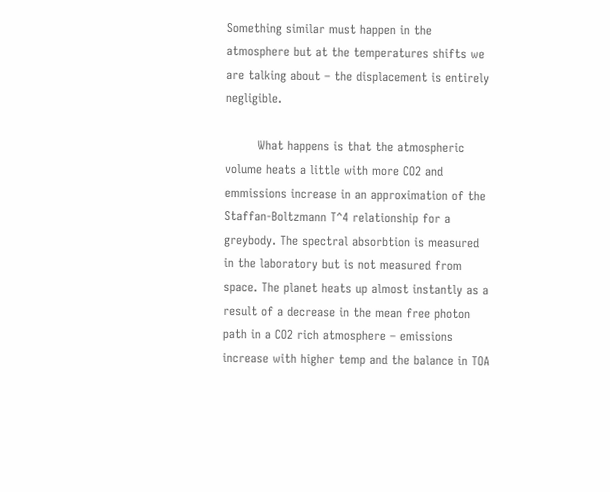Something similar must happen in the atmosphere but at the temperatures shifts we are talking about – the displacement is entirely negligible.

        What happens is that the atmospheric volume heats a little with more CO2 and emmissions increase in an approximation of the Staffan-Boltzmann T^4 relationship for a greybody. The spectral absorbtion is measured in the laboratory but is not measured from space. The planet heats up almost instantly as a result of a decrease in the mean free photon path in a CO2 rich atmosphere – emissions increase with higher temp and the balance in TOA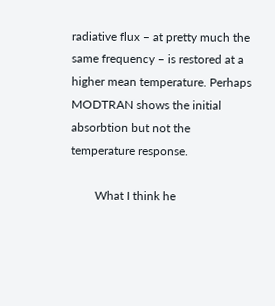radiative flux – at pretty much the same frequency – is restored at a higher mean temperature. Perhaps MODTRAN shows the initial absorbtion but not the temperature response.

        What I think he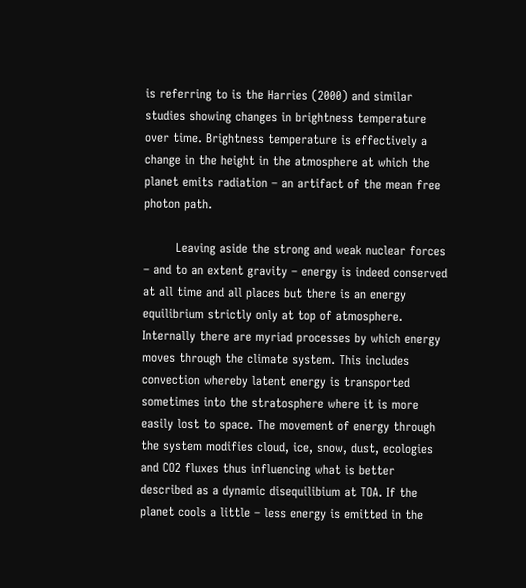is referring to is the Harries (2000) and similar studies showing changes in brightness temperature over time. Brightness temperature is effectively a change in the height in the atmosphere at which the planet emits radiation – an artifact of the mean free photon path.

        Leaving aside the strong and weak nuclear forces – and to an extent gravity – energy is indeed conserved at all time and all places but there is an energy equilibrium strictly only at top of atmosphere. Internally there are myriad processes by which energy moves through the climate system. This includes convection whereby latent energy is transported sometimes into the stratosphere where it is more easily lost to space. The movement of energy through the system modifies cloud, ice, snow, dust, ecologies and CO2 fluxes thus influencing what is better described as a dynamic disequilibium at TOA. If the planet cools a little – less energy is emitted in the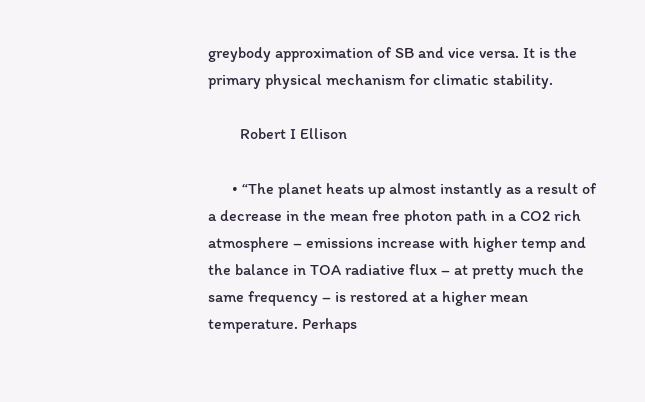greybody approximation of SB and vice versa. It is the primary physical mechanism for climatic stability.

        Robert I Ellison

      • “The planet heats up almost instantly as a result of a decrease in the mean free photon path in a CO2 rich atmosphere – emissions increase with higher temp and the balance in TOA radiative flux – at pretty much the same frequency – is restored at a higher mean temperature. Perhaps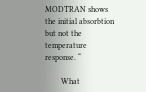MODTRAN shows the initial absorbtion but not the temperature response. “

        What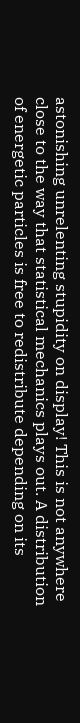astonishing unrelenting stupidity on display! This is not anywhere close to the way that statistical mechanics plays out. A distribution of energetic particles is free to redistribute depending on its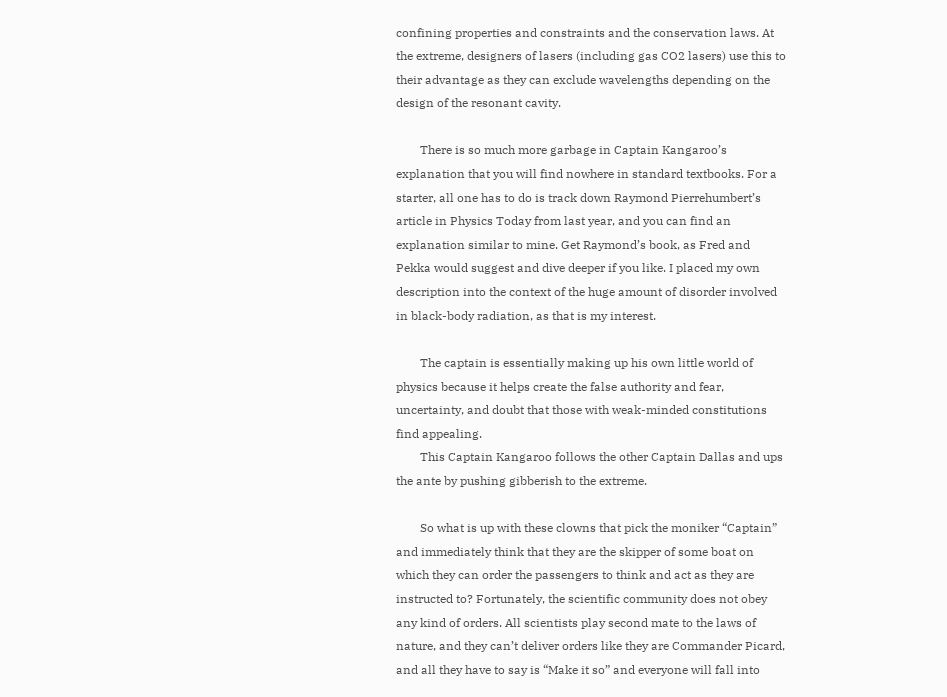confining properties and constraints and the conservation laws. At the extreme, designers of lasers (including gas CO2 lasers) use this to their advantage as they can exclude wavelengths depending on the design of the resonant cavity.

        There is so much more garbage in Captain Kangaroo’s explanation that you will find nowhere in standard textbooks. For a starter, all one has to do is track down Raymond Pierrehumbert’s article in Physics Today from last year, and you can find an explanation similar to mine. Get Raymond’s book, as Fred and Pekka would suggest and dive deeper if you like. I placed my own description into the context of the huge amount of disorder involved in black-body radiation, as that is my interest.

        The captain is essentially making up his own little world of physics because it helps create the false authority and fear, uncertainty, and doubt that those with weak-minded constitutions find appealing.
        This Captain Kangaroo follows the other Captain Dallas and ups the ante by pushing gibberish to the extreme.

        So what is up with these clowns that pick the moniker “Captain” and immediately think that they are the skipper of some boat on which they can order the passengers to think and act as they are instructed to? Fortunately, the scientific community does not obey any kind of orders. All scientists play second mate to the laws of nature, and they can’t deliver orders like they are Commander Picard, and all they have to say is “Make it so” and everyone will fall into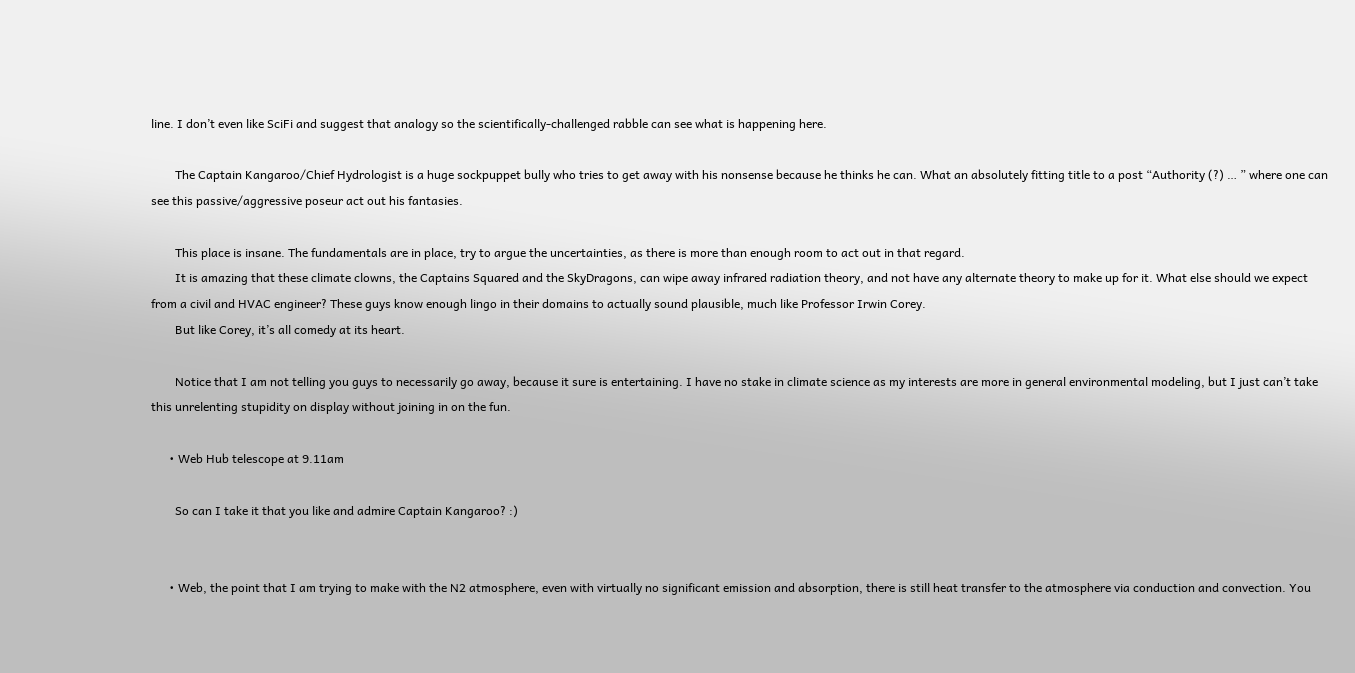line. I don’t even like SciFi and suggest that analogy so the scientifically-challenged rabble can see what is happening here.

        The Captain Kangaroo/Chief Hydrologist is a huge sockpuppet bully who tries to get away with his nonsense because he thinks he can. What an absolutely fitting title to a post “Authority (?) … ” where one can see this passive/aggressive poseur act out his fantasies.

        This place is insane. The fundamentals are in place, try to argue the uncertainties, as there is more than enough room to act out in that regard.
        It is amazing that these climate clowns, the Captains Squared and the SkyDragons, can wipe away infrared radiation theory, and not have any alternate theory to make up for it. What else should we expect from a civil and HVAC engineer? These guys know enough lingo in their domains to actually sound plausible, much like Professor Irwin Corey.
        But like Corey, it’s all comedy at its heart.

        Notice that I am not telling you guys to necessarily go away, because it sure is entertaining. I have no stake in climate science as my interests are more in general environmental modeling, but I just can’t take this unrelenting stupidity on display without joining in on the fun.

      • Web Hub telescope at 9.11am

        So can I take it that you like and admire Captain Kangaroo? :)


      • Web, the point that I am trying to make with the N2 atmosphere, even with virtually no significant emission and absorption, there is still heat transfer to the atmosphere via conduction and convection. You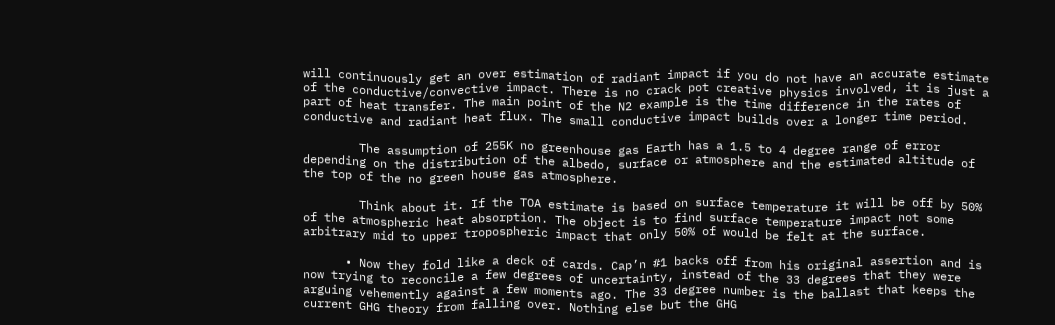will continuously get an over estimation of radiant impact if you do not have an accurate estimate of the conductive/convective impact. There is no crack pot creative physics involved, it is just a part of heat transfer. The main point of the N2 example is the time difference in the rates of conductive and radiant heat flux. The small conductive impact builds over a longer time period.

        The assumption of 255K no greenhouse gas Earth has a 1.5 to 4 degree range of error depending on the distribution of the albedo, surface or atmosphere and the estimated altitude of the top of the no green house gas atmosphere.

        Think about it. If the TOA estimate is based on surface temperature it will be off by 50% of the atmospheric heat absorption. The object is to find surface temperature impact not some arbitrary mid to upper tropospheric impact that only 50% of would be felt at the surface.

      • Now they fold like a deck of cards. Cap’n #1 backs off from his original assertion and is now trying to reconcile a few degrees of uncertainty, instead of the 33 degrees that they were arguing vehemently against a few moments ago. The 33 degree number is the ballast that keeps the current GHG theory from falling over. Nothing else but the GHG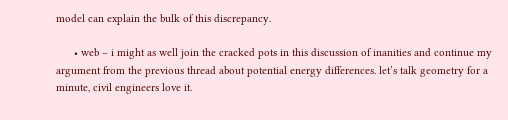model can explain the bulk of this discrepancy.

      • web – i might as well join the cracked pots in this discussion of inanities and continue my argument from the previous thread about potential energy differences. let’s talk geometry for a minute, civil engineers love it.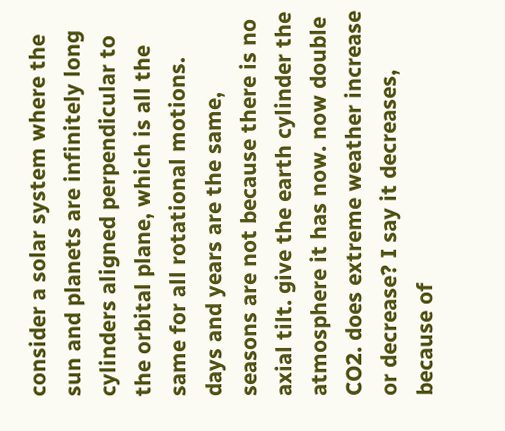consider a solar system where the sun and planets are infinitely long cylinders aligned perpendicular to the orbital plane, which is all the same for all rotational motions. days and years are the same, seasons are not because there is no axial tilt. give the earth cylinder the atmosphere it has now. now double CO2. does extreme weather increase or decrease? I say it decreases, because of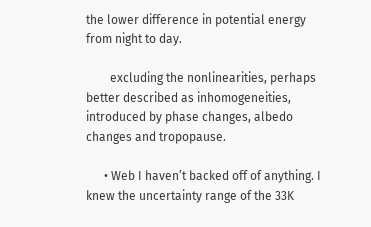the lower difference in potential energy from night to day.

        excluding the nonlinearities, perhaps better described as inhomogeneities, introduced by phase changes, albedo changes and tropopause.

      • Web I haven’t backed off of anything. I knew the uncertainty range of the 33K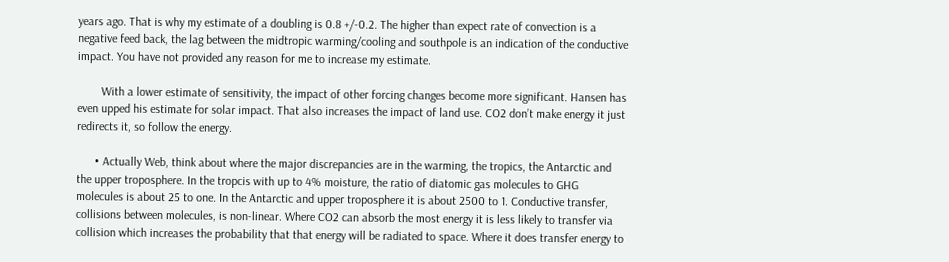years ago. That is why my estimate of a doubling is 0.8 +/-0.2. The higher than expect rate of convection is a negative feed back, the lag between the midtropic warming/cooling and southpole is an indication of the conductive impact. You have not provided any reason for me to increase my estimate.

        With a lower estimate of sensitivity, the impact of other forcing changes become more significant. Hansen has even upped his estimate for solar impact. That also increases the impact of land use. CO2 don’t make energy it just redirects it, so follow the energy.

      • Actually Web, think about where the major discrepancies are in the warming, the tropics, the Antarctic and the upper troposphere. In the tropcis with up to 4% moisture, the ratio of diatomic gas molecules to GHG molecules is about 25 to one. In the Antarctic and upper troposphere it is about 2500 to 1. Conductive transfer, collisions between molecules, is non-linear. Where CO2 can absorb the most energy it is less likely to transfer via collision which increases the probability that that energy will be radiated to space. Where it does transfer energy to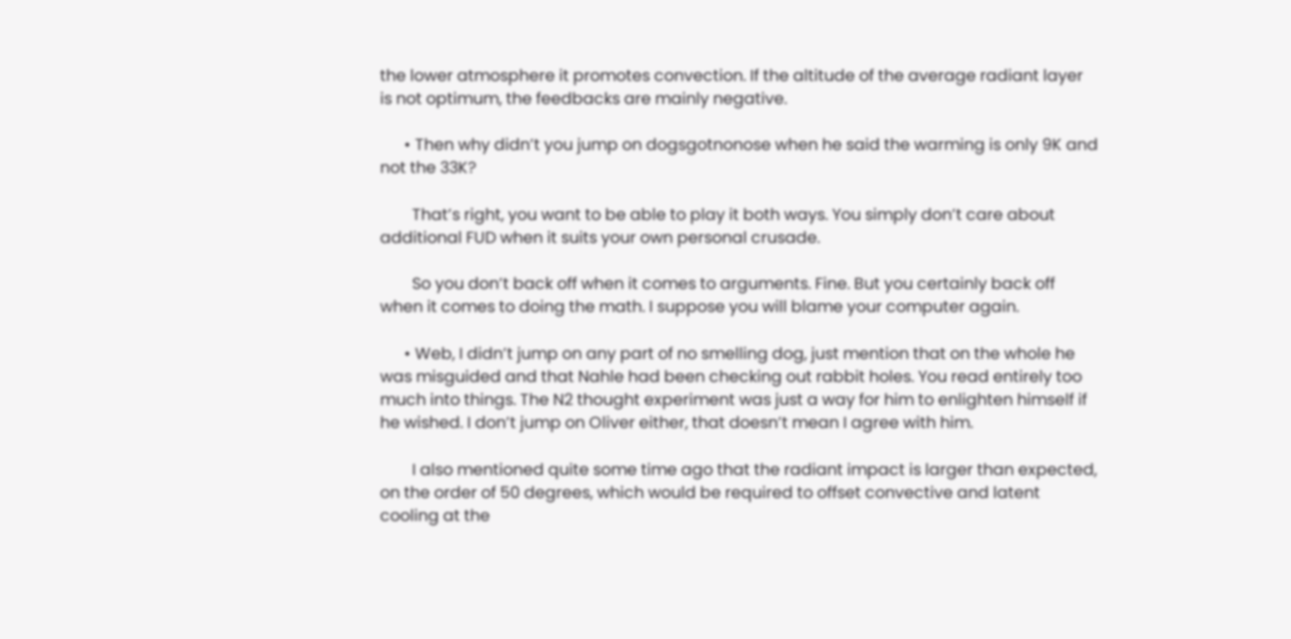the lower atmosphere it promotes convection. If the altitude of the average radiant layer is not optimum, the feedbacks are mainly negative.

      • Then why didn’t you jump on dogsgotnonose when he said the warming is only 9K and not the 33K?

        That’s right, you want to be able to play it both ways. You simply don’t care about additional FUD when it suits your own personal crusade.

        So you don’t back off when it comes to arguments. Fine. But you certainly back off when it comes to doing the math. I suppose you will blame your computer again.

      • Web, I didn’t jump on any part of no smelling dog, just mention that on the whole he was misguided and that Nahle had been checking out rabbit holes. You read entirely too much into things. The N2 thought experiment was just a way for him to enlighten himself if he wished. I don’t jump on Oliver either, that doesn’t mean I agree with him.

        I also mentioned quite some time ago that the radiant impact is larger than expected, on the order of 50 degrees, which would be required to offset convective and latent cooling at the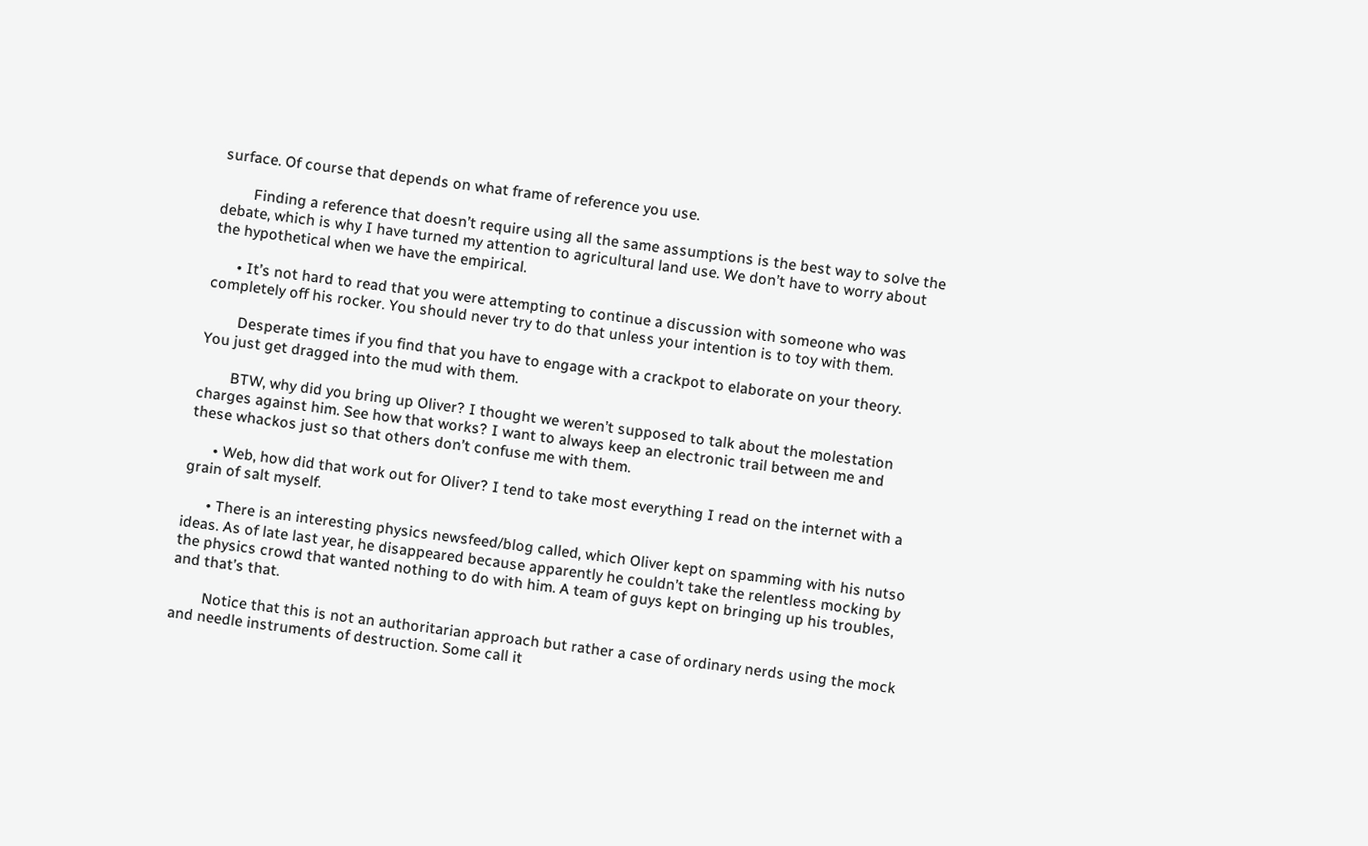surface. Of course that depends on what frame of reference you use.

        Finding a reference that doesn’t require using all the same assumptions is the best way to solve the debate, which is why I have turned my attention to agricultural land use. We don’t have to worry about the hypothetical when we have the empirical.

      • It’s not hard to read that you were attempting to continue a discussion with someone who was completely off his rocker. You should never try to do that unless your intention is to toy with them.

        Desperate times if you find that you have to engage with a crackpot to elaborate on your theory. You just get dragged into the mud with them.

        BTW, why did you bring up Oliver? I thought we weren’t supposed to talk about the molestation charges against him. See how that works? I want to always keep an electronic trail between me and these whackos just so that others don’t confuse me with them.

      • Web, how did that work out for Oliver? I tend to take most everything I read on the internet with a grain of salt myself.

      • There is an interesting physics newsfeed/blog called, which Oliver kept on spamming with his nutso ideas. As of late last year, he disappeared because apparently he couldn’t take the relentless mocking by the physics crowd that wanted nothing to do with him. A team of guys kept on bringing up his troubles, and that’s that.

        Notice that this is not an authoritarian approach but rather a case of ordinary nerds using the mock and needle instruments of destruction. Some call it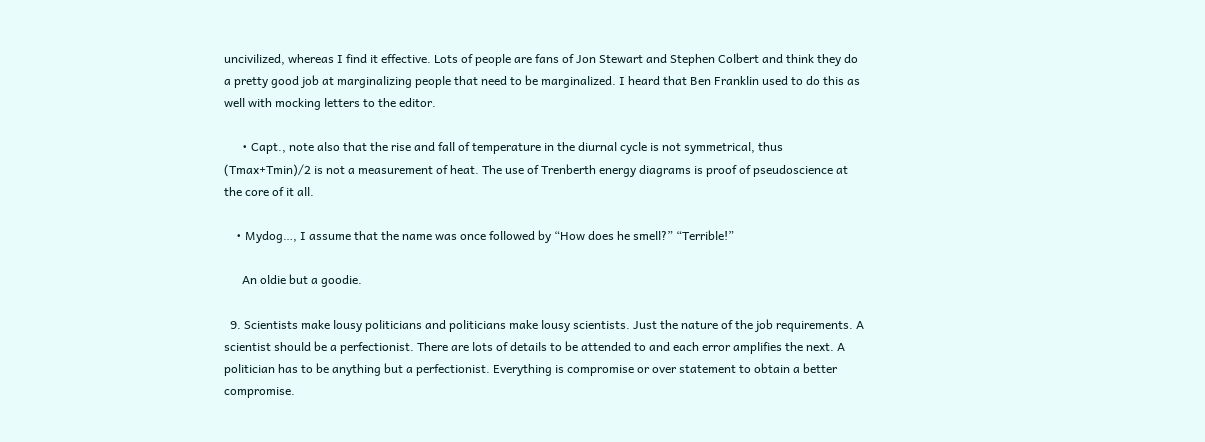uncivilized, whereas I find it effective. Lots of people are fans of Jon Stewart and Stephen Colbert and think they do a pretty good job at marginalizing people that need to be marginalized. I heard that Ben Franklin used to do this as well with mocking letters to the editor.

      • Capt., note also that the rise and fall of temperature in the diurnal cycle is not symmetrical, thus (Tmax+Tmin)/2 is not a measurement of heat. The use of Trenberth energy diagrams is proof of pseudoscience at the core of it all.

    • Mydog…, I assume that the name was once followed by “How does he smell?” “Terrible!”

      An oldie but a goodie.

  9. Scientists make lousy politicians and politicians make lousy scientists. Just the nature of the job requirements. A scientist should be a perfectionist. There are lots of details to be attended to and each error amplifies the next. A politician has to be anything but a perfectionist. Everything is compromise or over statement to obtain a better compromise.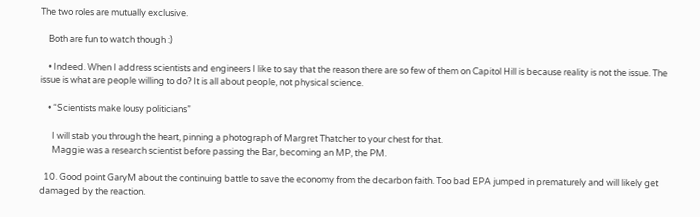The two roles are mutually exclusive.

    Both are fun to watch though :)

    • Indeed. When I address scientists and engineers I like to say that the reason there are so few of them on Capitol Hill is because reality is not the issue. The issue is what are people willing to do? It is all about people, not physical science.

    • “Scientists make lousy politicians”

      I will stab you through the heart, pinning a photograph of Margret Thatcher to your chest for that.
      Maggie was a research scientist before passing the Bar, becoming an MP, the PM.

  10. Good point GaryM about the continuing battle to save the economy from the decarbon faith. Too bad EPA jumped in prematurely and will likely get damaged by the reaction.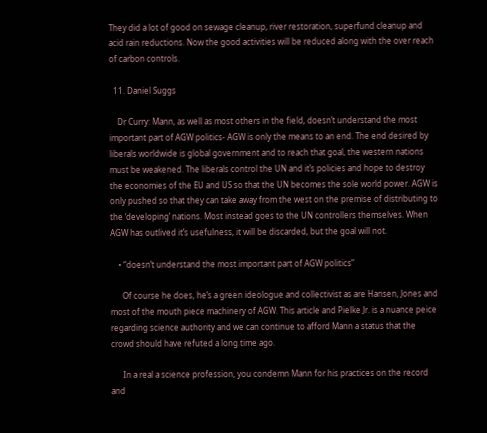They did a lot of good on sewage cleanup, river restoration, superfund cleanup and acid rain reductions. Now the good activities will be reduced along with the over reach of carbon controls.

  11. Daniel Suggs

    Dr Curry: Mann, as well as most others in the field, doesn’t understand the most important part of AGW politics- AGW is only the means to an end. The end desired by liberals worldwide is global government and to reach that goal, the western nations must be weakened. The liberals control the UN and it’s policies and hope to destroy the economies of the EU and US so that the UN becomes the sole world power. AGW is only pushed so that they can take away from the west on the premise of distributing to the ‘developing’ nations. Most instead goes to the UN controllers themselves. When AGW has outlived it’s usefulness, it will be discarded, but the goal will not.

    • “doesn’t understand the most important part of AGW politics”

      Of course he does, he’s a green ideologue and collectivist as are Hansen, Jones and most of the mouth piece machinery of AGW. This article and Pielke Jr. is a nuance peice regarding science authority and we can continue to afford Mann a status that the crowd should have refuted a long time ago.

      In a real a science profession, you condemn Mann for his practices on the record and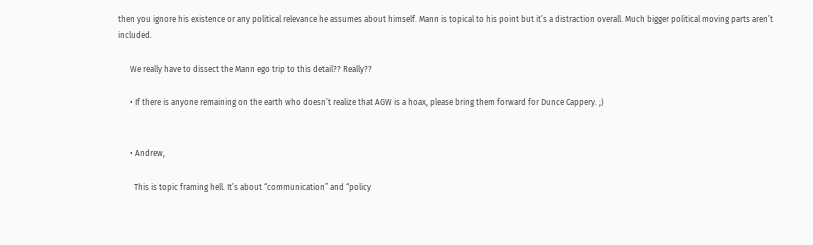then you ignore his existence or any political relevance he assumes about himself. Mann is topical to his point but it’s a distraction overall. Much bigger political moving parts aren’t included.

      We really have to dissect the Mann ego trip to this detail?? Really??

      • If there is anyone remaining on the earth who doesn’t realize that AGW is a hoax, please bring them forward for Dunce Cappery. ;)


      • Andrew,

        This is topic framing hell. It’s about “communication” and “policy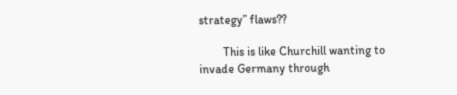strategy” flaws??

        This is like Churchill wanting to invade Germany through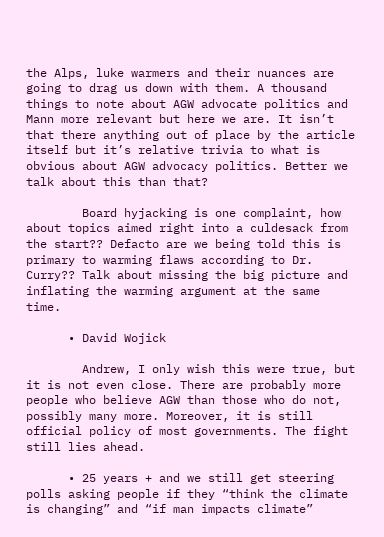the Alps, luke warmers and their nuances are going to drag us down with them. A thousand things to note about AGW advocate politics and Mann more relevant but here we are. It isn’t that there anything out of place by the article itself but it’s relative trivia to what is obvious about AGW advocacy politics. Better we talk about this than that?

        Board hyjacking is one complaint, how about topics aimed right into a culdesack from the start?? Defacto are we being told this is primary to warming flaws according to Dr. Curry?? Talk about missing the big picture and inflating the warming argument at the same time.

      • David Wojick

        Andrew, I only wish this were true, but it is not even close. There are probably more people who believe AGW than those who do not, possibly many more. Moreover, it is still official policy of most governments. The fight still lies ahead.

      • 25 years + and we still get steering polls asking people if they “think the climate is changing” and “if man impacts climate”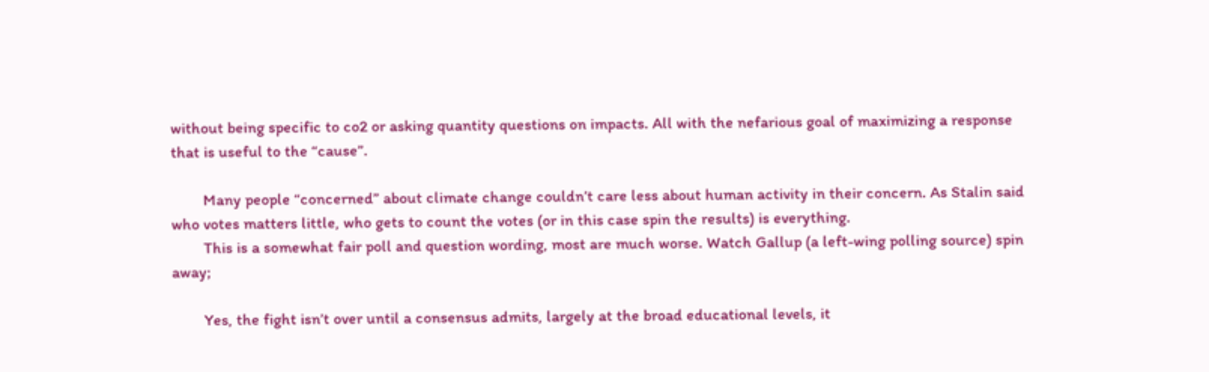without being specific to co2 or asking quantity questions on impacts. All with the nefarious goal of maximizing a response that is useful to the “cause”.

        Many people “concerned” about climate change couldn’t care less about human activity in their concern. As Stalin said who votes matters little, who gets to count the votes (or in this case spin the results) is everything.
        This is a somewhat fair poll and question wording, most are much worse. Watch Gallup (a left-wing polling source) spin away;

        Yes, the fight isn’t over until a consensus admits, largely at the broad educational levels, it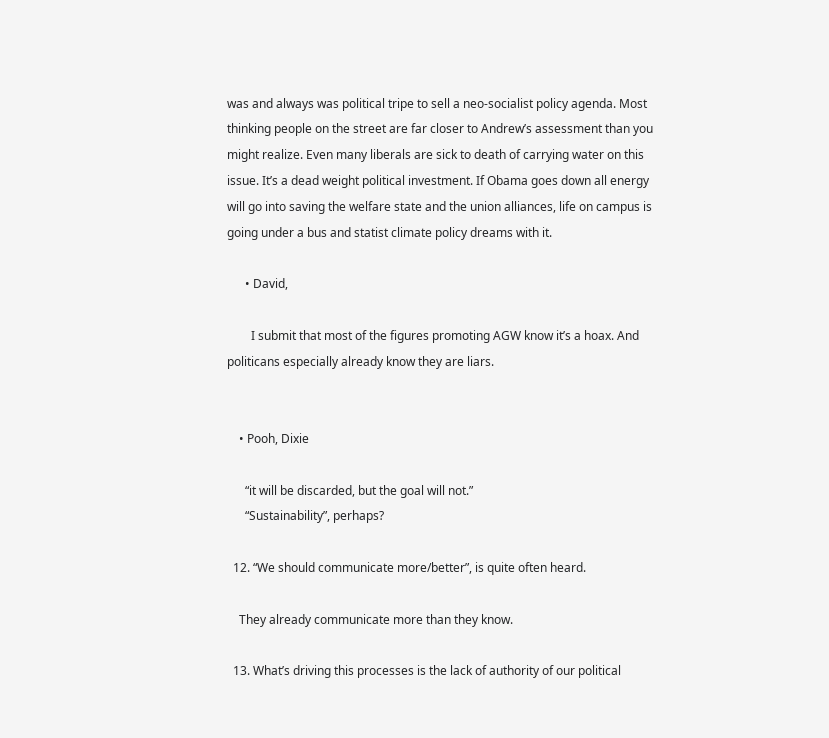was and always was political tripe to sell a neo-socialist policy agenda. Most thinking people on the street are far closer to Andrew’s assessment than you might realize. Even many liberals are sick to death of carrying water on this issue. It’s a dead weight political investment. If Obama goes down all energy will go into saving the welfare state and the union alliances, life on campus is going under a bus and statist climate policy dreams with it.

      • David,

        I submit that most of the figures promoting AGW know it’s a hoax. And politicans especially already know they are liars.


    • Pooh, Dixie

      “it will be discarded, but the goal will not.”
      “Sustainability”, perhaps?

  12. “We should communicate more/better”, is quite often heard.

    They already communicate more than they know.

  13. What’s driving this processes is the lack of authority of our political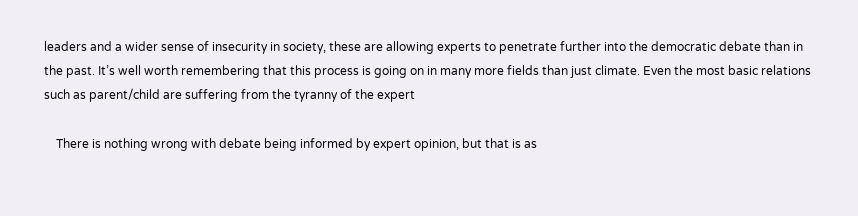leaders and a wider sense of insecurity in society, these are allowing experts to penetrate further into the democratic debate than in the past. It’s well worth remembering that this process is going on in many more fields than just climate. Even the most basic relations such as parent/child are suffering from the tyranny of the expert

    There is nothing wrong with debate being informed by expert opinion, but that is as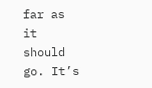far as it should go. It’s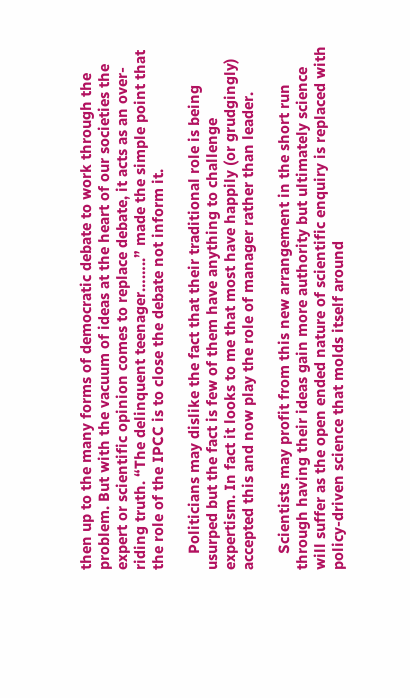then up to the many forms of democratic debate to work through the problem. But with the vacuum of ideas at the heart of our societies the expert or scientific opinion comes to replace debate, it acts as an over-riding truth. “The delinquent teenager……..” made the simple point that the role of the IPCC is to close the debate not inform it.

    Politicians may dislike the fact that their traditional role is being usurped but the fact is few of them have anything to challenge expertism. In fact it looks to me that most have happily (or grudgingly) accepted this and now play the role of manager rather than leader.

    Scientists may profit from this new arrangement in the short run through having their ideas gain more authority but ultimately science will suffer as the open ended nature of scientific enquiry is replaced with policy-driven science that molds itself around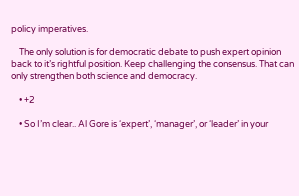policy imperatives.

    The only solution is for democratic debate to push expert opinion back to it’s rightful position. Keep challenging the consensus. That can only strengthen both science and democracy.

    • +2

    • So I’m clear.. Al Gore is ‘expert’, ‘manager’, or ‘leader’ in your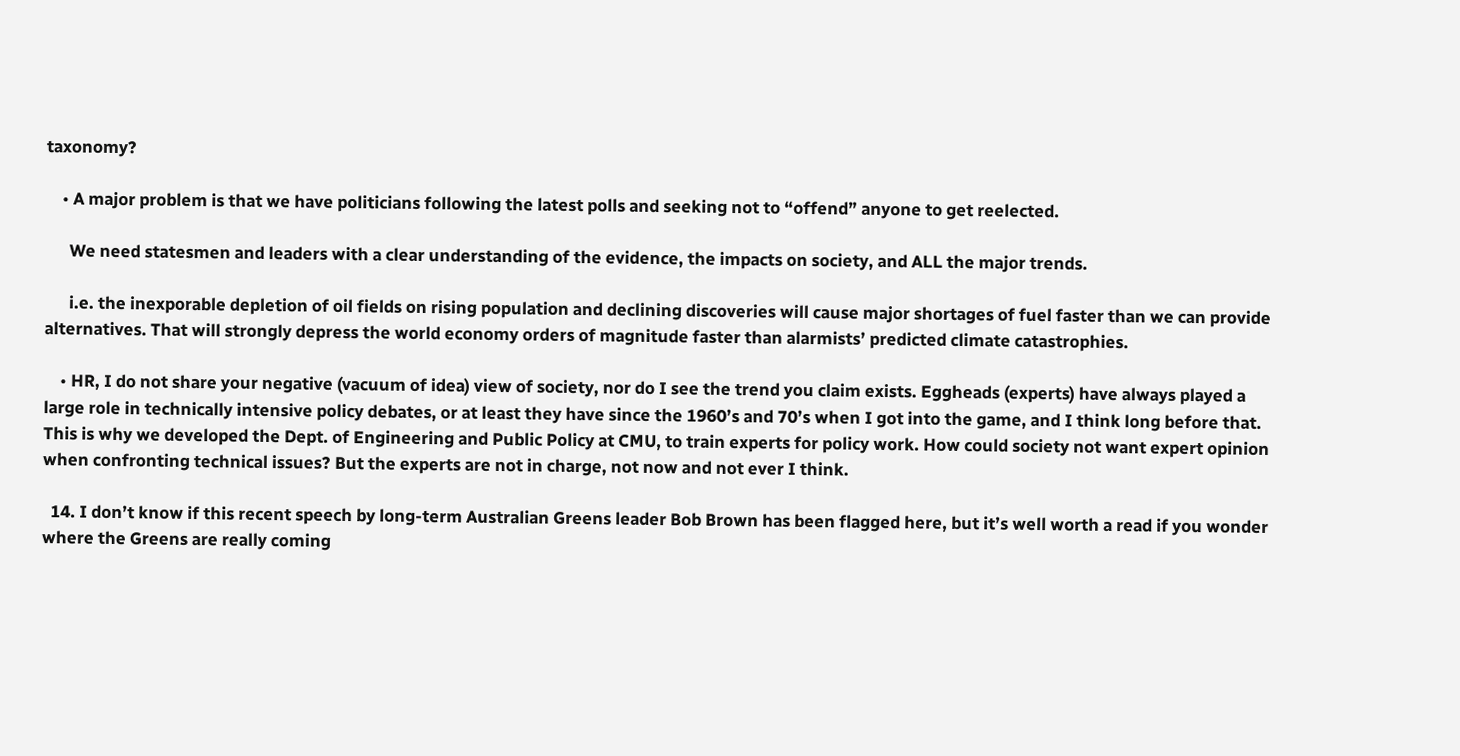taxonomy?

    • A major problem is that we have politicians following the latest polls and seeking not to “offend” anyone to get reelected.

      We need statesmen and leaders with a clear understanding of the evidence, the impacts on society, and ALL the major trends.

      i.e. the inexporable depletion of oil fields on rising population and declining discoveries will cause major shortages of fuel faster than we can provide alternatives. That will strongly depress the world economy orders of magnitude faster than alarmists’ predicted climate catastrophies.

    • HR, I do not share your negative (vacuum of idea) view of society, nor do I see the trend you claim exists. Eggheads (experts) have always played a large role in technically intensive policy debates, or at least they have since the 1960’s and 70’s when I got into the game, and I think long before that. This is why we developed the Dept. of Engineering and Public Policy at CMU, to train experts for policy work. How could society not want expert opinion when confronting technical issues? But the experts are not in charge, not now and not ever I think.

  14. I don’t know if this recent speech by long-term Australian Greens leader Bob Brown has been flagged here, but it’s well worth a read if you wonder where the Greens are really coming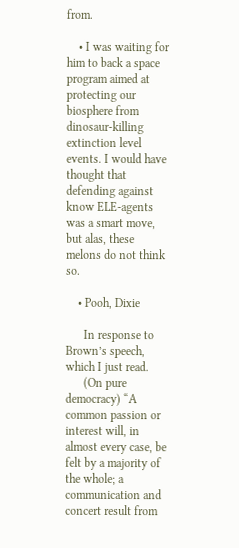from.

    • I was waiting for him to back a space program aimed at protecting our biosphere from dinosaur-killing extinction level events. I would have thought that defending against know ELE-agents was a smart move, but alas, these melons do not think so.

    • Pooh, Dixie

      In response to Brown’s speech, which I just read.
      (On pure democracy) “A common passion or interest will, in almost every case, be felt by a majority of the whole; a communication and concert result from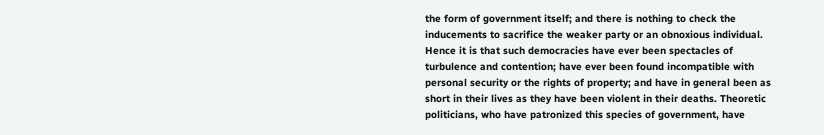the form of government itself; and there is nothing to check the inducements to sacrifice the weaker party or an obnoxious individual. Hence it is that such democracies have ever been spectacles of turbulence and contention; have ever been found incompatible with personal security or the rights of property; and have in general been as short in their lives as they have been violent in their deaths. Theoretic politicians, who have patronized this species of government, have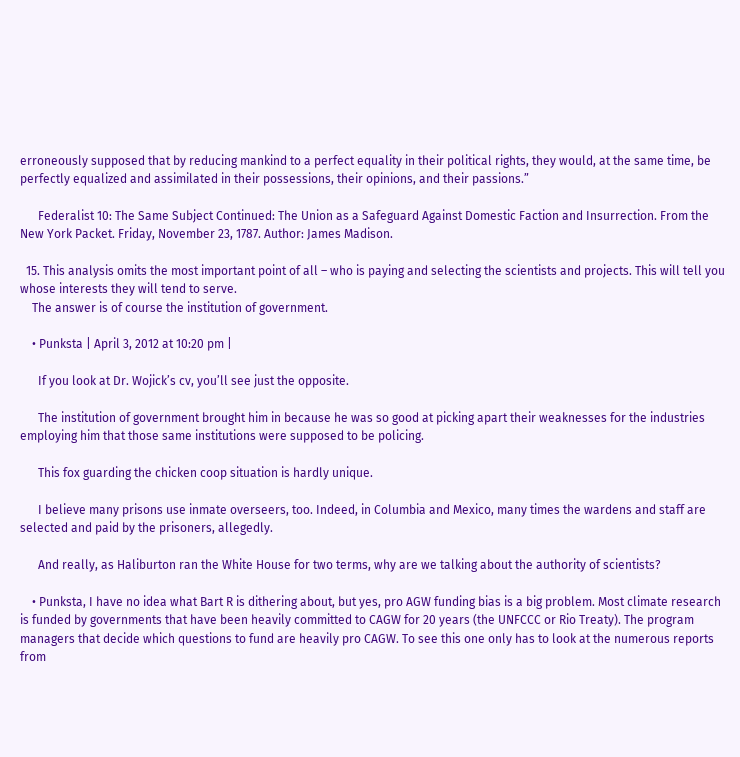erroneously supposed that by reducing mankind to a perfect equality in their political rights, they would, at the same time, be perfectly equalized and assimilated in their possessions, their opinions, and their passions.”

      Federalist 10: The Same Subject Continued: The Union as a Safeguard Against Domestic Faction and Insurrection. From the New York Packet. Friday, November 23, 1787. Author: James Madison.

  15. This analysis omits the most important point of all – who is paying and selecting the scientists and projects. This will tell you whose interests they will tend to serve.
    The answer is of course the institution of government.

    • Punksta | April 3, 2012 at 10:20 pm |

      If you look at Dr. Wojick’s cv, you’ll see just the opposite.

      The institution of government brought him in because he was so good at picking apart their weaknesses for the industries employing him that those same institutions were supposed to be policing.

      This fox guarding the chicken coop situation is hardly unique.

      I believe many prisons use inmate overseers, too. Indeed, in Columbia and Mexico, many times the wardens and staff are selected and paid by the prisoners, allegedly.

      And really, as Haliburton ran the White House for two terms, why are we talking about the authority of scientists?

    • Punksta, I have no idea what Bart R is dithering about, but yes, pro AGW funding bias is a big problem. Most climate research is funded by governments that have been heavily committed to CAGW for 20 years (the UNFCCC or Rio Treaty). The program managers that decide which questions to fund are heavily pro CAGW. To see this one only has to look at the numerous reports from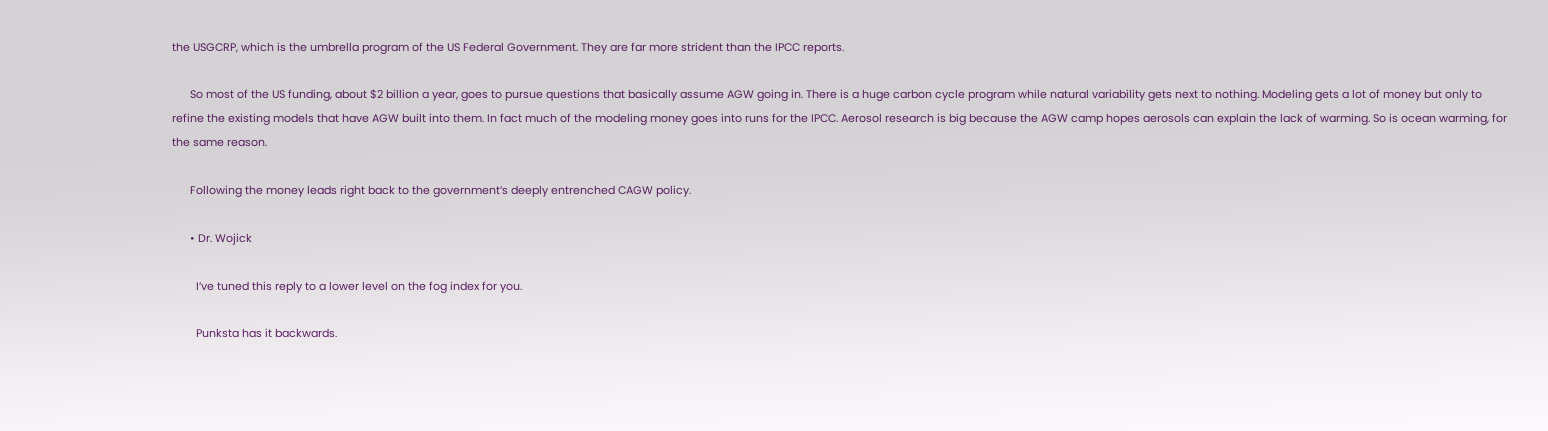the USGCRP, which is the umbrella program of the US Federal Government. They are far more strident than the IPCC reports.

      So most of the US funding, about $2 billion a year, goes to pursue questions that basically assume AGW going in. There is a huge carbon cycle program while natural variability gets next to nothing. Modeling gets a lot of money but only to refine the existing models that have AGW built into them. In fact much of the modeling money goes into runs for the IPCC. Aerosol research is big because the AGW camp hopes aerosols can explain the lack of warming. So is ocean warming, for the same reason.

      Following the money leads right back to the government’s deeply entrenched CAGW policy.

      • Dr. Wojick

        I’ve tuned this reply to a lower level on the fog index for you.

        Punksta has it backwards.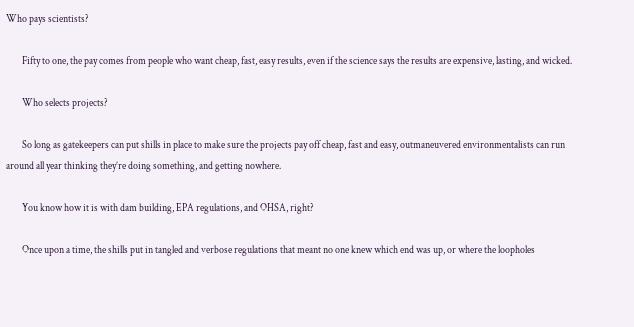Who pays scientists?

        Fifty to one, the pay comes from people who want cheap, fast, easy results, even if the science says the results are expensive, lasting, and wicked.

        Who selects projects?

        So long as gatekeepers can put shills in place to make sure the projects pay off cheap, fast and easy, outmaneuvered environmentalists can run around all year thinking they’re doing something, and getting nowhere.

        You know how it is with dam building, EPA regulations, and OHSA, right?

        Once upon a time, the shills put in tangled and verbose regulations that meant no one knew which end was up, or where the loopholes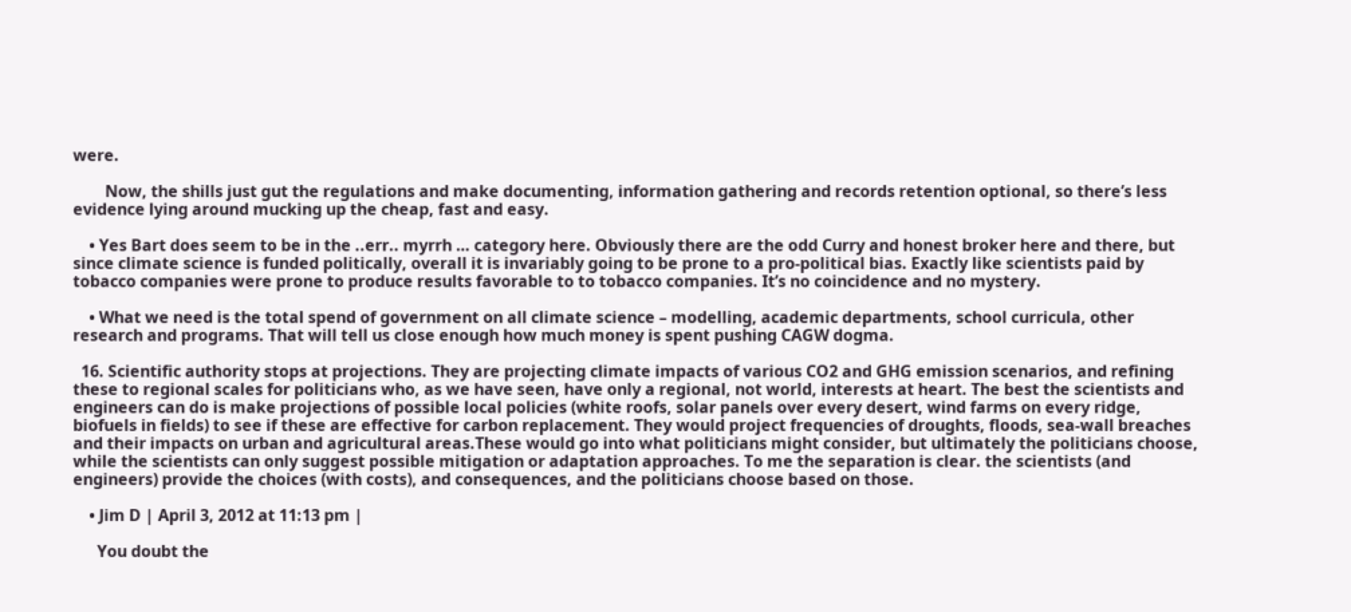were.

        Now, the shills just gut the regulations and make documenting, information gathering and records retention optional, so there’s less evidence lying around mucking up the cheap, fast and easy.

    • Yes Bart does seem to be in the ..err.. myrrh … category here. Obviously there are the odd Curry and honest broker here and there, but since climate science is funded politically, overall it is invariably going to be prone to a pro-political bias. Exactly like scientists paid by tobacco companies were prone to produce results favorable to to tobacco companies. It’s no coincidence and no mystery.

    • What we need is the total spend of government on all climate science – modelling, academic departments, school curricula, other research and programs. That will tell us close enough how much money is spent pushing CAGW dogma.

  16. Scientific authority stops at projections. They are projecting climate impacts of various CO2 and GHG emission scenarios, and refining these to regional scales for politicians who, as we have seen, have only a regional, not world, interests at heart. The best the scientists and engineers can do is make projections of possible local policies (white roofs, solar panels over every desert, wind farms on every ridge, biofuels in fields) to see if these are effective for carbon replacement. They would project frequencies of droughts, floods, sea-wall breaches and their impacts on urban and agricultural areas.These would go into what politicians might consider, but ultimately the politicians choose, while the scientists can only suggest possible mitigation or adaptation approaches. To me the separation is clear. the scientists (and engineers) provide the choices (with costs), and consequences, and the politicians choose based on those.

    • Jim D | April 3, 2012 at 11:13 pm |

      You doubt the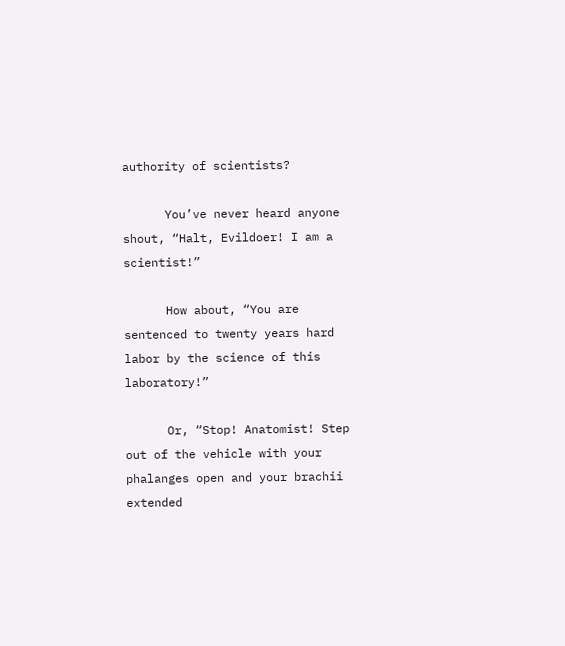authority of scientists?

      You’ve never heard anyone shout, “Halt, Evildoer! I am a scientist!”

      How about, “You are sentenced to twenty years hard labor by the science of this laboratory!”

      Or, “Stop! Anatomist! Step out of the vehicle with your phalanges open and your brachii extended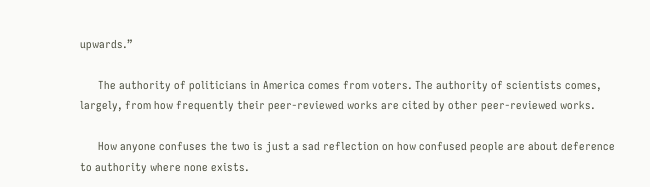upwards.”

      The authority of politicians in America comes from voters. The authority of scientists comes, largely, from how frequently their peer-reviewed works are cited by other peer-reviewed works.

      How anyone confuses the two is just a sad reflection on how confused people are about deference to authority where none exists.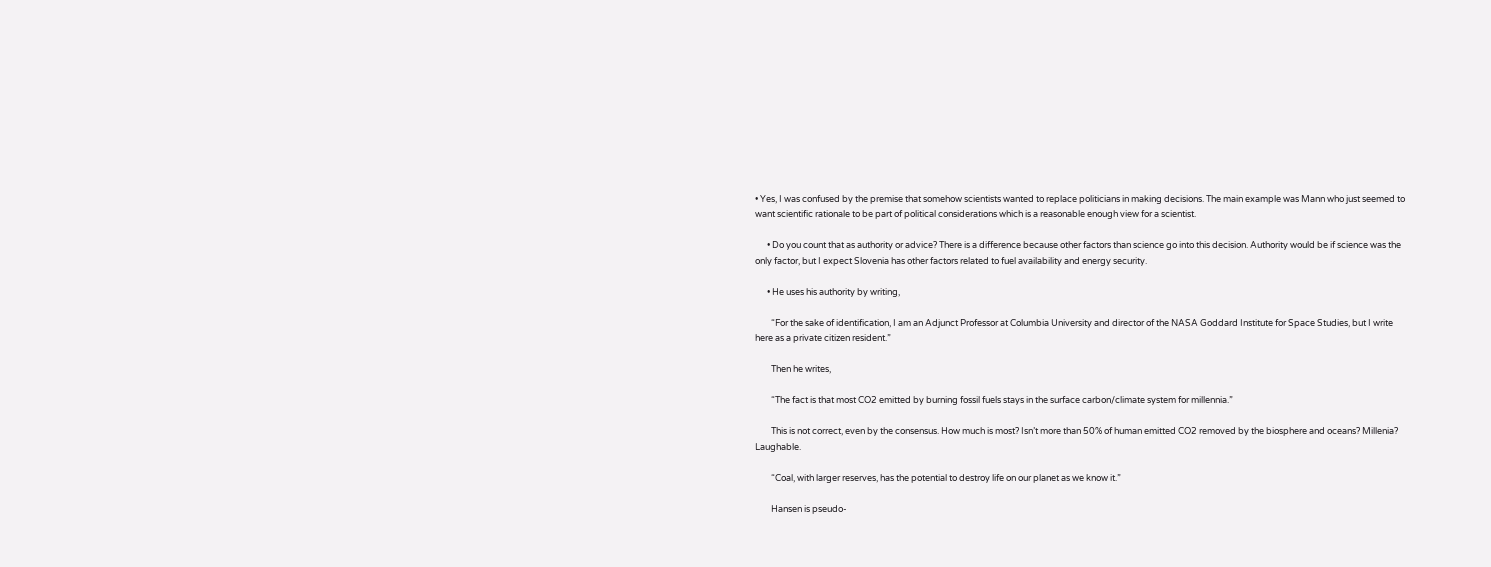• Yes, I was confused by the premise that somehow scientists wanted to replace politicians in making decisions. The main example was Mann who just seemed to want scientific rationale to be part of political considerations which is a reasonable enough view for a scientist.

      • Do you count that as authority or advice? There is a difference because other factors than science go into this decision. Authority would be if science was the only factor, but I expect Slovenia has other factors related to fuel availability and energy security.

      • He uses his authority by writing,

        “For the sake of identification, I am an Adjunct Professor at Columbia University and director of the NASA Goddard Institute for Space Studies, but I write here as a private citizen resident.”

        Then he writes,

        “The fact is that most CO2 emitted by burning fossil fuels stays in the surface carbon/climate system for millennia.”

        This is not correct, even by the consensus. How much is most? Isn’t more than 50% of human emitted CO2 removed by the biosphere and oceans? Millenia? Laughable.

        “Coal, with larger reserves, has the potential to destroy life on our planet as we know it.”

        Hansen is pseudo-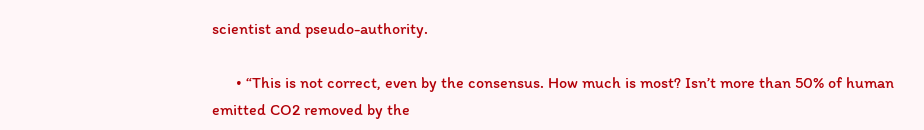scientist and pseudo-authority.

      • “This is not correct, even by the consensus. How much is most? Isn’t more than 50% of human emitted CO2 removed by the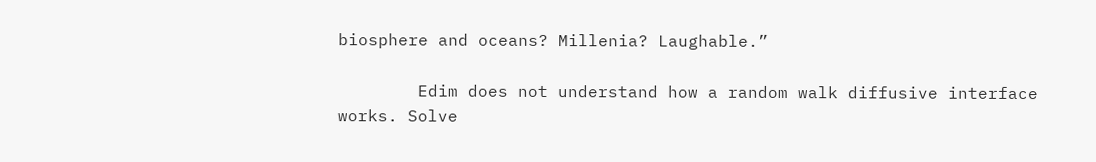biosphere and oceans? Millenia? Laughable.”

        Edim does not understand how a random walk diffusive interface works. Solve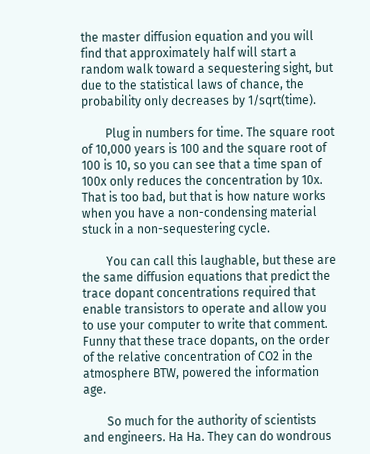the master diffusion equation and you will find that approximately half will start a random walk toward a sequestering sight, but due to the statistical laws of chance, the probability only decreases by 1/sqrt(time).

        Plug in numbers for time. The square root of 10,000 years is 100 and the square root of 100 is 10, so you can see that a time span of 100x only reduces the concentration by 10x. That is too bad, but that is how nature works when you have a non-condensing material stuck in a non-sequestering cycle.

        You can call this laughable, but these are the same diffusion equations that predict the trace dopant concentrations required that enable transistors to operate and allow you to use your computer to write that comment. Funny that these trace dopants, on the order of the relative concentration of CO2 in the atmosphere BTW, powered the information age.

        So much for the authority of scientists and engineers. Ha Ha. They can do wondrous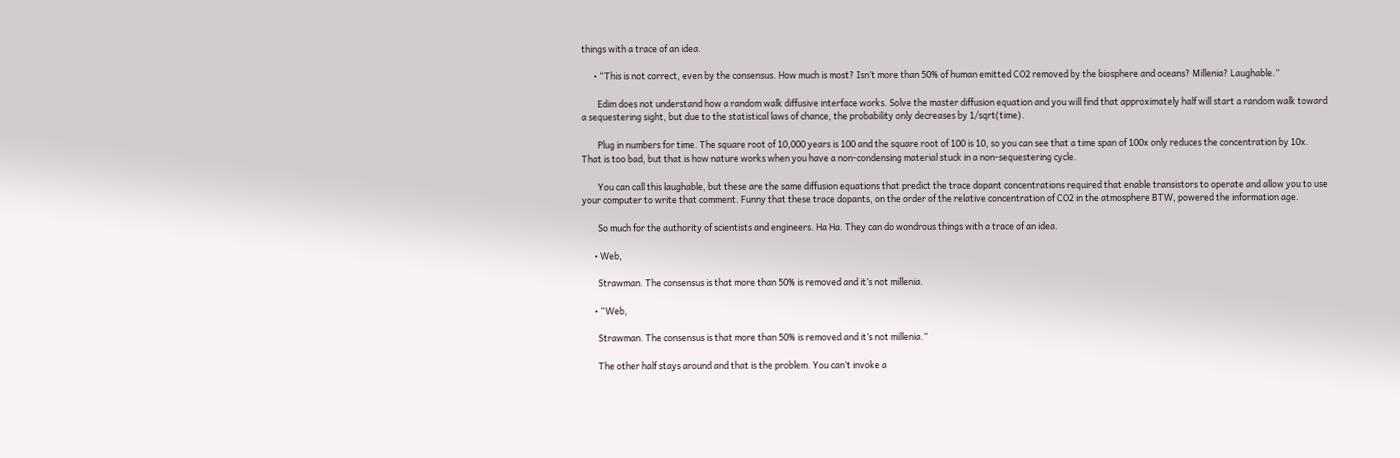things with a trace of an idea.

      • “This is not correct, even by the consensus. How much is most? Isn’t more than 50% of human emitted CO2 removed by the biosphere and oceans? Millenia? Laughable.”

        Edim does not understand how a random walk diffusive interface works. Solve the master diffusion equation and you will find that approximately half will start a random walk toward a sequestering sight, but due to the statistical laws of chance, the probability only decreases by 1/sqrt(time).

        Plug in numbers for time. The square root of 10,000 years is 100 and the square root of 100 is 10, so you can see that a time span of 100x only reduces the concentration by 10x. That is too bad, but that is how nature works when you have a non-condensing material stuck in a non-sequestering cycle.

        You can call this laughable, but these are the same diffusion equations that predict the trace dopant concentrations required that enable transistors to operate and allow you to use your computer to write that comment. Funny that these trace dopants, on the order of the relative concentration of CO2 in the atmosphere BTW, powered the information age.

        So much for the authority of scientists and engineers. Ha Ha. They can do wondrous things with a trace of an idea.

      • Web,

        Strawman. The consensus is that more than 50% is removed and it’s not millenia.

      • “Web,

        Strawman. The consensus is that more than 50% is removed and it’s not millenia.”

        The other half stays around and that is the problem. You can’t invoke a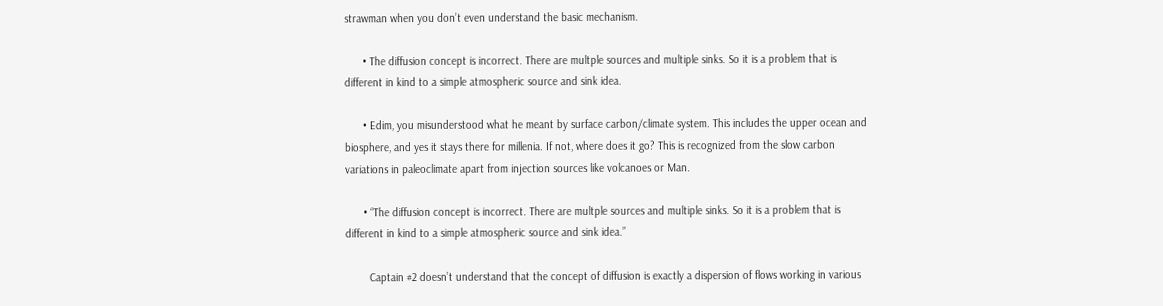strawman when you don’t even understand the basic mechanism.

      • The diffusion concept is incorrect. There are multple sources and multiple sinks. So it is a problem that is different in kind to a simple atmospheric source and sink idea.

      • Edim, you misunderstood what he meant by surface carbon/climate system. This includes the upper ocean and biosphere, and yes it stays there for millenia. If not, where does it go? This is recognized from the slow carbon variations in paleoclimate apart from injection sources like volcanoes or Man.

      • “The diffusion concept is incorrect. There are multple sources and multiple sinks. So it is a problem that is different in kind to a simple atmospheric source and sink idea.”

        Captain #2 doesn’t understand that the concept of diffusion is exactly a dispersion of flows working in various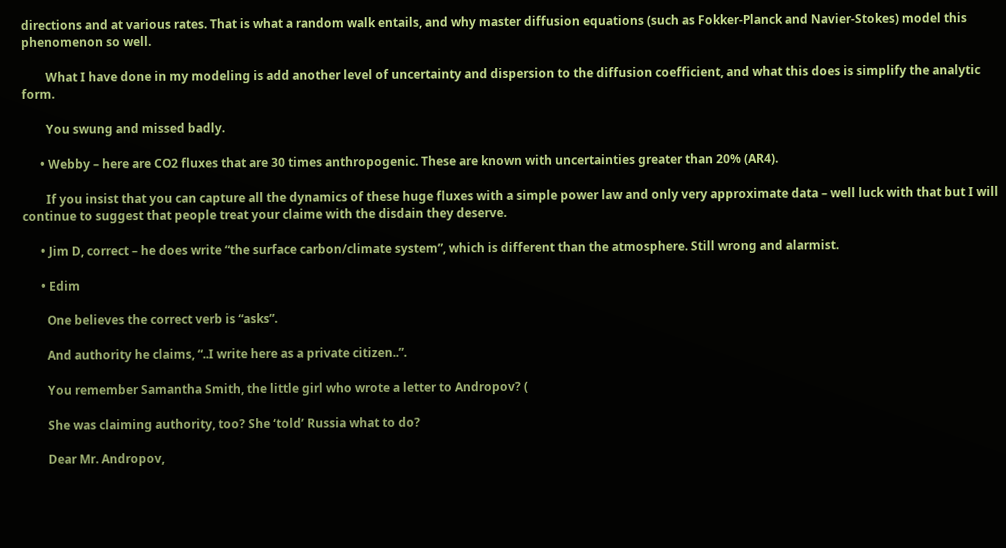directions and at various rates. That is what a random walk entails, and why master diffusion equations (such as Fokker-Planck and Navier-Stokes) model this phenomenon so well.

        What I have done in my modeling is add another level of uncertainty and dispersion to the diffusion coefficient, and what this does is simplify the analytic form.

        You swung and missed badly.

      • Webby – here are CO2 fluxes that are 30 times anthropogenic. These are known with uncertainties greater than 20% (AR4).

        If you insist that you can capture all the dynamics of these huge fluxes with a simple power law and only very approximate data – well luck with that but I will continue to suggest that people treat your claime with the disdain they deserve.

      • Jim D, correct – he does write “the surface carbon/climate system”, which is different than the atmosphere. Still wrong and alarmist.

      • Edim

        One believes the correct verb is “asks”.

        And authority he claims, “..I write here as a private citizen..”.

        You remember Samantha Smith, the little girl who wrote a letter to Andropov? (

        She was claiming authority, too? She ‘told’ Russia what to do?

        Dear Mr. Andropov,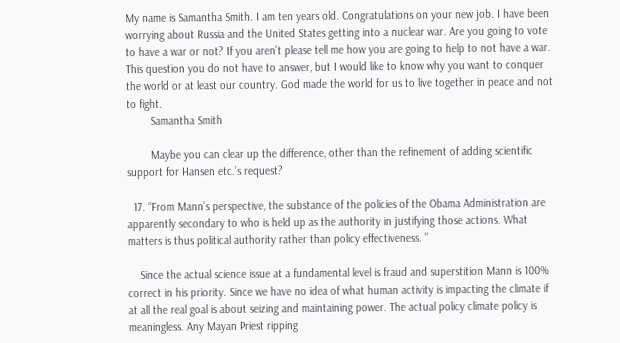My name is Samantha Smith. I am ten years old. Congratulations on your new job. I have been worrying about Russia and the United States getting into a nuclear war. Are you going to vote to have a war or not? If you aren’t please tell me how you are going to help to not have a war. This question you do not have to answer, but I would like to know why you want to conquer the world or at least our country. God made the world for us to live together in peace and not to fight.
        Samantha Smith

        Maybe you can clear up the difference, other than the refinement of adding scientific support for Hansen etc.’s request?

  17. “From Mann’s perspective, the substance of the policies of the Obama Administration are apparently secondary to who is held up as the authority in justifying those actions. What matters is thus political authority rather than policy effectiveness. ”

    Since the actual science issue at a fundamental level is fraud and superstition Mann is 100% correct in his priority. Since we have no idea of what human activity is impacting the climate if at all the real goal is about seizing and maintaining power. The actual policy climate policy is meaningless. Any Mayan Priest ripping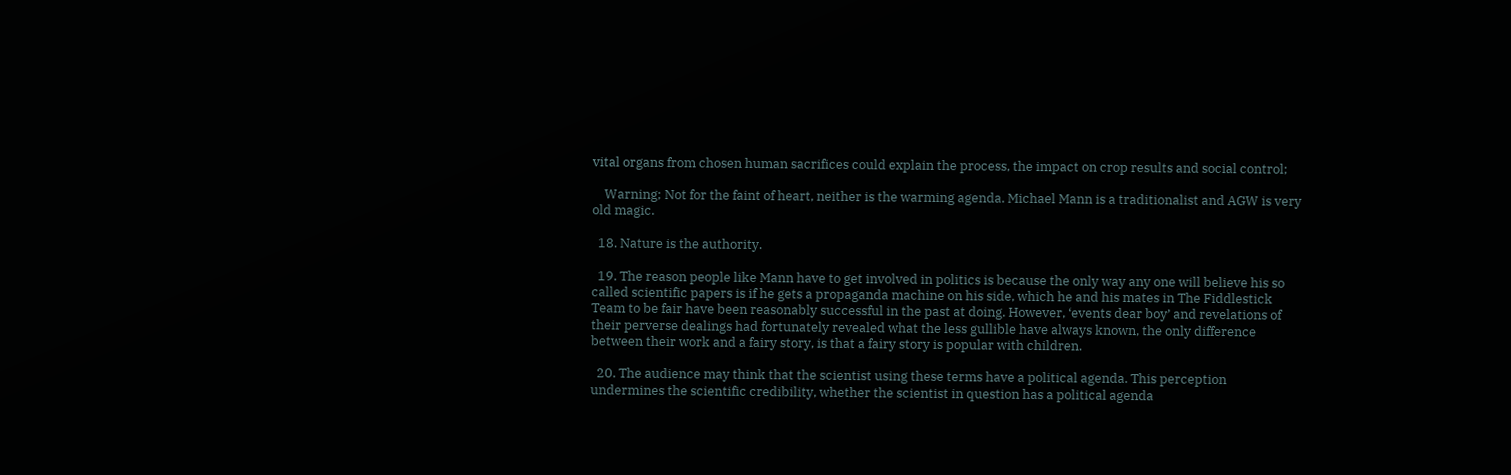vital organs from chosen human sacrifices could explain the process, the impact on crop results and social control;

    Warning; Not for the faint of heart, neither is the warming agenda. Michael Mann is a traditionalist and AGW is very old magic.

  18. Nature is the authority.

  19. The reason people like Mann have to get involved in politics is because the only way any one will believe his so called scientific papers is if he gets a propaganda machine on his side, which he and his mates in The Fiddlestick Team to be fair have been reasonably successful in the past at doing. However, ‘events dear boy’ and revelations of their perverse dealings had fortunately revealed what the less gullible have always known, the only difference between their work and a fairy story, is that a fairy story is popular with children.

  20. The audience may think that the scientist using these terms have a political agenda. This perception undermines the scientific credibility, whether the scientist in question has a political agenda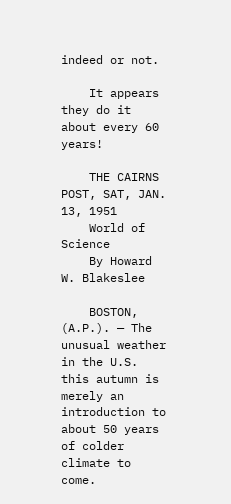indeed or not.

    It appears they do it about every 60 years!

    THE CAIRNS POST, SAT, JAN. 13, 1951
    World of Science
    By Howard W. Blakeslee

    BOSTON, (A.P.). — The unusual weather in the U.S. this autumn is merely an introduction to about 50 years of colder climate to come.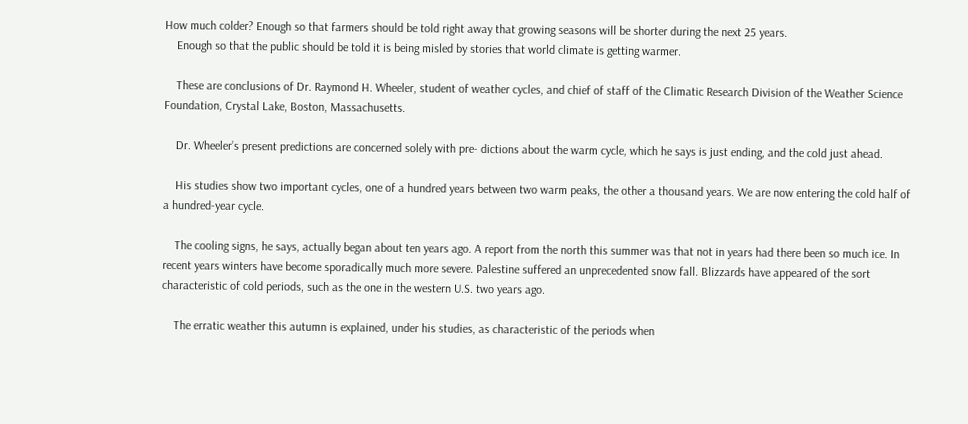How much colder? Enough so that farmers should be told right away that growing seasons will be shorter during the next 25 years.
    Enough so that the public should be told it is being misled by stories that world climate is getting warmer.

    These are conclusions of Dr. Raymond H. Wheeler, student of weather cycles, and chief of staff of the Climatic Research Division of the Weather Science Foundation, Crystal Lake, Boston, Massachusetts.

    Dr. Wheeler’s present predictions are concerned solely with pre- dictions about the warm cycle, which he says is just ending, and the cold just ahead.

    His studies show two important cycles, one of a hundred years between two warm peaks, the other a thousand years. We are now entering the cold half of a hundred-year cycle.

    The cooling signs, he says, actually began about ten years ago. A report from the north this summer was that not in years had there been so much ice. In recent years winters have become sporadically much more severe. Palestine suffered an unprecedented snow fall. Blizzards have appeared of the sort characteristic of cold periods, such as the one in the western U.S. two years ago.

    The erratic weather this autumn is explained, under his studies, as characteristic of the periods when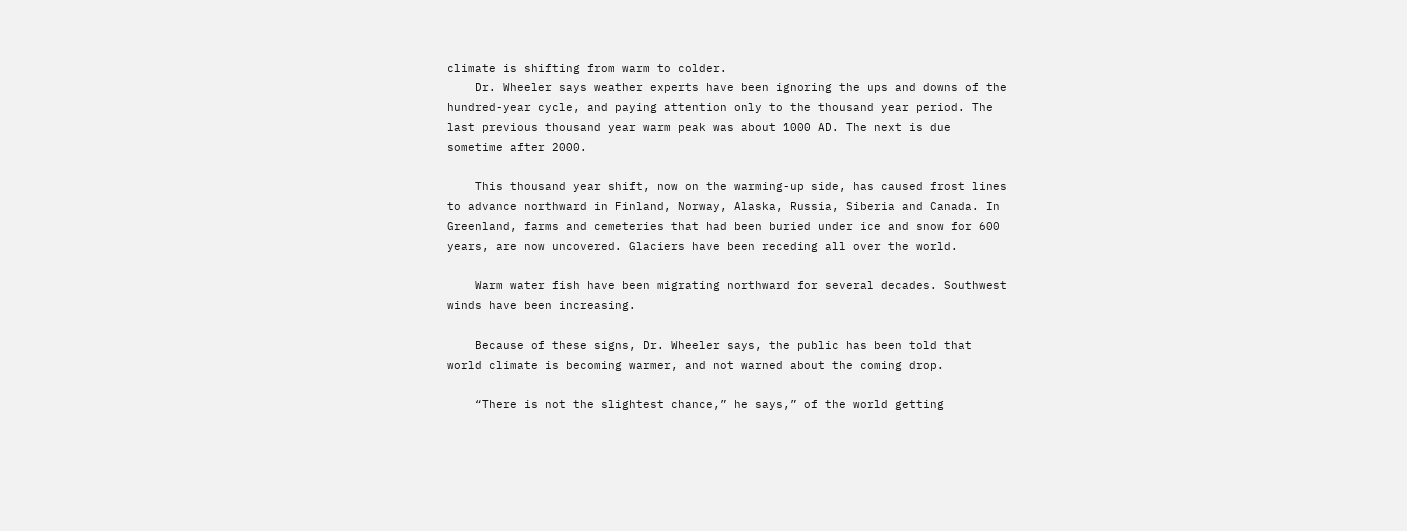climate is shifting from warm to colder.
    Dr. Wheeler says weather experts have been ignoring the ups and downs of the hundred-year cycle, and paying attention only to the thousand year period. The last previous thousand year warm peak was about 1000 AD. The next is due sometime after 2000.

    This thousand year shift, now on the warming-up side, has caused frost lines to advance northward in Finland, Norway, Alaska, Russia, Siberia and Canada. In Greenland, farms and cemeteries that had been buried under ice and snow for 600 years, are now uncovered. Glaciers have been receding all over the world.

    Warm water fish have been migrating northward for several decades. Southwest winds have been increasing.

    Because of these signs, Dr. Wheeler says, the public has been told that world climate is becoming warmer, and not warned about the coming drop.

    “There is not the slightest chance,” he says,” of the world getting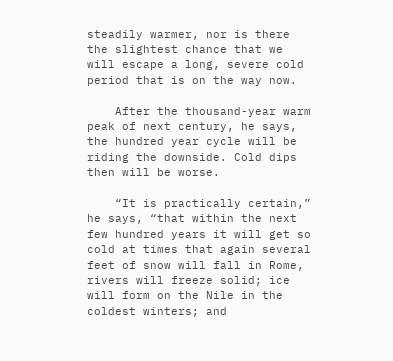steadily warmer, nor is there the slightest chance that we will escape a long, severe cold period that is on the way now.

    After the thousand-year warm peak of next century, he says, the hundred year cycle will be riding the downside. Cold dips then will be worse.

    “It is practically certain,” he says, “that within the next few hundred years it will get so cold at times that again several feet of snow will fall in Rome, rivers will freeze solid; ice will form on the Nile in the coldest winters; and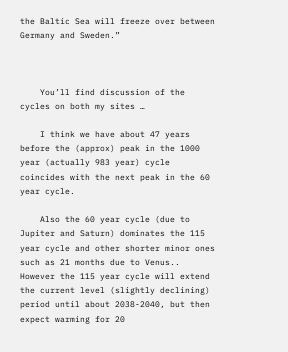the Baltic Sea will freeze over between Germany and Sweden.”



    You’ll find discussion of the cycles on both my sites …

    I think we have about 47 years before the (approx) peak in the 1000 year (actually 983 year) cycle coincides with the next peak in the 60 year cycle.

    Also the 60 year cycle (due to Jupiter and Saturn) dominates the 115 year cycle and other shorter minor ones such as 21 months due to Venus.. However the 115 year cycle will extend the current level (slightly declining) period until about 2038-2040, but then expect warming for 20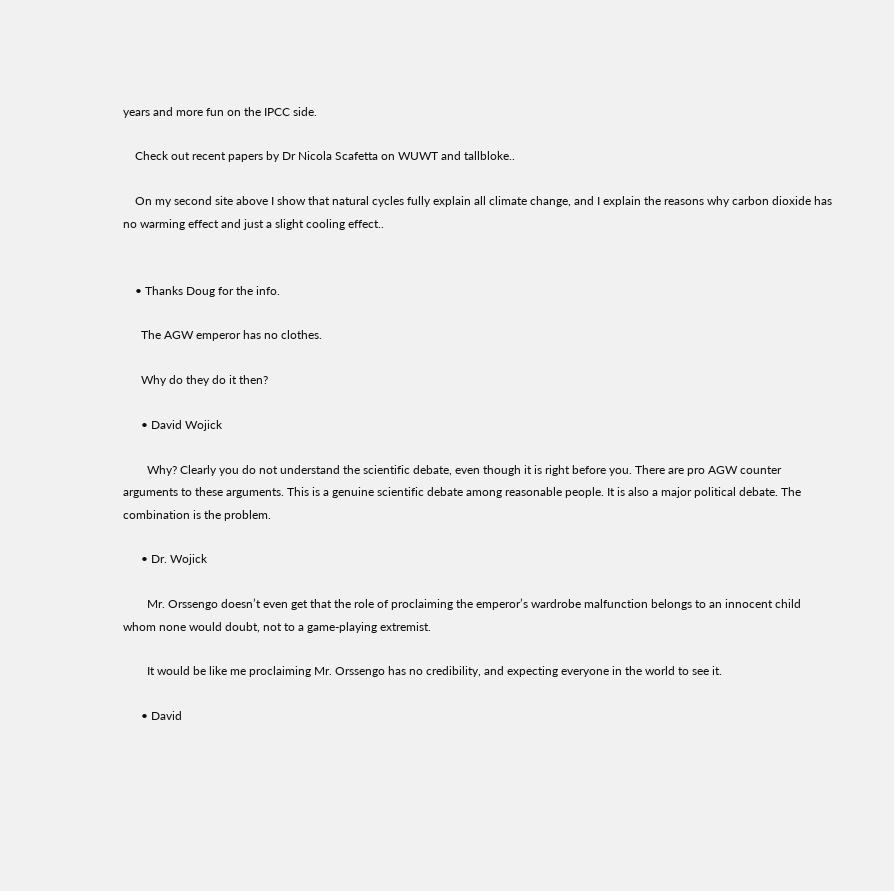years and more fun on the IPCC side.

    Check out recent papers by Dr Nicola Scafetta on WUWT and tallbloke..

    On my second site above I show that natural cycles fully explain all climate change, and I explain the reasons why carbon dioxide has no warming effect and just a slight cooling effect..


    • Thanks Doug for the info.

      The AGW emperor has no clothes.

      Why do they do it then?

      • David Wojick

        Why? Clearly you do not understand the scientific debate, even though it is right before you. There are pro AGW counter arguments to these arguments. This is a genuine scientific debate among reasonable people. It is also a major political debate. The combination is the problem.

      • Dr. Wojick

        Mr. Orssengo doesn’t even get that the role of proclaiming the emperor’s wardrobe malfunction belongs to an innocent child whom none would doubt, not to a game-playing extremist.

        It would be like me proclaiming Mr. Orssengo has no credibility, and expecting everyone in the world to see it.

      • David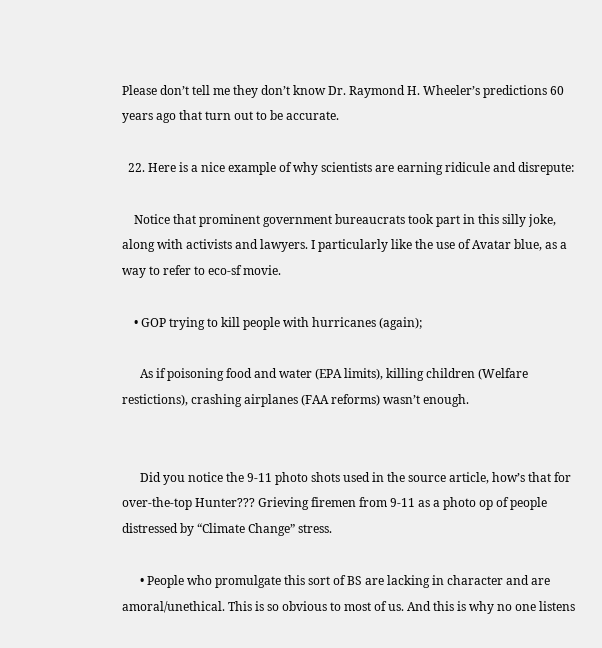Please don’t tell me they don’t know Dr. Raymond H. Wheeler’s predictions 60 years ago that turn out to be accurate.

  22. Here is a nice example of why scientists are earning ridicule and disrepute:

    Notice that prominent government bureaucrats took part in this silly joke, along with activists and lawyers. I particularly like the use of Avatar blue, as a way to refer to eco-sf movie.

    • GOP trying to kill people with hurricanes (again);

      As if poisoning food and water (EPA limits), killing children (Welfare restictions), crashing airplanes (FAA reforms) wasn’t enough.


      Did you notice the 9-11 photo shots used in the source article, how’s that for over-the-top Hunter??? Grieving firemen from 9-11 as a photo op of people distressed by “Climate Change” stress.

      • People who promulgate this sort of BS are lacking in character and are amoral/unethical. This is so obvious to most of us. And this is why no one listens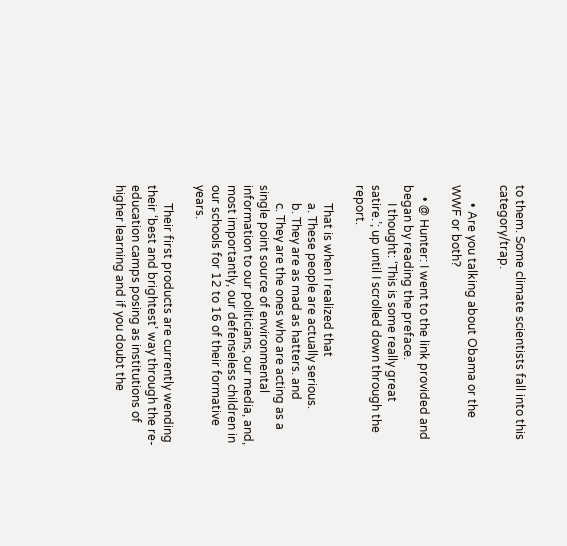to them. Some climate scientists fall into this category/trap.

      • Are you talking about Obama or the WWF or both?

    • @ Hunter: I went to the link provided and began by reading the preface.
      I thought: ‘This is some really great satire.’; up until I scrolled down through the report.

      That is when I realized that
      a. These people are actually serious.
      b. They are as mad as hatters. and
      c. They are the ones who are acting as a single point source of environmental information to our politicians, our media, and, most importantly, our defenseless children in our schools for 12 to 16 of their formative years.

      Their first products are currently wending their ‘best and brightest’ way through the re-education camps posing as institutions of higher learning and if you doubt the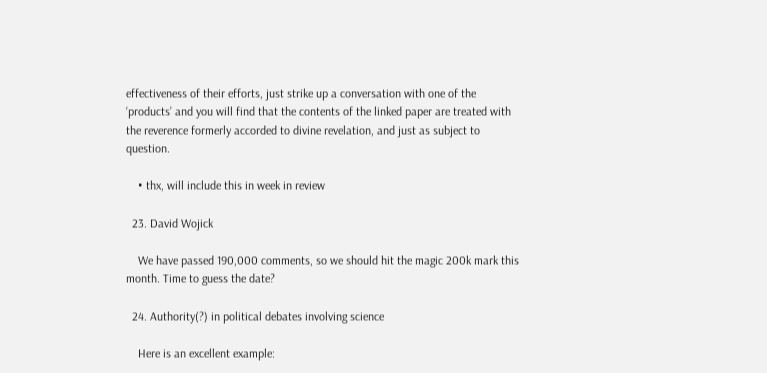effectiveness of their efforts, just strike up a conversation with one of the ‘products’ and you will find that the contents of the linked paper are treated with the reverence formerly accorded to divine revelation, and just as subject to question.

    • thx, will include this in week in review

  23. David Wojick

    We have passed 190,000 comments, so we should hit the magic 200k mark this month. Time to guess the date?

  24. Authority(?) in political debates involving science

    Here is an excellent example: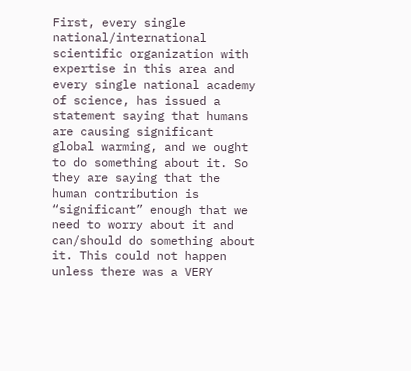First, every single national/international scientific organization with expertise in this area and every single national academy of science, has issued a statement saying that humans are causing significant global warming, and we ought to do something about it. So they are saying that the human contribution is “significant” enough that we need to worry about it and can/should do something about it. This could not happen unless there was a VERY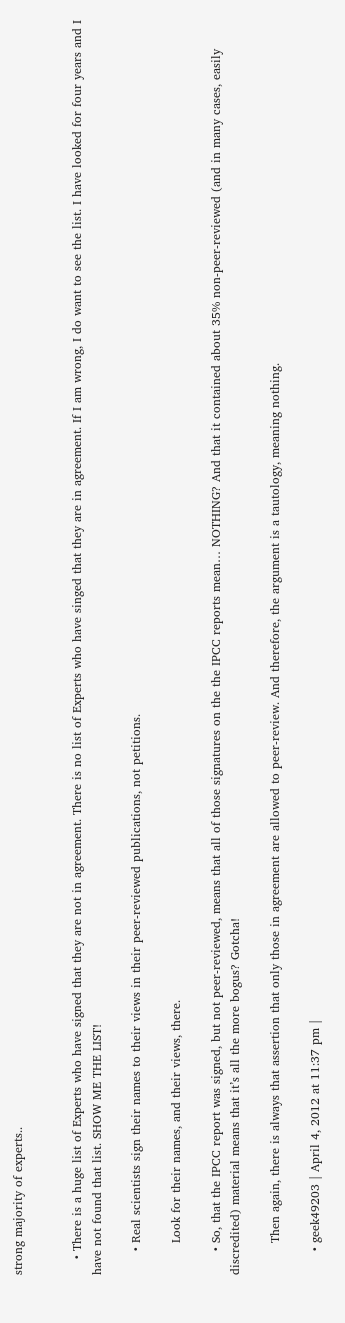strong majority of experts..


    • There is a huge list of Experts who have signed that they are not in agreement. There is no list of Experts who have singed that they are in agreement. If I am wrong, I do want to see the list. I have looked for four years and I have not found that list. SHOW ME THE LIST!

      • Real scientists sign their names to their views in their peer-reviewed publications, not petitions.

        Look for their names, and their views, there.

      • So, that the IPCC report was signed, but not peer-reviewed, means that all of those signatures on the the IPCC reports mean… NOTHING? And that it contained about 35% non-peer-reviewed (and in many cases, easily discredited) material means that it’s all the more bogus? Gotcha!

        Then again, there is always that assertion that only those in agreement are allowed to peer-review. And therefore, the argument is a tautology, meaning nothing.

      • geek49203 | April 4, 2012 at 11:37 pm |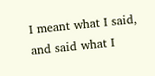I meant what I said, and said what I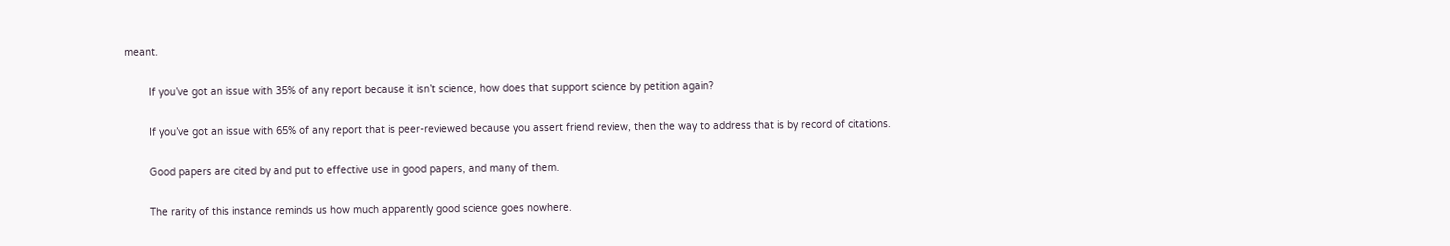meant.

        If you’ve got an issue with 35% of any report because it isn’t science, how does that support science by petition again?

        If you’ve got an issue with 65% of any report that is peer-reviewed because you assert friend review, then the way to address that is by record of citations.

        Good papers are cited by and put to effective use in good papers, and many of them.

        The rarity of this instance reminds us how much apparently good science goes nowhere.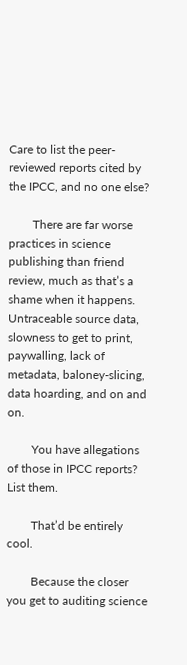Care to list the peer-reviewed reports cited by the IPCC, and no one else?

        There are far worse practices in science publishing than friend review, much as that’s a shame when it happens. Untraceable source data, slowness to get to print, paywalling, lack of metadata, baloney-slicing, data hoarding, and on and on.

        You have allegations of those in IPCC reports? List them.

        That’d be entirely cool.

        Because the closer you get to auditing science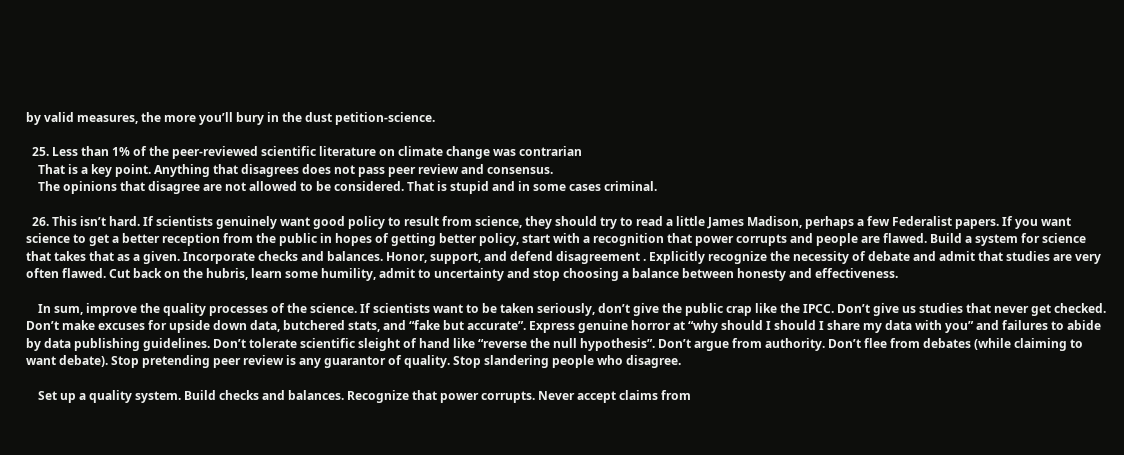by valid measures, the more you’ll bury in the dust petition-science.

  25. Less than 1% of the peer-reviewed scientific literature on climate change was contrarian
    That is a key point. Anything that disagrees does not pass peer review and consensus.
    The opinions that disagree are not allowed to be considered. That is stupid and in some cases criminal.

  26. This isn’t hard. If scientists genuinely want good policy to result from science, they should try to read a little James Madison, perhaps a few Federalist papers. If you want science to get a better reception from the public in hopes of getting better policy, start with a recognition that power corrupts and people are flawed. Build a system for science that takes that as a given. Incorporate checks and balances. Honor, support, and defend disagreement . Explicitly recognize the necessity of debate and admit that studies are very often flawed. Cut back on the hubris, learn some humility, admit to uncertainty and stop choosing a balance between honesty and effectiveness.

    In sum, improve the quality processes of the science. If scientists want to be taken seriously, don’t give the public crap like the IPCC. Don’t give us studies that never get checked. Don’t make excuses for upside down data, butchered stats, and “fake but accurate”. Express genuine horror at “why should I should I share my data with you” and failures to abide by data publishing guidelines. Don’t tolerate scientific sleight of hand like “reverse the null hypothesis”. Don’t argue from authority. Don’t flee from debates (while claiming to want debate). Stop pretending peer review is any guarantor of quality. Stop slandering people who disagree.

    Set up a quality system. Build checks and balances. Recognize that power corrupts. Never accept claims from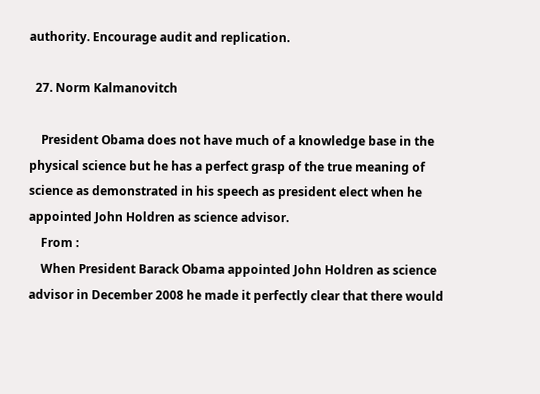authority. Encourage audit and replication.

  27. Norm Kalmanovitch

    President Obama does not have much of a knowledge base in the physical science but he has a perfect grasp of the true meaning of science as demonstrated in his speech as president elect when he appointed John Holdren as science advisor.
    From :
    When President Barack Obama appointed John Holdren as science advisor in December 2008 he made it perfectly clear that there would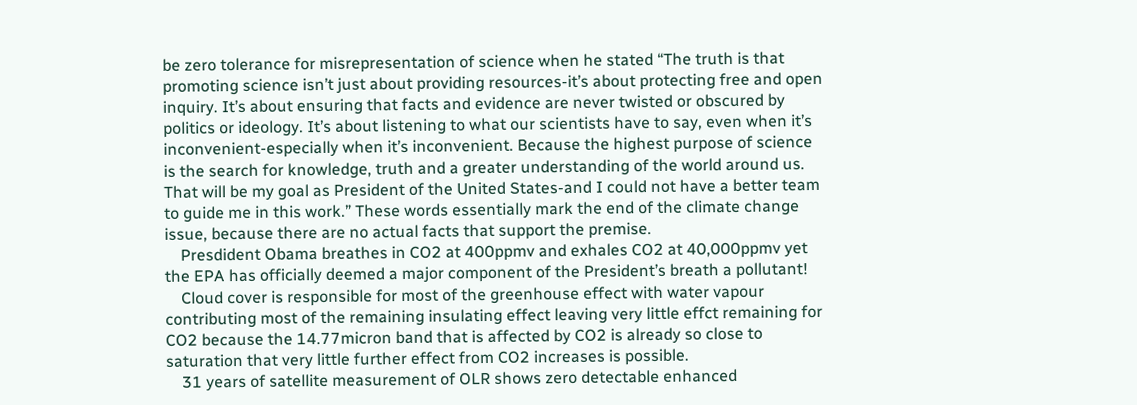be zero tolerance for misrepresentation of science when he stated “The truth is that promoting science isn’t just about providing resources-it’s about protecting free and open inquiry. It’s about ensuring that facts and evidence are never twisted or obscured by politics or ideology. It’s about listening to what our scientists have to say, even when it’s inconvenient-especially when it’s inconvenient. Because the highest purpose of science is the search for knowledge, truth and a greater understanding of the world around us. That will be my goal as President of the United States-and I could not have a better team to guide me in this work.” These words essentially mark the end of the climate change issue, because there are no actual facts that support the premise.
    Presdident Obama breathes in CO2 at 400ppmv and exhales CO2 at 40,000ppmv yet the EPA has officially deemed a major component of the President’s breath a pollutant!
    Cloud cover is responsible for most of the greenhouse effect with water vapour contributing most of the remaining insulating effect leaving very little effct remaining for CO2 because the 14.77micron band that is affected by CO2 is already so close to saturation that very little further effect from CO2 increases is possible.
    31 years of satellite measurement of OLR shows zero detectable enhanced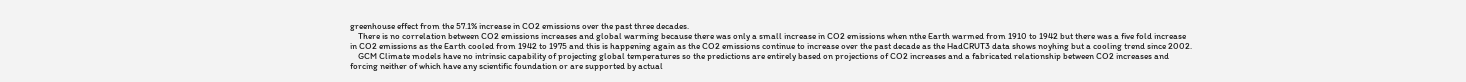greenhouse effect from the 57.1% increase in CO2 emissions over the past three decades.
    There is no correlation between CO2 emissions increases and global warming because there was only a small increase in CO2 emissions when nthe Earth warmed from 1910 to 1942 but there was a five fold increase in CO2 emissions as the Earth cooled from 1942 to 1975 and this is happening again as the CO2 emissions continue to increase over the past decade as the HadCRUT3 data shows noyhing but a cooling trend since 2002.
    GCM Climate models have no intrinsic capability of projecting global temperatures so the predictions are entirely based on projections of CO2 increases and a fabricated relationship between CO2 increases and forcing neither of which have any scientific foundation or are supported by actual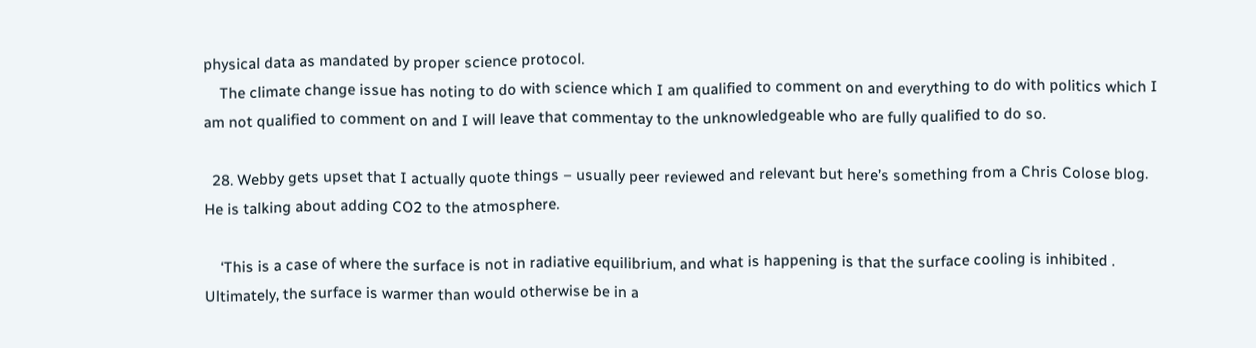physical data as mandated by proper science protocol.
    The climate change issue has noting to do with science which I am qualified to comment on and everything to do with politics which I am not qualified to comment on and I will leave that commentay to the unknowledgeable who are fully qualified to do so.

  28. Webby gets upset that I actually quote things – usually peer reviewed and relevant but here’s something from a Chris Colose blog. He is talking about adding CO2 to the atmosphere.

    ‘This is a case of where the surface is not in radiative equilibrium, and what is happening is that the surface cooling is inhibited . Ultimately, the surface is warmer than would otherwise be in a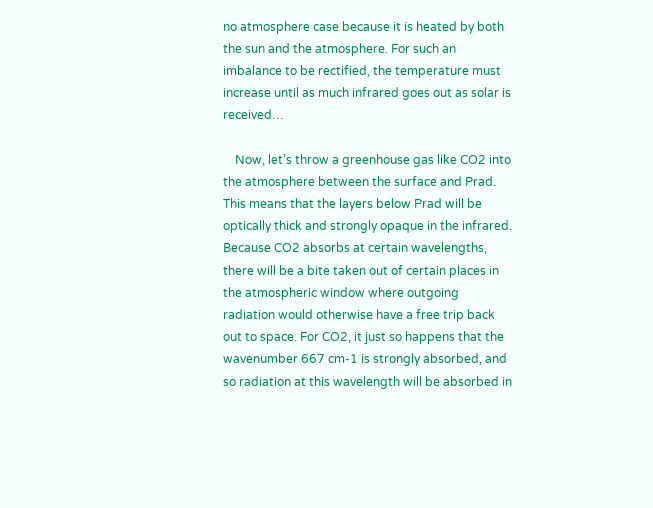no atmosphere case because it is heated by both the sun and the atmosphere. For such an imbalance to be rectified, the temperature must increase until as much infrared goes out as solar is received…

    Now, let’s throw a greenhouse gas like CO2 into the atmosphere between the surface and Prad. This means that the layers below Prad will be optically thick and strongly opaque in the infrared. Because CO2 absorbs at certain wavelengths, there will be a bite taken out of certain places in the atmospheric window where outgoing radiation would otherwise have a free trip back out to space. For CO2, it just so happens that the wavenumber 667 cm-1 is strongly absorbed, and so radiation at this wavelength will be absorbed in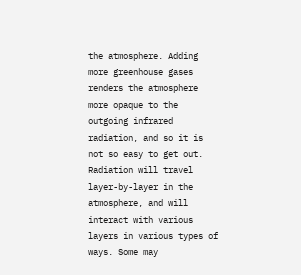the atmosphere. Adding more greenhouse gases renders the atmosphere more opaque to the outgoing infrared radiation, and so it is not so easy to get out. Radiation will travel layer-by-layer in the atmosphere, and will interact with various layers in various types of ways. Some may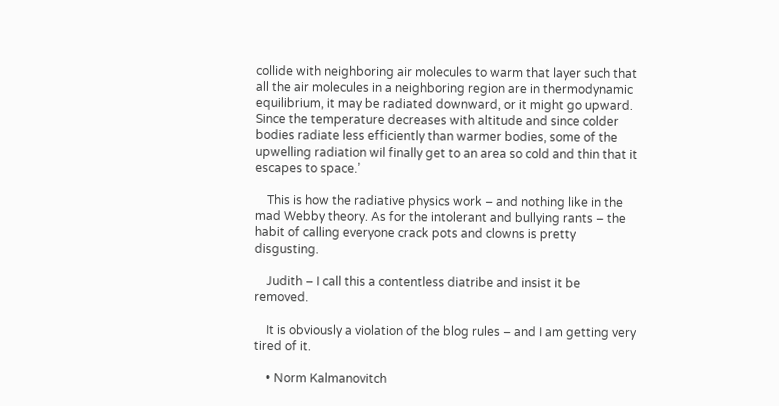collide with neighboring air molecules to warm that layer such that all the air molecules in a neighboring region are in thermodynamic equilibrium, it may be radiated downward, or it might go upward. Since the temperature decreases with altitude and since colder bodies radiate less efficiently than warmer bodies, some of the upwelling radiation wil finally get to an area so cold and thin that it escapes to space.’

    This is how the radiative physics work – and nothing like in the mad Webby theory. As for the intolerant and bullying rants – the habit of calling everyone crack pots and clowns is pretty disgusting.

    Judith – I call this a contentless diatribe and insist it be removed.

    It is obviously a violation of the blog rules – and I am getting very tired of it.

    • Norm Kalmanovitch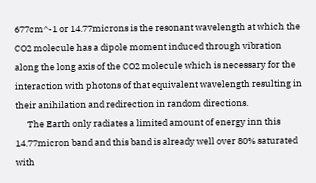677cm^-1 or 14.77microns is the resonant wavelength at which the CO2 molecule has a dipole moment induced through vibration along the long axis of the CO2 molecule which is necessary for the interaction with photons of that equivalent wavelength resulting in their anihilation and redirection in random directions.
      The Earth only radiates a limited amount of energy inn this 14.77micron band and this band is already well over 80% saturated with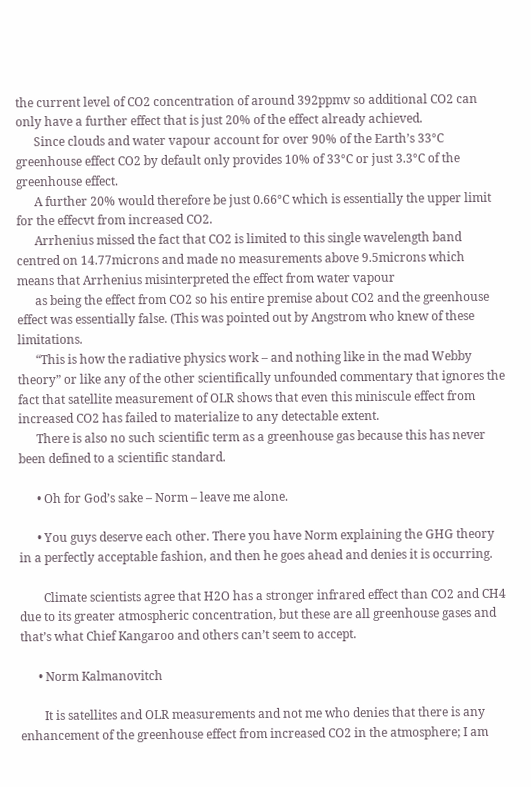the current level of CO2 concentration of around 392ppmv so additional CO2 can only have a further effect that is just 20% of the effect already achieved.
      Since clouds and water vapour account for over 90% of the Earth’s 33°C greenhouse effect CO2 by default only provides 10% of 33°C or just 3.3°C of the greenhouse effect.
      A further 20% would therefore be just 0.66°C which is essentially the upper limit for the effecvt from increased CO2.
      Arrhenius missed the fact that CO2 is limited to this single wavelength band centred on 14.77microns and made no measurements above 9.5microns which means that Arrhenius misinterpreted the effect from water vapour
      as being the effect from CO2 so his entire premise about CO2 and the greenhouse effect was essentially false. (This was pointed out by Angstrom who knew of these limitations.
      “This is how the radiative physics work – and nothing like in the mad Webby theory” or like any of the other scientifically unfounded commentary that ignores the fact that satellite measurement of OLR shows that even this miniscule effect from increased CO2 has failed to materialize to any detectable extent.
      There is also no such scientific term as a greenhouse gas because this has never been defined to a scientific standard.

      • Oh for God’s sake – Norm – leave me alone.

      • You guys deserve each other. There you have Norm explaining the GHG theory in a perfectly acceptable fashion, and then he goes ahead and denies it is occurring.

        Climate scientists agree that H2O has a stronger infrared effect than CO2 and CH4 due to its greater atmospheric concentration, but these are all greenhouse gases and that’s what Chief Kangaroo and others can’t seem to accept.

      • Norm Kalmanovitch

        It is satellites and OLR measurements and not me who denies that there is any enhancement of the greenhouse effect from increased CO2 in the atmosphere; I am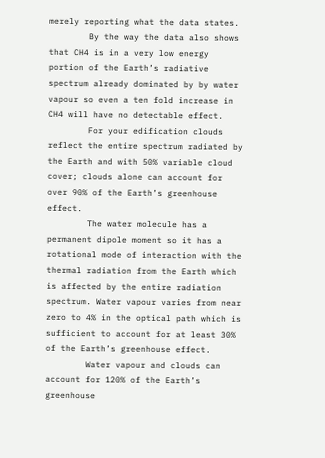merely reporting what the data states.
        By the way the data also shows that CH4 is in a very low energy portion of the Earth’s radiative spectrum already dominated by by water vapour so even a ten fold increase in CH4 will have no detectable effect.
        For your edification clouds reflect the entire spectrum radiated by the Earth and with 50% variable cloud cover; clouds alone can account for over 90% of the Earth’s greenhouse effect.
        The water molecule has a permanent dipole moment so it has a rotational mode of interaction with the thermal radiation from the Earth which is affected by the entire radiation spectrum. Water vapour varies from near zero to 4% in the optical path which is sufficient to account for at least 30% of the Earth’s greenhouse effect.
        Water vapour and clouds can account for 120% of the Earth’s greenhouse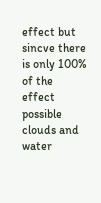effect but sincve there is only 100% of the effect possible clouds and water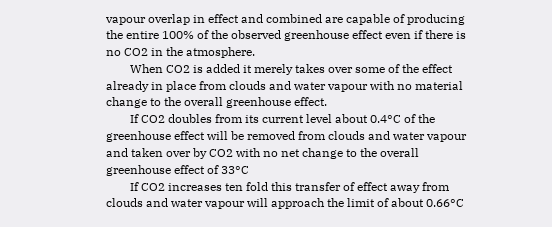vapour overlap in effect and combined are capable of producing the entire 100% of the observed greenhouse effect even if there is no CO2 in the atmosphere.
        When CO2 is added it merely takes over some of the effect already in place from clouds and water vapour with no material change to the overall greenhouse effect.
        If CO2 doubles from its current level about 0.4°C of the greenhouse effect will be removed from clouds and water vapour and taken over by CO2 with no net change to the overall greenhouse effect of 33°C
        If CO2 increases ten fold this transfer of effect away from clouds and water vapour will approach the limit of about 0.66°C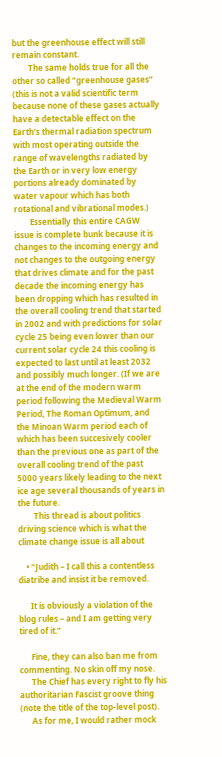but the greenhouse effect will still remain constant.
        The same holds true for all the other so called “greenhouse gases” (this is not a valid scientific term because none of these gases actually have a detectable effect on the Earth’s thermal radiation spectrum with most operating outside the range of wavelengths radiated by the Earth or in very low energy portions already dominated by water vapour which has both rotational and vibrational modes.)
        Essentially this entire CAGW issue is complete bunk because it is changes to the incoming energy and not changes to the outgoing energy that drives climate and for the past decade the incoming energy has been dropping which has resulted in the overall cooling trend that started in 2002 and with predictions for solar cycle 25 being even lower than our current solar cycle 24 this cooling is expected to last until at least 2032 and possibly much longer. (If we are at the end of the modern warm period following the Medieval Warm Period, The Roman Optimum, and the Minoan Warm period each of which has been succesively cooler than the previous one as part of the overall cooling trend of the past 5000 years likely leading to the next ice age several thousands of years in the future.
        This thread is about politics driving science which is what the climate change issue is all about

    • “Judith – I call this a contentless diatribe and insist it be removed.

      It is obviously a violation of the blog rules – and I am getting very tired of it.”

      Fine, they can also ban me from commenting. No skin off my nose.
      The Chief has every right to fly his authoritarian Fascist groove thing (note the title of the top-level post).
      As for me, I would rather mock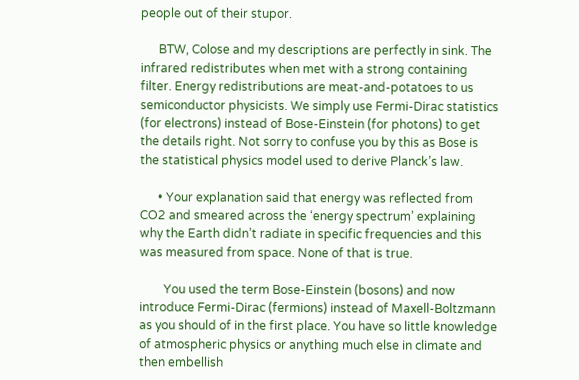people out of their stupor.

      BTW, Colose and my descriptions are perfectly in sink. The infrared redistributes when met with a strong containing filter. Energy redistributions are meat-and-potatoes to us semiconductor physicists. We simply use Fermi-Dirac statistics (for electrons) instead of Bose-Einstein (for photons) to get the details right. Not sorry to confuse you by this as Bose is the statistical physics model used to derive Planck’s law.

      • Your explanation said that energy was reflected from CO2 and smeared across the ‘energy spectrum’ explaining why the Earth didn’t radiate in specific frequencies and this was measured from space. None of that is true.

        You used the term Bose-Einstein (bosons) and now introduce Fermi-Dirac (fermions) instead of Maxell-Boltzmann as you should of in the first place. You have so little knowledge of atmospheric physics or anything much else in climate and then embellish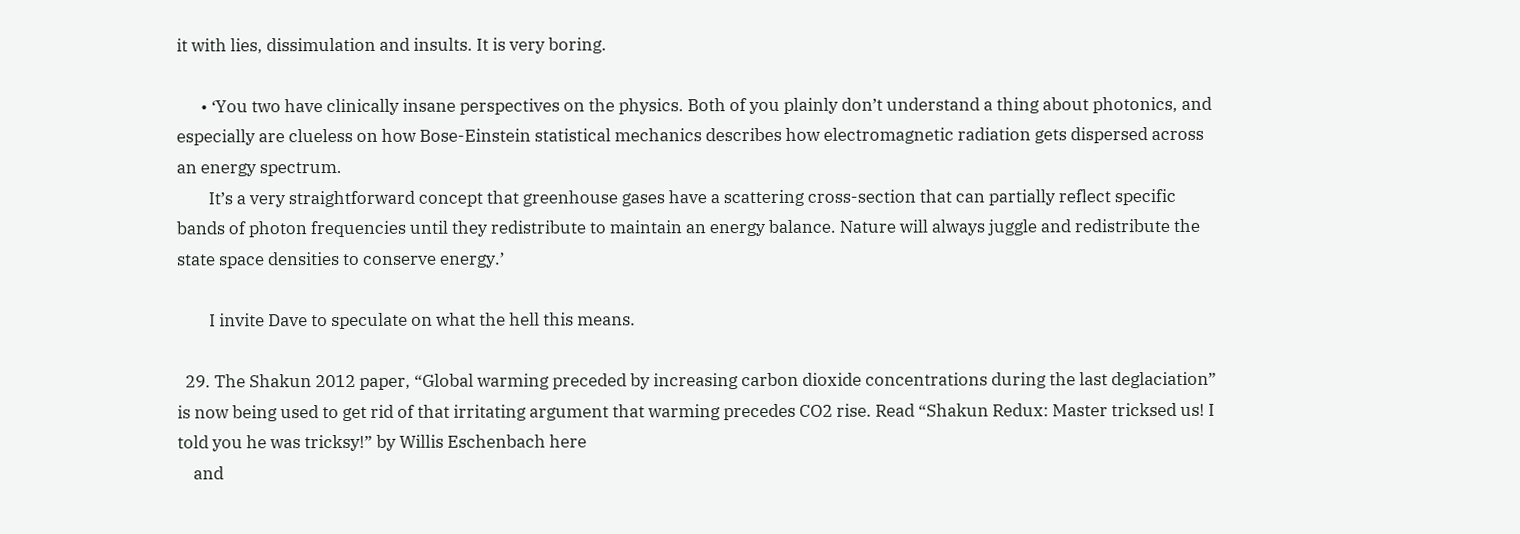it with lies, dissimulation and insults. It is very boring.

      • ‘You two have clinically insane perspectives on the physics. Both of you plainly don’t understand a thing about photonics, and especially are clueless on how Bose-Einstein statistical mechanics describes how electromagnetic radiation gets dispersed across an energy spectrum.
        It’s a very straightforward concept that greenhouse gases have a scattering cross-section that can partially reflect specific bands of photon frequencies until they redistribute to maintain an energy balance. Nature will always juggle and redistribute the state space densities to conserve energy.’

        I invite Dave to speculate on what the hell this means.

  29. The Shakun 2012 paper, “Global warming preceded by increasing carbon dioxide concentrations during the last deglaciation” is now being used to get rid of that irritating argument that warming precedes CO2 rise. Read “Shakun Redux: Master tricksed us! I told you he was tricksy!” by Willis Eschenbach here
    and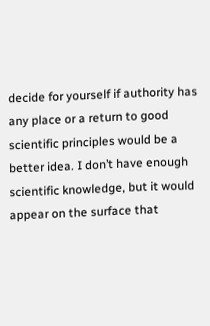decide for yourself if authority has any place or a return to good scientific principles would be a better idea. I don’t have enough scientific knowledge, but it would appear on the surface that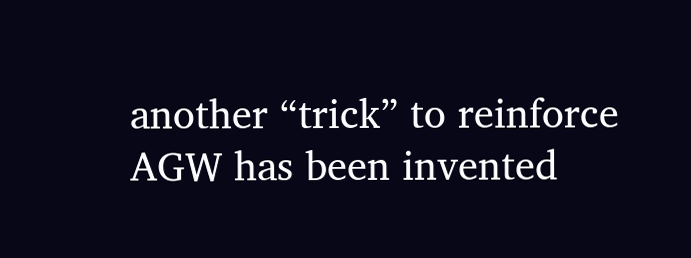another “trick” to reinforce AGW has been invented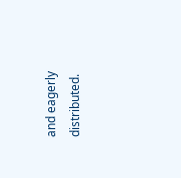and eagerly distributed.